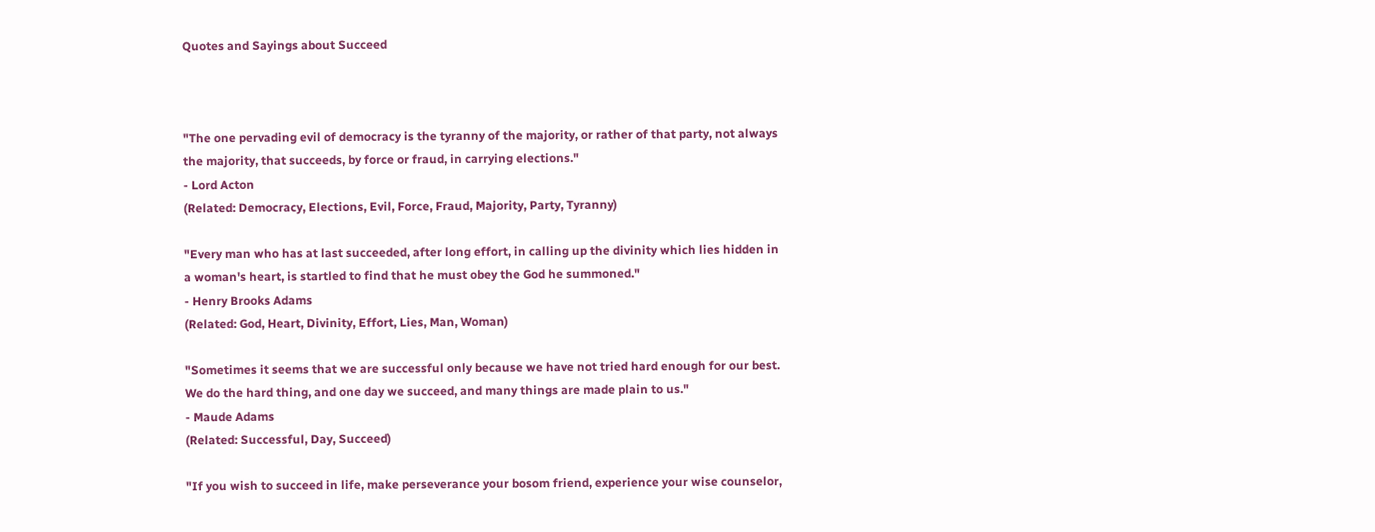Quotes and Sayings about Succeed



"The one pervading evil of democracy is the tyranny of the majority, or rather of that party, not always the majority, that succeeds, by force or fraud, in carrying elections."
- Lord Acton
(Related: Democracy, Elections, Evil, Force, Fraud, Majority, Party, Tyranny)

"Every man who has at last succeeded, after long effort, in calling up the divinity which lies hidden in a woman's heart, is startled to find that he must obey the God he summoned."
- Henry Brooks Adams
(Related: God, Heart, Divinity, Effort, Lies, Man, Woman)

"Sometimes it seems that we are successful only because we have not tried hard enough for our best. We do the hard thing, and one day we succeed, and many things are made plain to us."
- Maude Adams
(Related: Successful, Day, Succeed)

"If you wish to succeed in life, make perseverance your bosom friend, experience your wise counselor,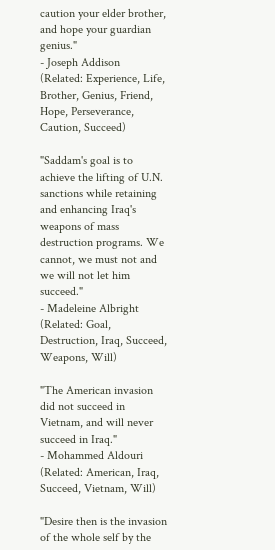caution your elder brother, and hope your guardian genius."
- Joseph Addison
(Related: Experience, Life, Brother, Genius, Friend, Hope, Perseverance, Caution, Succeed)

"Saddam's goal is to achieve the lifting of U.N. sanctions while retaining and enhancing Iraq's weapons of mass destruction programs. We cannot, we must not and we will not let him succeed."
- Madeleine Albright
(Related: Goal, Destruction, Iraq, Succeed, Weapons, Will)

"The American invasion did not succeed in Vietnam, and will never succeed in Iraq."
- Mohammed Aldouri
(Related: American, Iraq, Succeed, Vietnam, Will)

"Desire then is the invasion of the whole self by the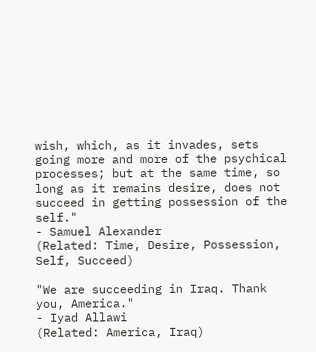wish, which, as it invades, sets going more and more of the psychical processes; but at the same time, so long as it remains desire, does not succeed in getting possession of the self."
- Samuel Alexander
(Related: Time, Desire, Possession, Self, Succeed)

"We are succeeding in Iraq. Thank you, America."
- Iyad Allawi
(Related: America, Iraq)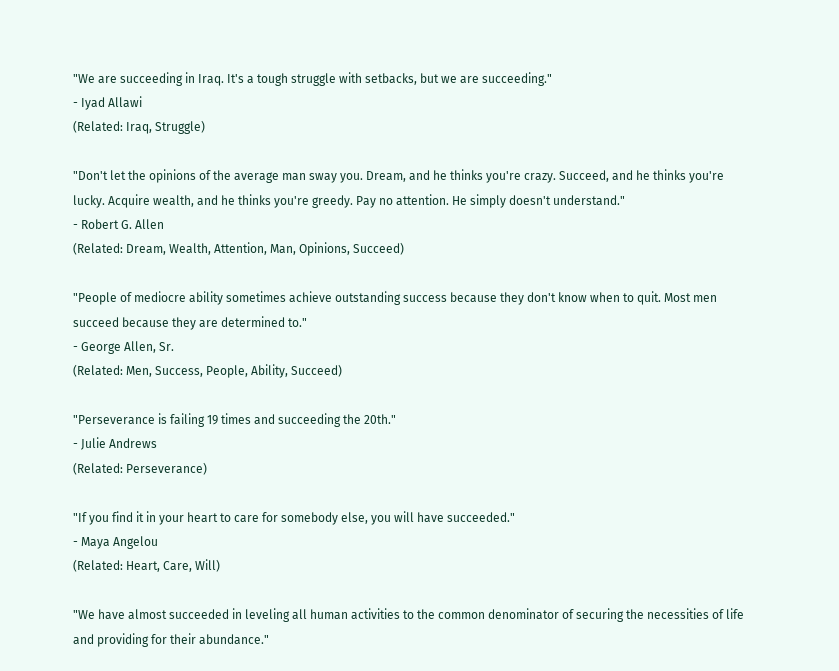"We are succeeding in Iraq. It's a tough struggle with setbacks, but we are succeeding."
- Iyad Allawi
(Related: Iraq, Struggle)

"Don't let the opinions of the average man sway you. Dream, and he thinks you're crazy. Succeed, and he thinks you're lucky. Acquire wealth, and he thinks you're greedy. Pay no attention. He simply doesn't understand."
- Robert G. Allen
(Related: Dream, Wealth, Attention, Man, Opinions, Succeed)

"People of mediocre ability sometimes achieve outstanding success because they don't know when to quit. Most men succeed because they are determined to."
- George Allen, Sr.
(Related: Men, Success, People, Ability, Succeed)

"Perseverance is failing 19 times and succeeding the 20th."
- Julie Andrews
(Related: Perseverance)

"If you find it in your heart to care for somebody else, you will have succeeded."
- Maya Angelou
(Related: Heart, Care, Will)

"We have almost succeeded in leveling all human activities to the common denominator of securing the necessities of life and providing for their abundance."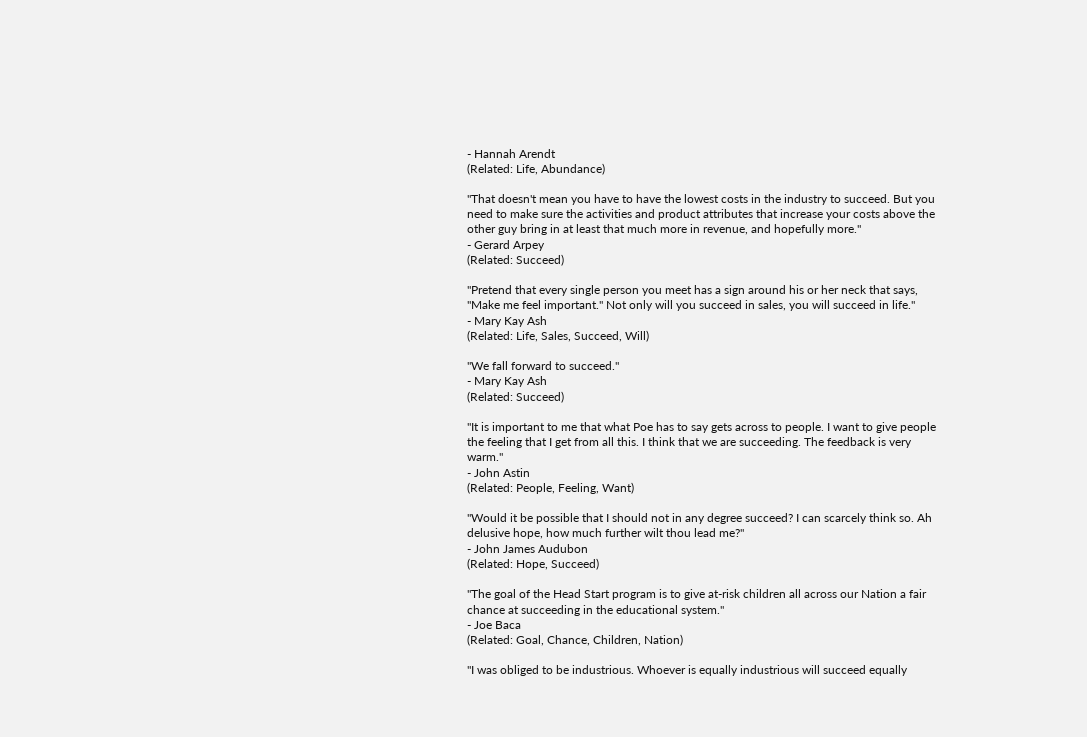- Hannah Arendt
(Related: Life, Abundance)

"That doesn't mean you have to have the lowest costs in the industry to succeed. But you need to make sure the activities and product attributes that increase your costs above the other guy bring in at least that much more in revenue, and hopefully more."
- Gerard Arpey
(Related: Succeed)

"Pretend that every single person you meet has a sign around his or her neck that says, "Make me feel important." Not only will you succeed in sales, you will succeed in life."
- Mary Kay Ash
(Related: Life, Sales, Succeed, Will)

"We fall forward to succeed."
- Mary Kay Ash
(Related: Succeed)

"It is important to me that what Poe has to say gets across to people. I want to give people the feeling that I get from all this. I think that we are succeeding. The feedback is very warm."
- John Astin
(Related: People, Feeling, Want)

"Would it be possible that I should not in any degree succeed? I can scarcely think so. Ah delusive hope, how much further wilt thou lead me?"
- John James Audubon
(Related: Hope, Succeed)

"The goal of the Head Start program is to give at-risk children all across our Nation a fair chance at succeeding in the educational system."
- Joe Baca
(Related: Goal, Chance, Children, Nation)

"I was obliged to be industrious. Whoever is equally industrious will succeed equally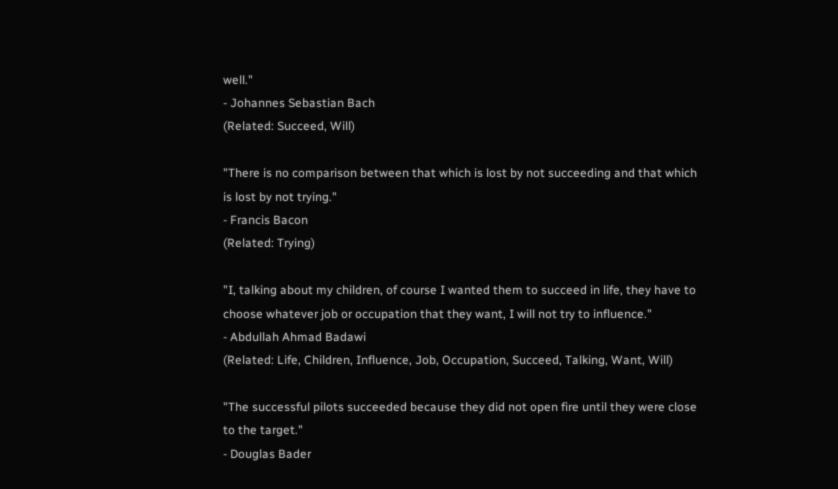well."
- Johannes Sebastian Bach
(Related: Succeed, Will)

"There is no comparison between that which is lost by not succeeding and that which is lost by not trying."
- Francis Bacon
(Related: Trying)

"I, talking about my children, of course I wanted them to succeed in life, they have to choose whatever job or occupation that they want, I will not try to influence."
- Abdullah Ahmad Badawi
(Related: Life, Children, Influence, Job, Occupation, Succeed, Talking, Want, Will)

"The successful pilots succeeded because they did not open fire until they were close to the target."
- Douglas Bader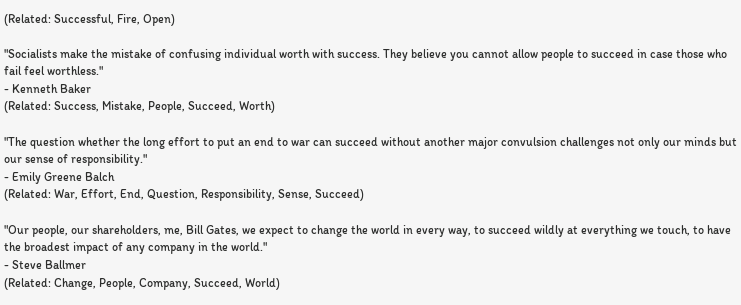(Related: Successful, Fire, Open)

"Socialists make the mistake of confusing individual worth with success. They believe you cannot allow people to succeed in case those who fail feel worthless."
- Kenneth Baker
(Related: Success, Mistake, People, Succeed, Worth)

"The question whether the long effort to put an end to war can succeed without another major convulsion challenges not only our minds but our sense of responsibility."
- Emily Greene Balch
(Related: War, Effort, End, Question, Responsibility, Sense, Succeed)

"Our people, our shareholders, me, Bill Gates, we expect to change the world in every way, to succeed wildly at everything we touch, to have the broadest impact of any company in the world."
- Steve Ballmer
(Related: Change, People, Company, Succeed, World)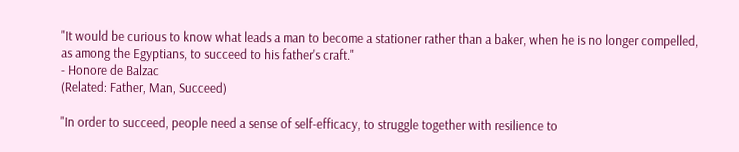"It would be curious to know what leads a man to become a stationer rather than a baker, when he is no longer compelled, as among the Egyptians, to succeed to his father's craft."
- Honore de Balzac
(Related: Father, Man, Succeed)

"In order to succeed, people need a sense of self-efficacy, to struggle together with resilience to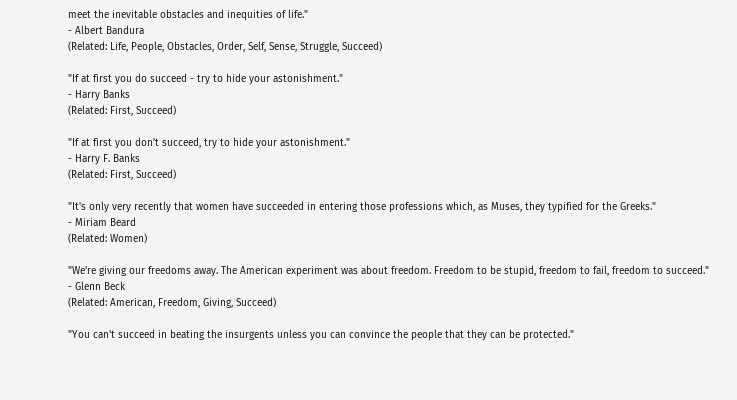meet the inevitable obstacles and inequities of life."
- Albert Bandura
(Related: Life, People, Obstacles, Order, Self, Sense, Struggle, Succeed)

"If at first you do succeed - try to hide your astonishment."
- Harry Banks
(Related: First, Succeed)

"If at first you don't succeed, try to hide your astonishment."
- Harry F. Banks
(Related: First, Succeed)

"It's only very recently that women have succeeded in entering those professions which, as Muses, they typified for the Greeks."
- Miriam Beard
(Related: Women)

"We're giving our freedoms away. The American experiment was about freedom. Freedom to be stupid, freedom to fail, freedom to succeed."
- Glenn Beck
(Related: American, Freedom, Giving, Succeed)

"You can't succeed in beating the insurgents unless you can convince the people that they can be protected."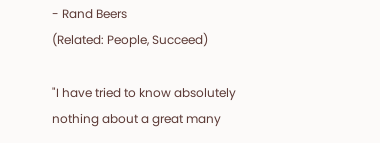- Rand Beers
(Related: People, Succeed)

"I have tried to know absolutely nothing about a great many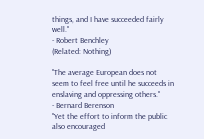things, and I have succeeded fairly well."
- Robert Benchley
(Related: Nothing)

"The average European does not seem to feel free until he succeeds in enslaving and oppressing others."
- Bernard Berenson
"Yet the effort to inform the public also encouraged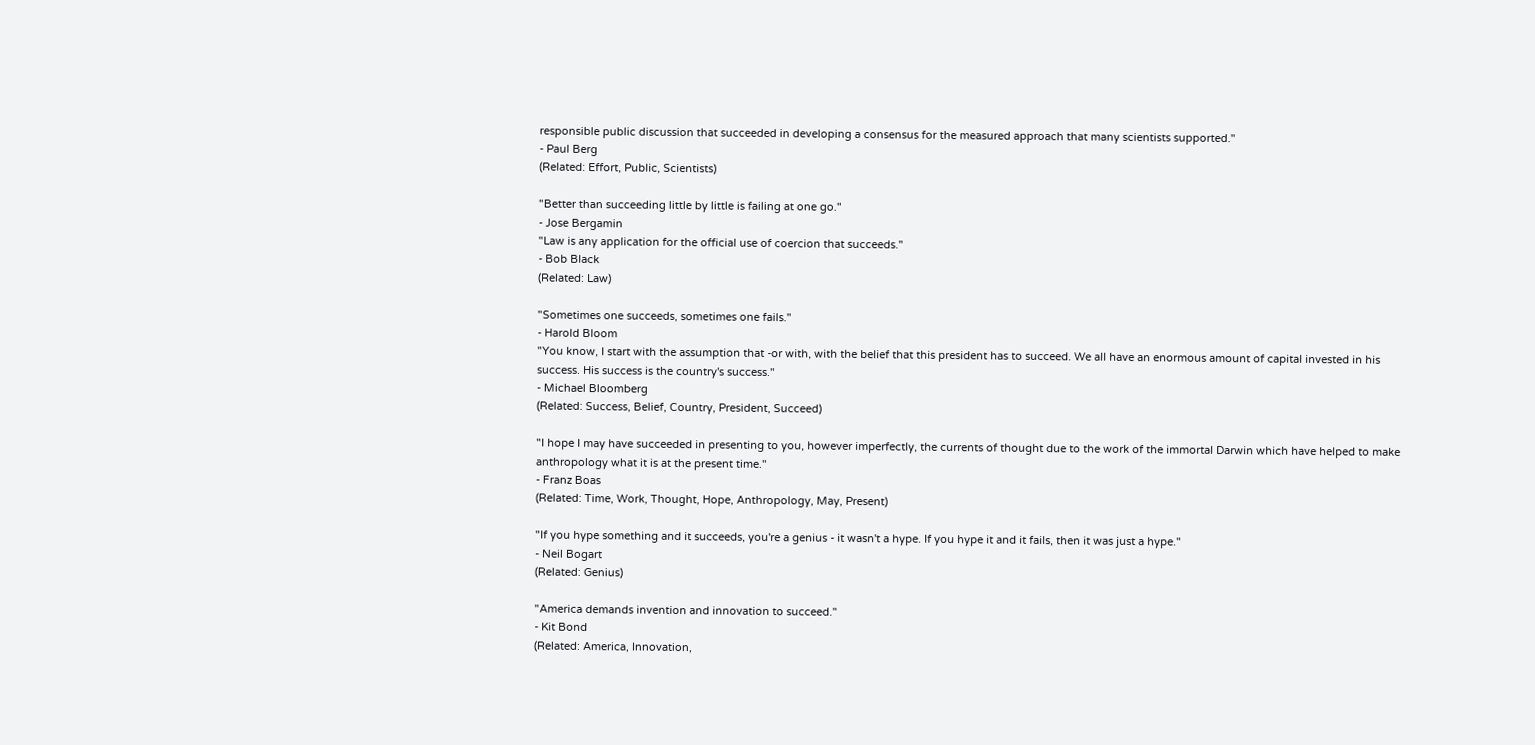responsible public discussion that succeeded in developing a consensus for the measured approach that many scientists supported."
- Paul Berg
(Related: Effort, Public, Scientists)

"Better than succeeding little by little is failing at one go."
- Jose Bergamin
"Law is any application for the official use of coercion that succeeds."
- Bob Black
(Related: Law)

"Sometimes one succeeds, sometimes one fails."
- Harold Bloom
"You know, I start with the assumption that -or with, with the belief that this president has to succeed. We all have an enormous amount of capital invested in his success. His success is the country's success."
- Michael Bloomberg
(Related: Success, Belief, Country, President, Succeed)

"I hope I may have succeeded in presenting to you, however imperfectly, the currents of thought due to the work of the immortal Darwin which have helped to make anthropology what it is at the present time."
- Franz Boas
(Related: Time, Work, Thought, Hope, Anthropology, May, Present)

"If you hype something and it succeeds, you're a genius - it wasn't a hype. If you hype it and it fails, then it was just a hype."
- Neil Bogart
(Related: Genius)

"America demands invention and innovation to succeed."
- Kit Bond
(Related: America, Innovation,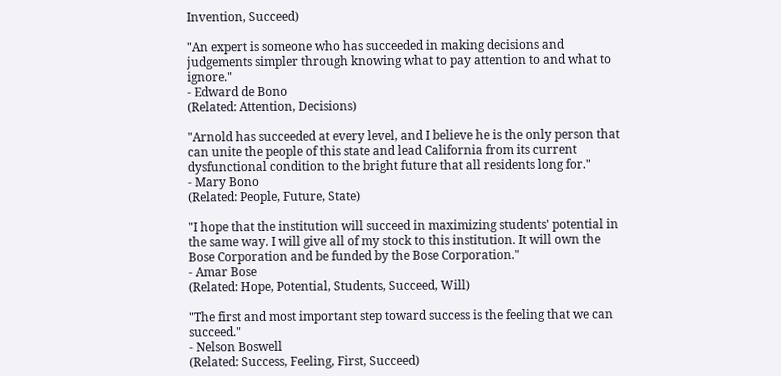Invention, Succeed)

"An expert is someone who has succeeded in making decisions and judgements simpler through knowing what to pay attention to and what to ignore."
- Edward de Bono
(Related: Attention, Decisions)

"Arnold has succeeded at every level, and I believe he is the only person that can unite the people of this state and lead California from its current dysfunctional condition to the bright future that all residents long for."
- Mary Bono
(Related: People, Future, State)

"I hope that the institution will succeed in maximizing students' potential in the same way. I will give all of my stock to this institution. It will own the Bose Corporation and be funded by the Bose Corporation."
- Amar Bose
(Related: Hope, Potential, Students, Succeed, Will)

"The first and most important step toward success is the feeling that we can succeed."
- Nelson Boswell
(Related: Success, Feeling, First, Succeed)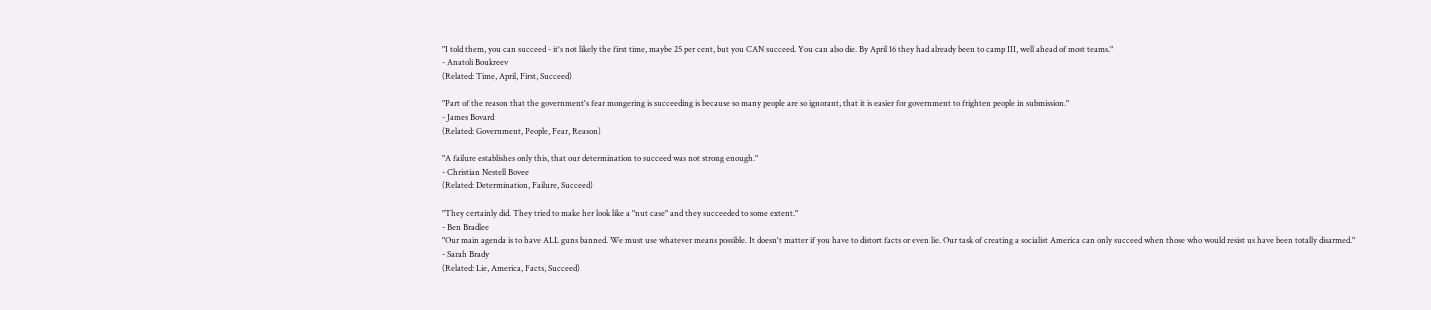"I told them, you can succeed - it's not likely the first time, maybe 25 per cent, but you CAN succeed. You can also die. By April 16 they had already been to camp III, well ahead of most teams."
- Anatoli Boukreev
(Related: Time, April, First, Succeed)

"Part of the reason that the government's fear mongering is succeeding is because so many people are so ignorant, that it is easier for government to frighten people in submission."
- James Bovard
(Related: Government, People, Fear, Reason)

"A failure establishes only this, that our determination to succeed was not strong enough."
- Christian Nestell Bovee
(Related: Determination, Failure, Succeed)

"They certainly did. They tried to make her look like a "nut case" and they succeeded to some extent."
- Ben Bradlee
"Our main agenda is to have ALL guns banned. We must use whatever means possible. It doesn't matter if you have to distort facts or even lie. Our task of creating a socialist America can only succeed when those who would resist us have been totally disarmed."
- Sarah Brady
(Related: Lie, America, Facts, Succeed)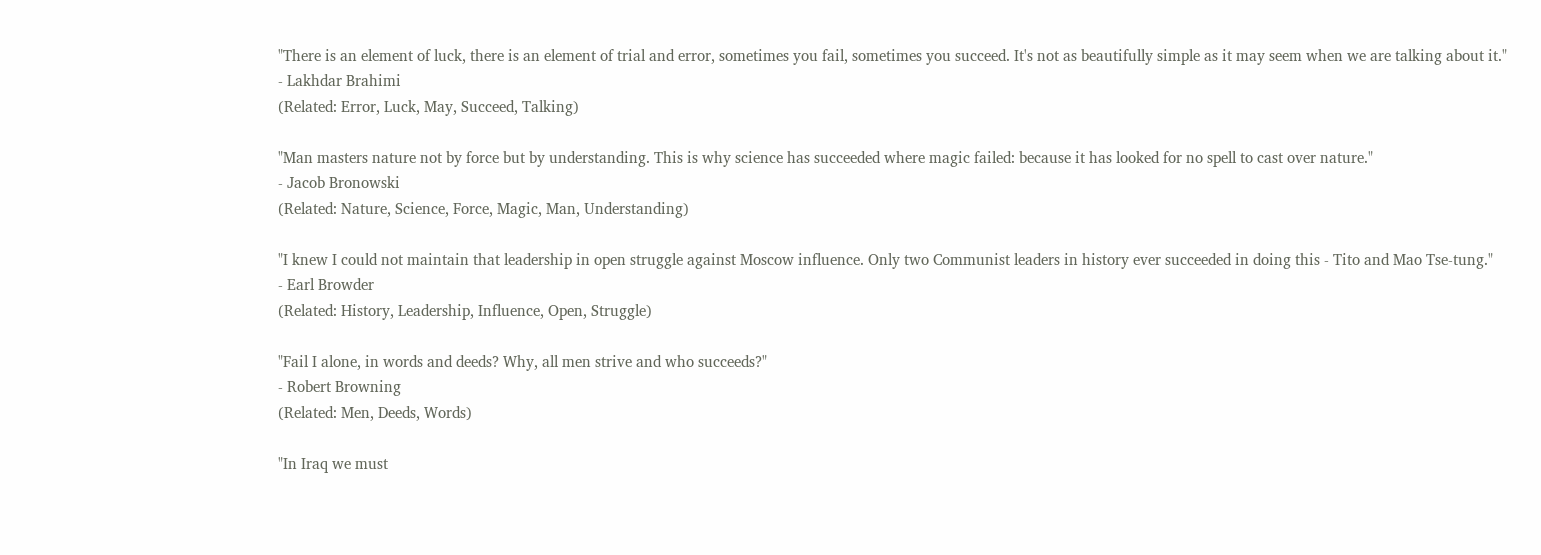"There is an element of luck, there is an element of trial and error, sometimes you fail, sometimes you succeed. It's not as beautifully simple as it may seem when we are talking about it."
- Lakhdar Brahimi
(Related: Error, Luck, May, Succeed, Talking)

"Man masters nature not by force but by understanding. This is why science has succeeded where magic failed: because it has looked for no spell to cast over nature."
- Jacob Bronowski
(Related: Nature, Science, Force, Magic, Man, Understanding)

"I knew I could not maintain that leadership in open struggle against Moscow influence. Only two Communist leaders in history ever succeeded in doing this - Tito and Mao Tse-tung."
- Earl Browder
(Related: History, Leadership, Influence, Open, Struggle)

"Fail I alone, in words and deeds? Why, all men strive and who succeeds?"
- Robert Browning
(Related: Men, Deeds, Words)

"In Iraq we must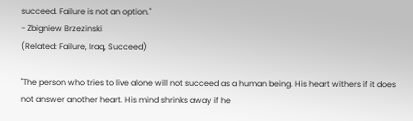succeed. Failure is not an option."
- Zbigniew Brzezinski
(Related: Failure, Iraq, Succeed)

"The person who tries to live alone will not succeed as a human being. His heart withers if it does not answer another heart. His mind shrinks away if he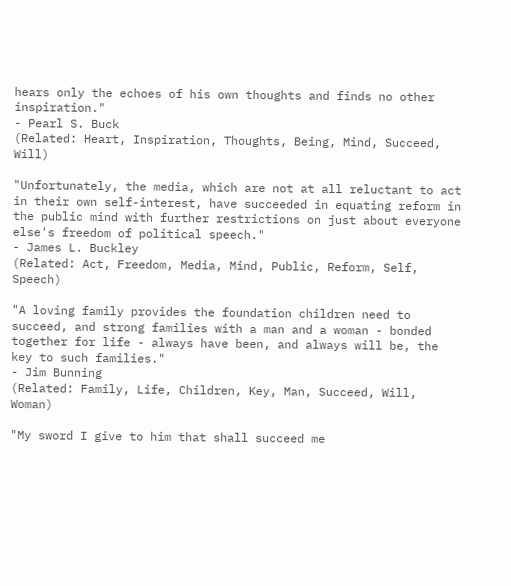hears only the echoes of his own thoughts and finds no other inspiration."
- Pearl S. Buck
(Related: Heart, Inspiration, Thoughts, Being, Mind, Succeed, Will)

"Unfortunately, the media, which are not at all reluctant to act in their own self-interest, have succeeded in equating reform in the public mind with further restrictions on just about everyone else's freedom of political speech."
- James L. Buckley
(Related: Act, Freedom, Media, Mind, Public, Reform, Self, Speech)

"A loving family provides the foundation children need to succeed, and strong families with a man and a woman - bonded together for life - always have been, and always will be, the key to such families."
- Jim Bunning
(Related: Family, Life, Children, Key, Man, Succeed, Will, Woman)

"My sword I give to him that shall succeed me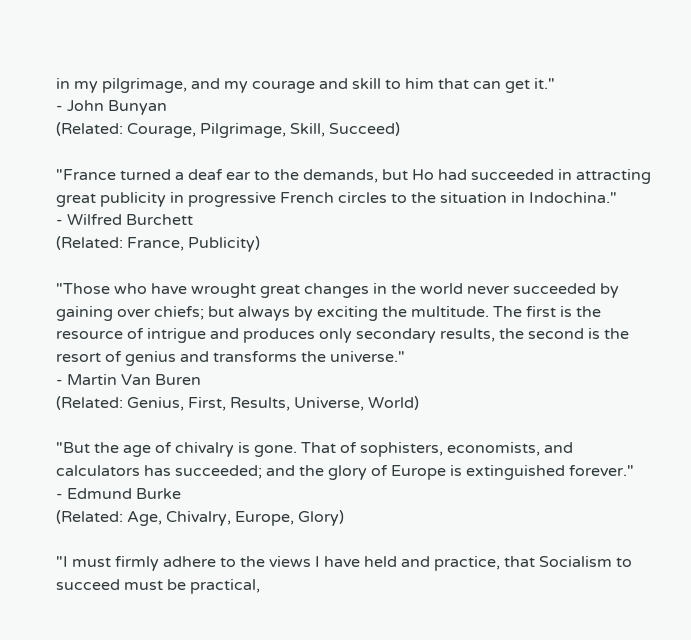in my pilgrimage, and my courage and skill to him that can get it."
- John Bunyan
(Related: Courage, Pilgrimage, Skill, Succeed)

"France turned a deaf ear to the demands, but Ho had succeeded in attracting great publicity in progressive French circles to the situation in Indochina."
- Wilfred Burchett
(Related: France, Publicity)

"Those who have wrought great changes in the world never succeeded by gaining over chiefs; but always by exciting the multitude. The first is the resource of intrigue and produces only secondary results, the second is the resort of genius and transforms the universe."
- Martin Van Buren
(Related: Genius, First, Results, Universe, World)

"But the age of chivalry is gone. That of sophisters, economists, and calculators has succeeded; and the glory of Europe is extinguished forever."
- Edmund Burke
(Related: Age, Chivalry, Europe, Glory)

"I must firmly adhere to the views I have held and practice, that Socialism to succeed must be practical,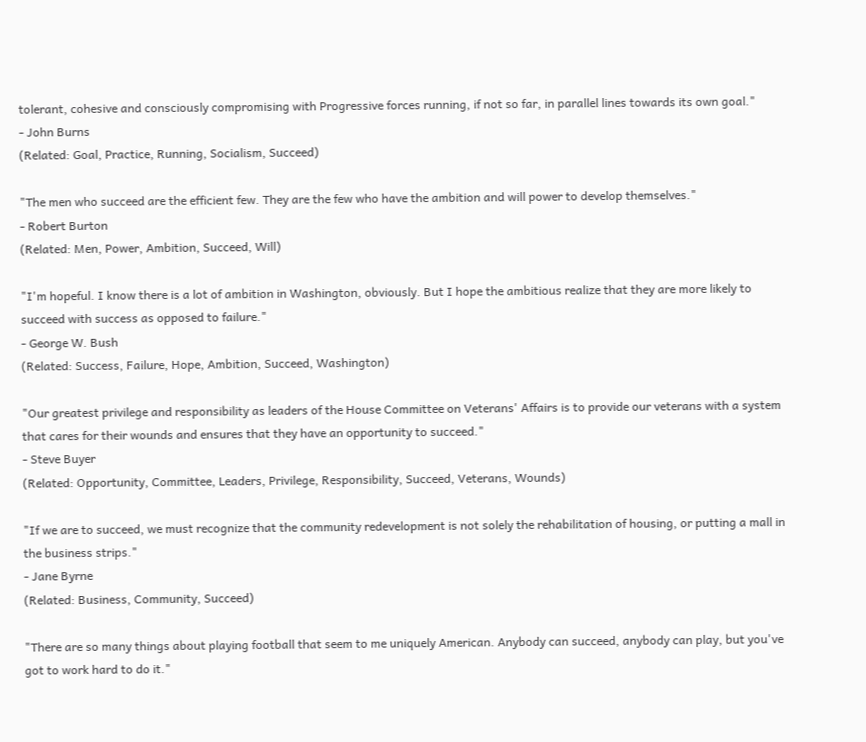tolerant, cohesive and consciously compromising with Progressive forces running, if not so far, in parallel lines towards its own goal."
- John Burns
(Related: Goal, Practice, Running, Socialism, Succeed)

"The men who succeed are the efficient few. They are the few who have the ambition and will power to develop themselves."
- Robert Burton
(Related: Men, Power, Ambition, Succeed, Will)

"I'm hopeful. I know there is a lot of ambition in Washington, obviously. But I hope the ambitious realize that they are more likely to succeed with success as opposed to failure."
- George W. Bush
(Related: Success, Failure, Hope, Ambition, Succeed, Washington)

"Our greatest privilege and responsibility as leaders of the House Committee on Veterans' Affairs is to provide our veterans with a system that cares for their wounds and ensures that they have an opportunity to succeed."
- Steve Buyer
(Related: Opportunity, Committee, Leaders, Privilege, Responsibility, Succeed, Veterans, Wounds)

"If we are to succeed, we must recognize that the community redevelopment is not solely the rehabilitation of housing, or putting a mall in the business strips."
- Jane Byrne
(Related: Business, Community, Succeed)

"There are so many things about playing football that seem to me uniquely American. Anybody can succeed, anybody can play, but you've got to work hard to do it."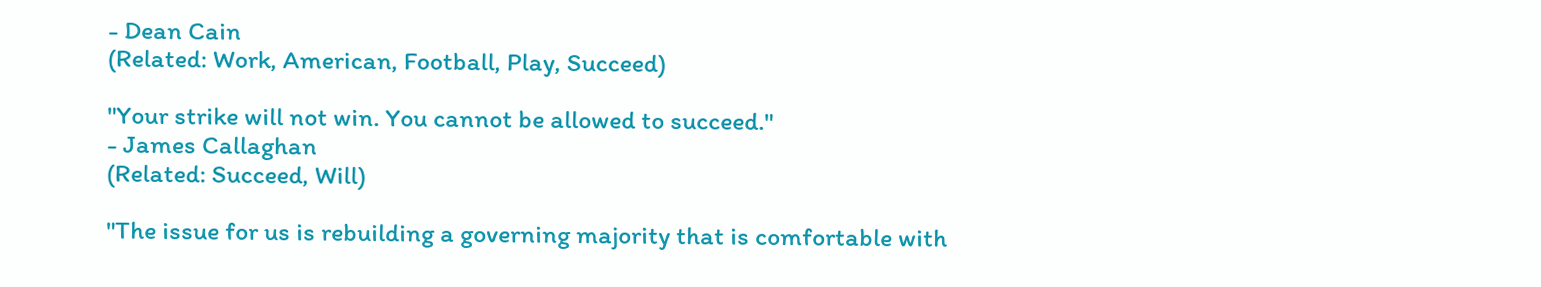- Dean Cain
(Related: Work, American, Football, Play, Succeed)

"Your strike will not win. You cannot be allowed to succeed."
- James Callaghan
(Related: Succeed, Will)

"The issue for us is rebuilding a governing majority that is comfortable with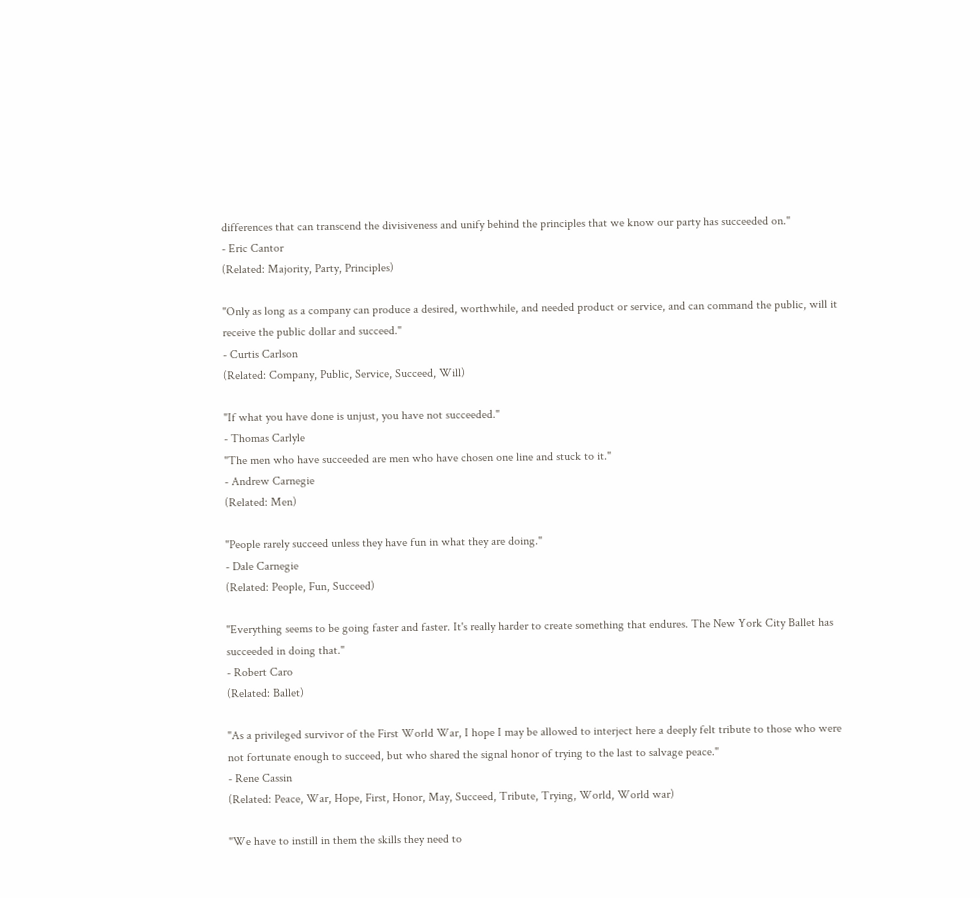differences that can transcend the divisiveness and unify behind the principles that we know our party has succeeded on."
- Eric Cantor
(Related: Majority, Party, Principles)

"Only as long as a company can produce a desired, worthwhile, and needed product or service, and can command the public, will it receive the public dollar and succeed."
- Curtis Carlson
(Related: Company, Public, Service, Succeed, Will)

"If what you have done is unjust, you have not succeeded."
- Thomas Carlyle
"The men who have succeeded are men who have chosen one line and stuck to it."
- Andrew Carnegie
(Related: Men)

"People rarely succeed unless they have fun in what they are doing."
- Dale Carnegie
(Related: People, Fun, Succeed)

"Everything seems to be going faster and faster. It's really harder to create something that endures. The New York City Ballet has succeeded in doing that."
- Robert Caro
(Related: Ballet)

"As a privileged survivor of the First World War, I hope I may be allowed to interject here a deeply felt tribute to those who were not fortunate enough to succeed, but who shared the signal honor of trying to the last to salvage peace."
- Rene Cassin
(Related: Peace, War, Hope, First, Honor, May, Succeed, Tribute, Trying, World, World war)

"We have to instill in them the skills they need to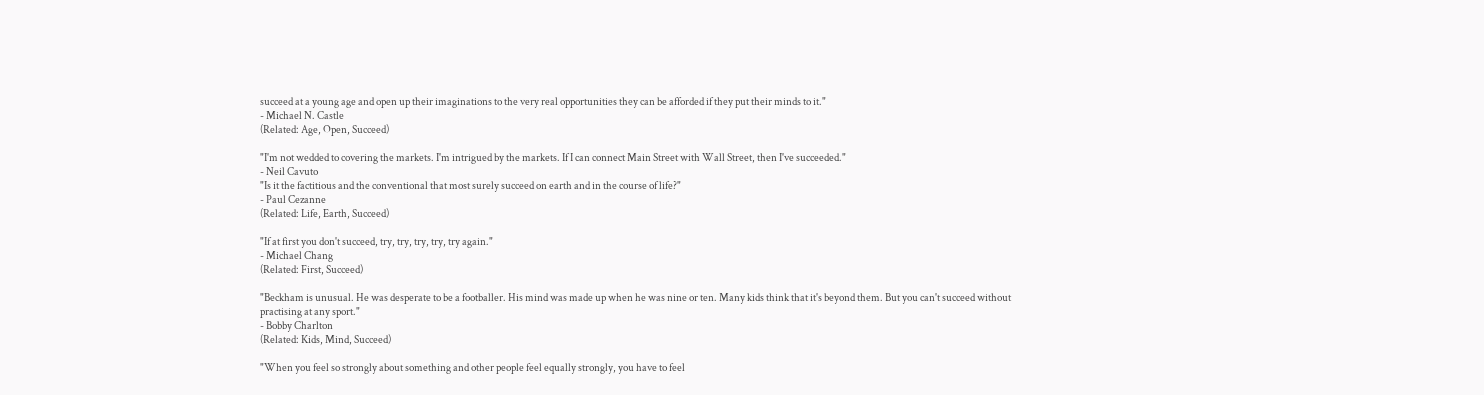succeed at a young age and open up their imaginations to the very real opportunities they can be afforded if they put their minds to it."
- Michael N. Castle
(Related: Age, Open, Succeed)

"I'm not wedded to covering the markets. I'm intrigued by the markets. If I can connect Main Street with Wall Street, then I've succeeded."
- Neil Cavuto
"Is it the factitious and the conventional that most surely succeed on earth and in the course of life?"
- Paul Cezanne
(Related: Life, Earth, Succeed)

"If at first you don't succeed, try, try, try, try, try again."
- Michael Chang
(Related: First, Succeed)

"Beckham is unusual. He was desperate to be a footballer. His mind was made up when he was nine or ten. Many kids think that it's beyond them. But you can't succeed without practising at any sport."
- Bobby Charlton
(Related: Kids, Mind, Succeed)

"When you feel so strongly about something and other people feel equally strongly, you have to feel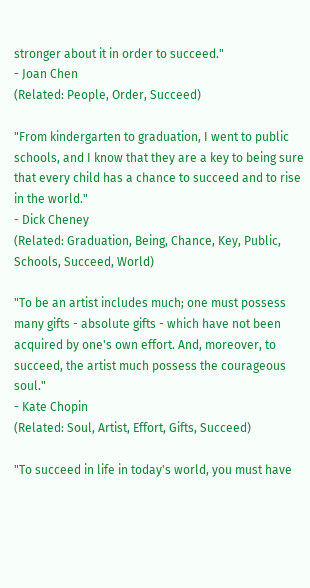stronger about it in order to succeed."
- Joan Chen
(Related: People, Order, Succeed)

"From kindergarten to graduation, I went to public schools, and I know that they are a key to being sure that every child has a chance to succeed and to rise in the world."
- Dick Cheney
(Related: Graduation, Being, Chance, Key, Public, Schools, Succeed, World)

"To be an artist includes much; one must possess many gifts - absolute gifts - which have not been acquired by one's own effort. And, moreover, to succeed, the artist much possess the courageous soul."
- Kate Chopin
(Related: Soul, Artist, Effort, Gifts, Succeed)

"To succeed in life in today's world, you must have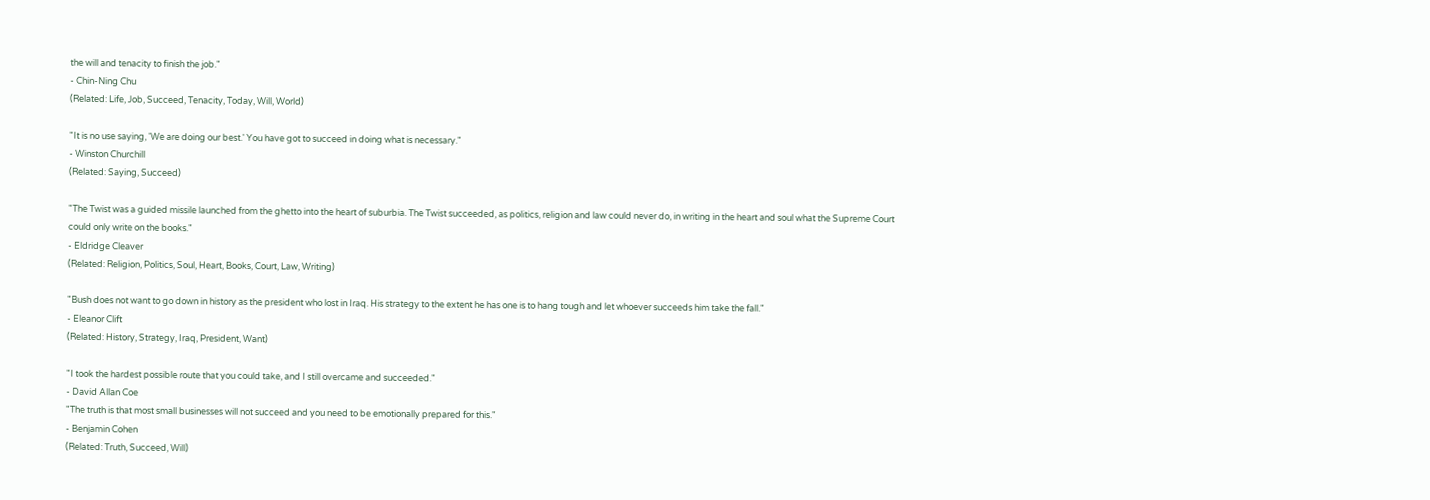the will and tenacity to finish the job."
- Chin-Ning Chu
(Related: Life, Job, Succeed, Tenacity, Today, Will, World)

"It is no use saying, 'We are doing our best.' You have got to succeed in doing what is necessary."
- Winston Churchill
(Related: Saying, Succeed)

"The Twist was a guided missile launched from the ghetto into the heart of suburbia. The Twist succeeded, as politics, religion and law could never do, in writing in the heart and soul what the Supreme Court could only write on the books."
- Eldridge Cleaver
(Related: Religion, Politics, Soul, Heart, Books, Court, Law, Writing)

"Bush does not want to go down in history as the president who lost in Iraq. His strategy to the extent he has one is to hang tough and let whoever succeeds him take the fall."
- Eleanor Clift
(Related: History, Strategy, Iraq, President, Want)

"I took the hardest possible route that you could take, and I still overcame and succeeded."
- David Allan Coe
"The truth is that most small businesses will not succeed and you need to be emotionally prepared for this."
- Benjamin Cohen
(Related: Truth, Succeed, Will)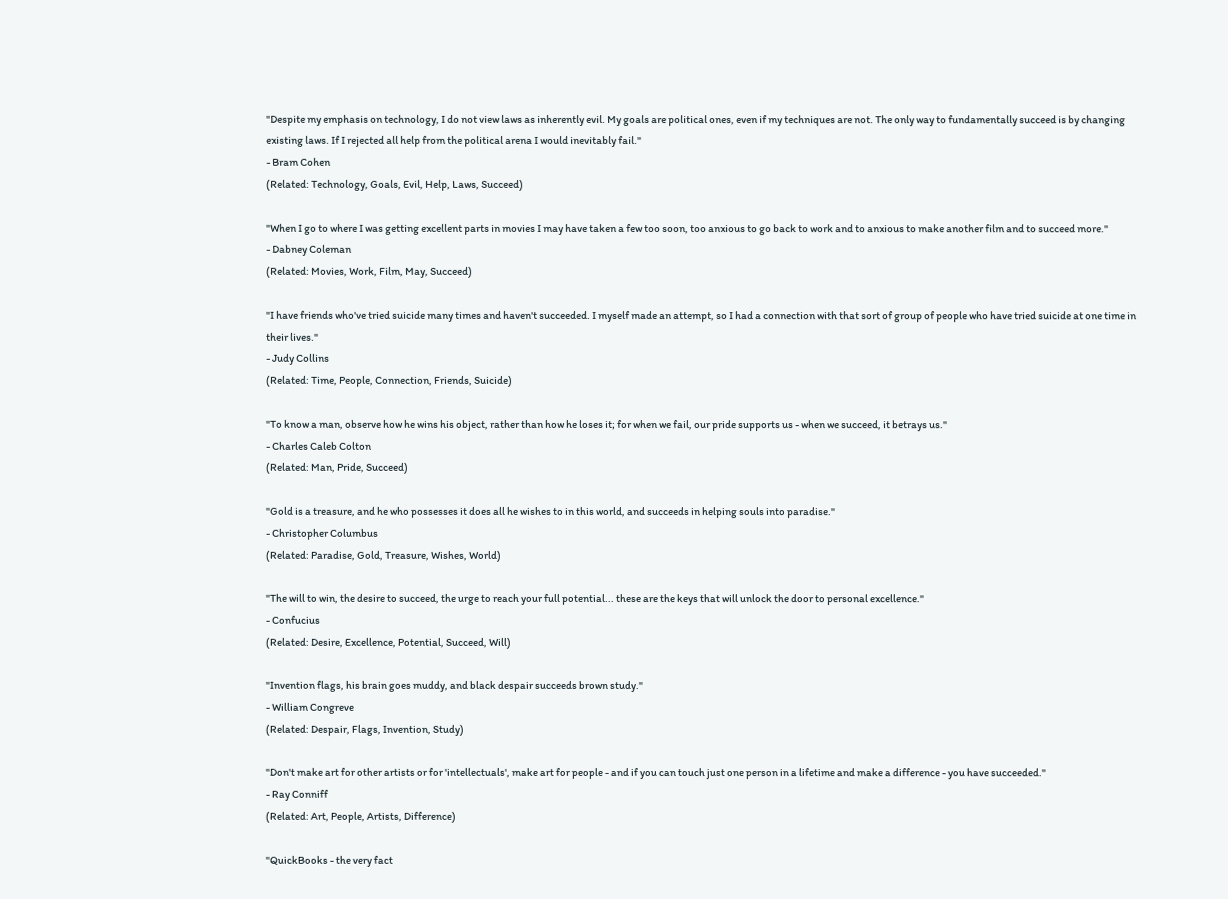"Despite my emphasis on technology, I do not view laws as inherently evil. My goals are political ones, even if my techniques are not. The only way to fundamentally succeed is by changing existing laws. If I rejected all help from the political arena I would inevitably fail."
- Bram Cohen
(Related: Technology, Goals, Evil, Help, Laws, Succeed)

"When I go to where I was getting excellent parts in movies I may have taken a few too soon, too anxious to go back to work and to anxious to make another film and to succeed more."
- Dabney Coleman
(Related: Movies, Work, Film, May, Succeed)

"I have friends who've tried suicide many times and haven't succeeded. I myself made an attempt, so I had a connection with that sort of group of people who have tried suicide at one time in their lives."
- Judy Collins
(Related: Time, People, Connection, Friends, Suicide)

"To know a man, observe how he wins his object, rather than how he loses it; for when we fail, our pride supports us - when we succeed, it betrays us."
- Charles Caleb Colton
(Related: Man, Pride, Succeed)

"Gold is a treasure, and he who possesses it does all he wishes to in this world, and succeeds in helping souls into paradise."
- Christopher Columbus
(Related: Paradise, Gold, Treasure, Wishes, World)

"The will to win, the desire to succeed, the urge to reach your full potential... these are the keys that will unlock the door to personal excellence."
- Confucius
(Related: Desire, Excellence, Potential, Succeed, Will)

"Invention flags, his brain goes muddy, and black despair succeeds brown study."
- William Congreve
(Related: Despair, Flags, Invention, Study)

"Don't make art for other artists or for 'intellectuals', make art for people - and if you can touch just one person in a lifetime and make a difference - you have succeeded."
- Ray Conniff
(Related: Art, People, Artists, Difference)

"QuickBooks - the very fact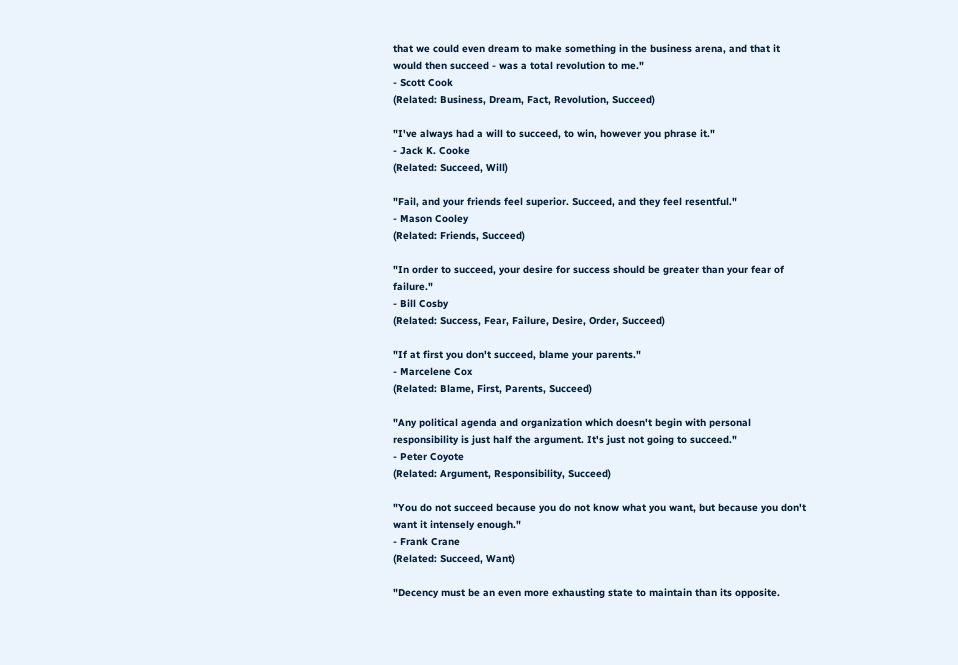that we could even dream to make something in the business arena, and that it would then succeed - was a total revolution to me."
- Scott Cook
(Related: Business, Dream, Fact, Revolution, Succeed)

"I've always had a will to succeed, to win, however you phrase it."
- Jack K. Cooke
(Related: Succeed, Will)

"Fail, and your friends feel superior. Succeed, and they feel resentful."
- Mason Cooley
(Related: Friends, Succeed)

"In order to succeed, your desire for success should be greater than your fear of failure."
- Bill Cosby
(Related: Success, Fear, Failure, Desire, Order, Succeed)

"If at first you don't succeed, blame your parents."
- Marcelene Cox
(Related: Blame, First, Parents, Succeed)

"Any political agenda and organization which doesn't begin with personal responsibility is just half the argument. It's just not going to succeed."
- Peter Coyote
(Related: Argument, Responsibility, Succeed)

"You do not succeed because you do not know what you want, but because you don't want it intensely enough."
- Frank Crane
(Related: Succeed, Want)

"Decency must be an even more exhausting state to maintain than its opposite.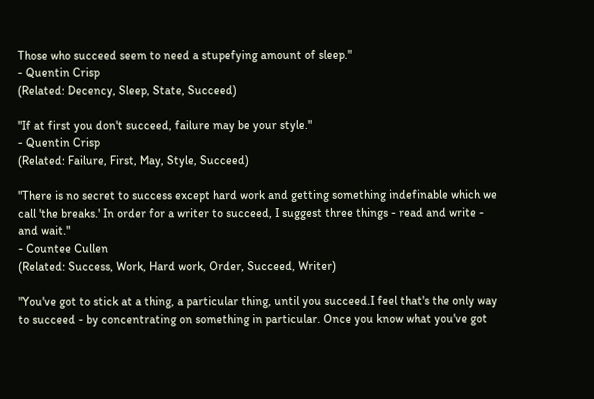Those who succeed seem to need a stupefying amount of sleep."
- Quentin Crisp
(Related: Decency, Sleep, State, Succeed)

"If at first you don't succeed, failure may be your style."
- Quentin Crisp
(Related: Failure, First, May, Style, Succeed)

"There is no secret to success except hard work and getting something indefinable which we call 'the breaks.' In order for a writer to succeed, I suggest three things - read and write - and wait."
- Countee Cullen
(Related: Success, Work, Hard work, Order, Succeed, Writer)

"You've got to stick at a thing, a particular thing, until you succeed.I feel that's the only way to succeed - by concentrating on something in particular. Once you know what you've got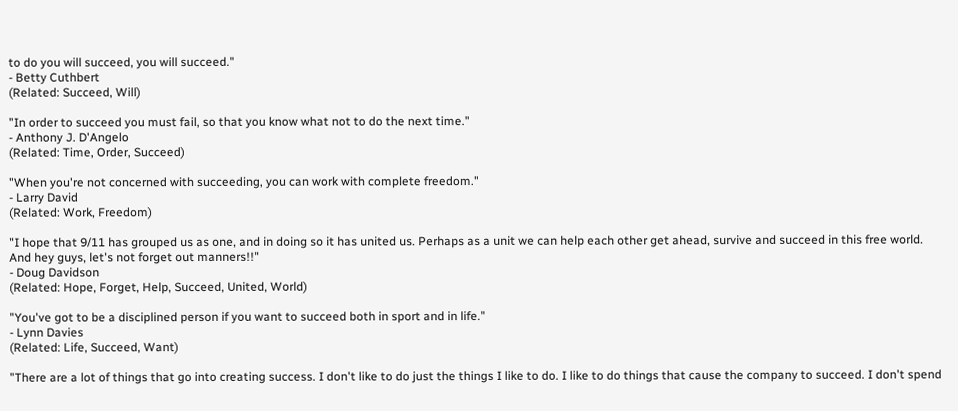to do you will succeed, you will succeed."
- Betty Cuthbert
(Related: Succeed, Will)

"In order to succeed you must fail, so that you know what not to do the next time."
- Anthony J. D'Angelo
(Related: Time, Order, Succeed)

"When you're not concerned with succeeding, you can work with complete freedom."
- Larry David
(Related: Work, Freedom)

"I hope that 9/11 has grouped us as one, and in doing so it has united us. Perhaps as a unit we can help each other get ahead, survive and succeed in this free world. And hey guys, let's not forget out manners!!"
- Doug Davidson
(Related: Hope, Forget, Help, Succeed, United, World)

"You've got to be a disciplined person if you want to succeed both in sport and in life."
- Lynn Davies
(Related: Life, Succeed, Want)

"There are a lot of things that go into creating success. I don't like to do just the things I like to do. I like to do things that cause the company to succeed. I don't spend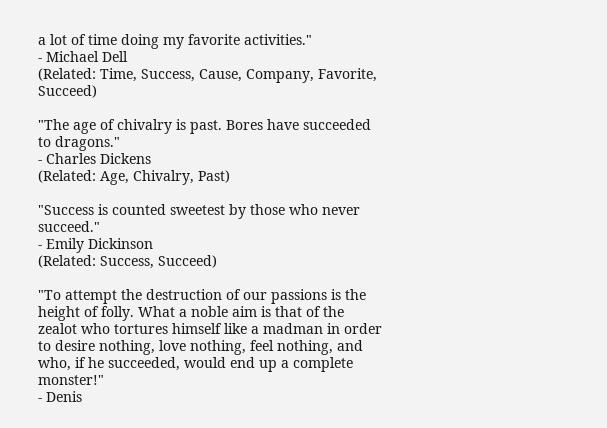a lot of time doing my favorite activities."
- Michael Dell
(Related: Time, Success, Cause, Company, Favorite, Succeed)

"The age of chivalry is past. Bores have succeeded to dragons."
- Charles Dickens
(Related: Age, Chivalry, Past)

"Success is counted sweetest by those who never succeed."
- Emily Dickinson
(Related: Success, Succeed)

"To attempt the destruction of our passions is the height of folly. What a noble aim is that of the zealot who tortures himself like a madman in order to desire nothing, love nothing, feel nothing, and who, if he succeeded, would end up a complete monster!"
- Denis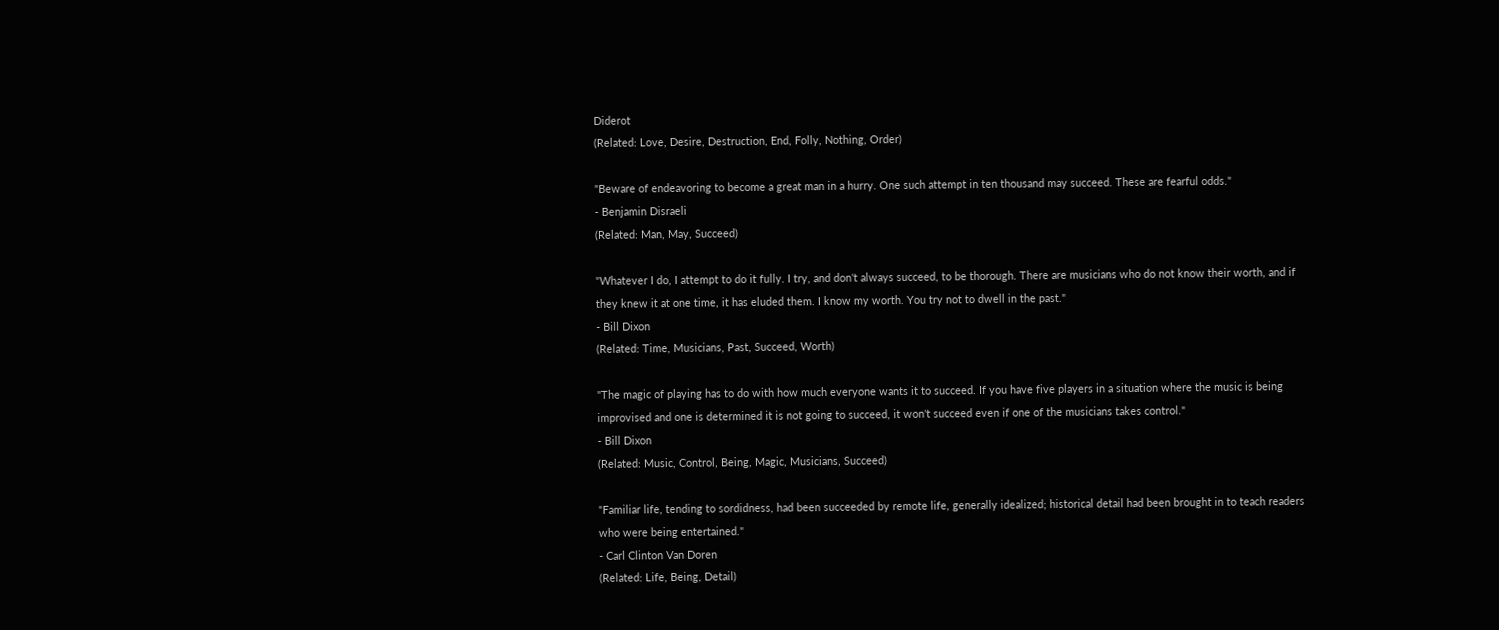Diderot
(Related: Love, Desire, Destruction, End, Folly, Nothing, Order)

"Beware of endeavoring to become a great man in a hurry. One such attempt in ten thousand may succeed. These are fearful odds."
- Benjamin Disraeli
(Related: Man, May, Succeed)

"Whatever I do, I attempt to do it fully. I try, and don't always succeed, to be thorough. There are musicians who do not know their worth, and if they knew it at one time, it has eluded them. I know my worth. You try not to dwell in the past."
- Bill Dixon
(Related: Time, Musicians, Past, Succeed, Worth)

"The magic of playing has to do with how much everyone wants it to succeed. If you have five players in a situation where the music is being improvised and one is determined it is not going to succeed, it won't succeed even if one of the musicians takes control."
- Bill Dixon
(Related: Music, Control, Being, Magic, Musicians, Succeed)

"Familiar life, tending to sordidness, had been succeeded by remote life, generally idealized; historical detail had been brought in to teach readers who were being entertained."
- Carl Clinton Van Doren
(Related: Life, Being, Detail)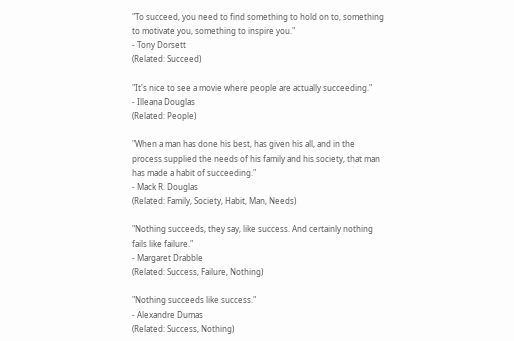"To succeed, you need to find something to hold on to, something to motivate you, something to inspire you."
- Tony Dorsett
(Related: Succeed)

"It's nice to see a movie where people are actually succeeding."
- Illeana Douglas
(Related: People)

"When a man has done his best, has given his all, and in the process supplied the needs of his family and his society, that man has made a habit of succeeding."
- Mack R. Douglas
(Related: Family, Society, Habit, Man, Needs)

"Nothing succeeds, they say, like success. And certainly nothing fails like failure."
- Margaret Drabble
(Related: Success, Failure, Nothing)

"Nothing succeeds like success."
- Alexandre Dumas
(Related: Success, Nothing)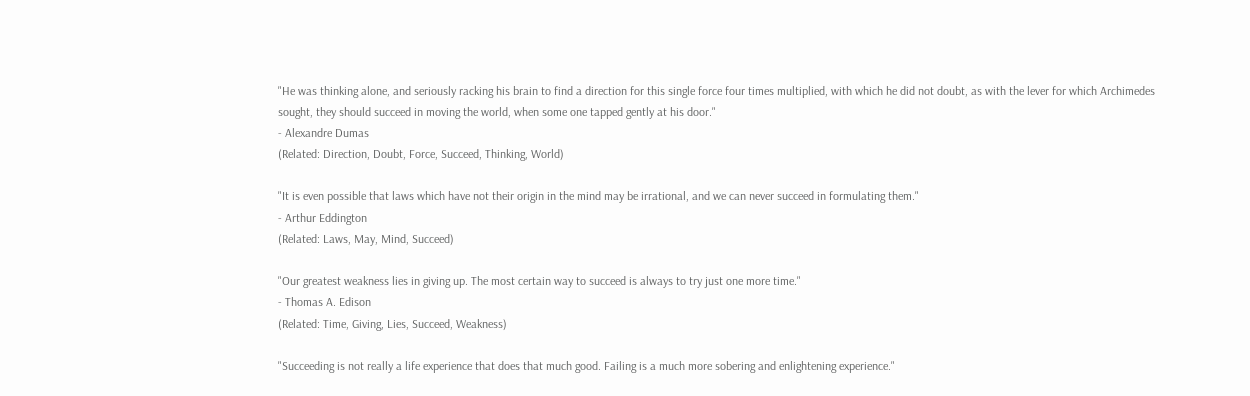"He was thinking alone, and seriously racking his brain to find a direction for this single force four times multiplied, with which he did not doubt, as with the lever for which Archimedes sought, they should succeed in moving the world, when some one tapped gently at his door."
- Alexandre Dumas
(Related: Direction, Doubt, Force, Succeed, Thinking, World)

"It is even possible that laws which have not their origin in the mind may be irrational, and we can never succeed in formulating them."
- Arthur Eddington
(Related: Laws, May, Mind, Succeed)

"Our greatest weakness lies in giving up. The most certain way to succeed is always to try just one more time."
- Thomas A. Edison
(Related: Time, Giving, Lies, Succeed, Weakness)

"Succeeding is not really a life experience that does that much good. Failing is a much more sobering and enlightening experience."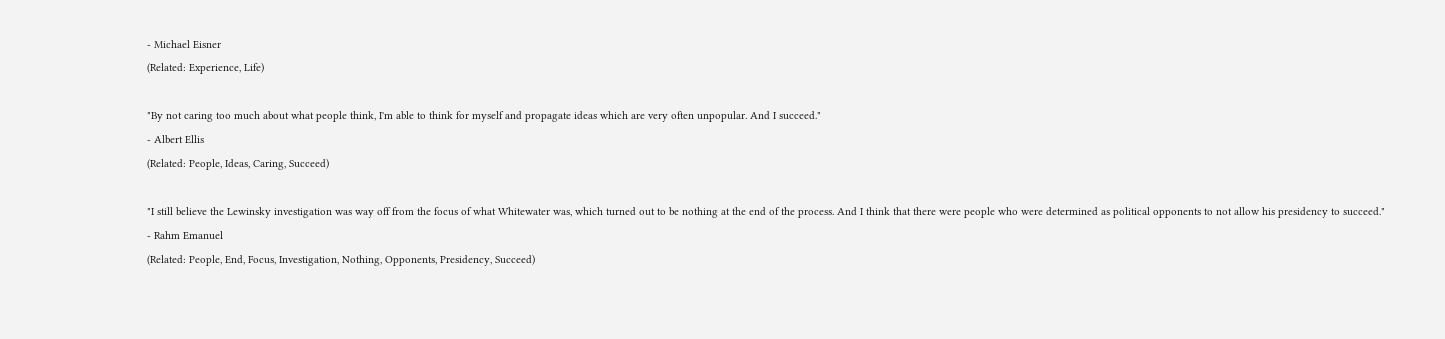- Michael Eisner
(Related: Experience, Life)

"By not caring too much about what people think, I'm able to think for myself and propagate ideas which are very often unpopular. And I succeed."
- Albert Ellis
(Related: People, Ideas, Caring, Succeed)

"I still believe the Lewinsky investigation was way off from the focus of what Whitewater was, which turned out to be nothing at the end of the process. And I think that there were people who were determined as political opponents to not allow his presidency to succeed."
- Rahm Emanuel
(Related: People, End, Focus, Investigation, Nothing, Opponents, Presidency, Succeed)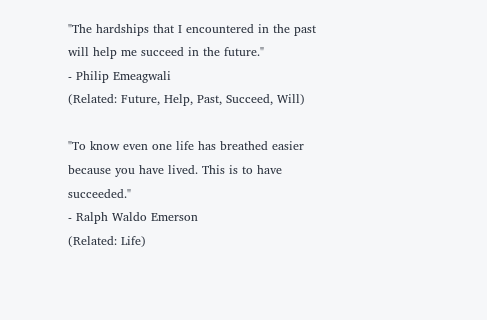"The hardships that I encountered in the past will help me succeed in the future."
- Philip Emeagwali
(Related: Future, Help, Past, Succeed, Will)

"To know even one life has breathed easier because you have lived. This is to have succeeded."
- Ralph Waldo Emerson
(Related: Life)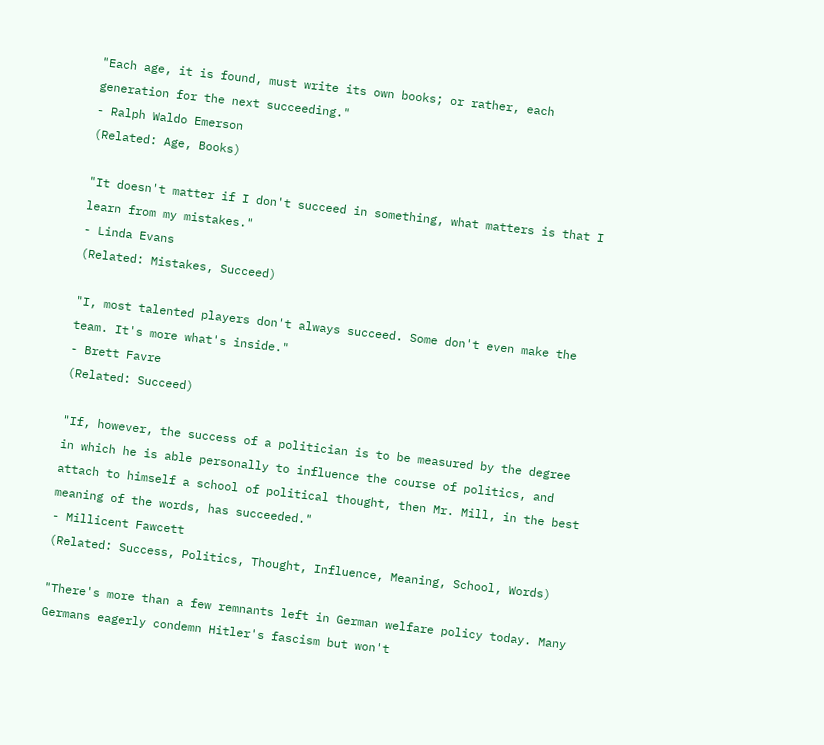"Each age, it is found, must write its own books; or rather, each generation for the next succeeding."
- Ralph Waldo Emerson
(Related: Age, Books)

"It doesn't matter if I don't succeed in something, what matters is that I learn from my mistakes."
- Linda Evans
(Related: Mistakes, Succeed)

"I, most talented players don't always succeed. Some don't even make the team. It's more what's inside."
- Brett Favre
(Related: Succeed)

"If, however, the success of a politician is to be measured by the degree in which he is able personally to influence the course of politics, and attach to himself a school of political thought, then Mr. Mill, in the best meaning of the words, has succeeded."
- Millicent Fawcett
(Related: Success, Politics, Thought, Influence, Meaning, School, Words)

"There's more than a few remnants left in German welfare policy today. Many Germans eagerly condemn Hitler's fascism but won't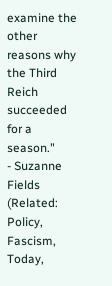examine the other reasons why the Third Reich succeeded for a season."
- Suzanne Fields
(Related: Policy, Fascism, Today,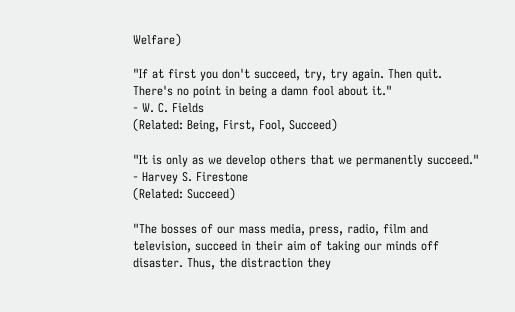Welfare)

"If at first you don't succeed, try, try again. Then quit. There's no point in being a damn fool about it."
- W. C. Fields
(Related: Being, First, Fool, Succeed)

"It is only as we develop others that we permanently succeed."
- Harvey S. Firestone
(Related: Succeed)

"The bosses of our mass media, press, radio, film and television, succeed in their aim of taking our minds off disaster. Thus, the distraction they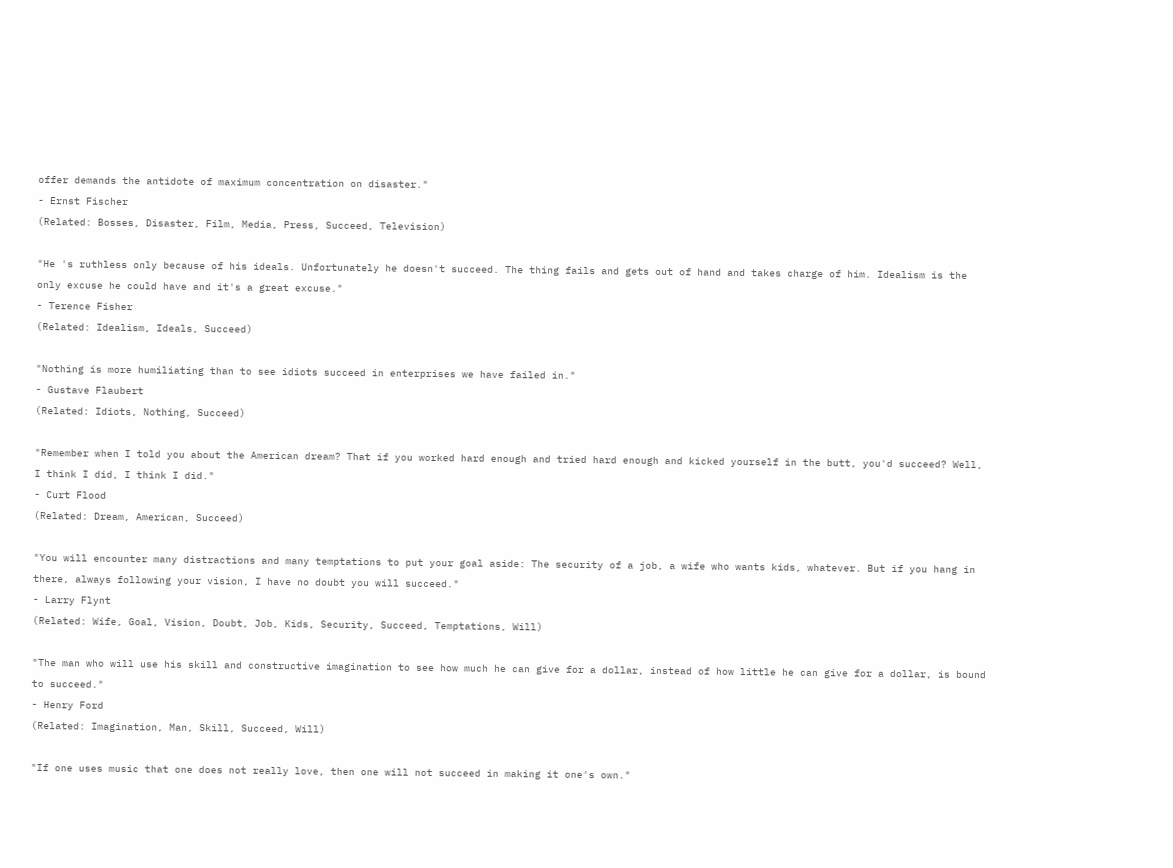offer demands the antidote of maximum concentration on disaster."
- Ernst Fischer
(Related: Bosses, Disaster, Film, Media, Press, Succeed, Television)

"He 's ruthless only because of his ideals. Unfortunately he doesn't succeed. The thing fails and gets out of hand and takes charge of him. Idealism is the only excuse he could have and it's a great excuse."
- Terence Fisher
(Related: Idealism, Ideals, Succeed)

"Nothing is more humiliating than to see idiots succeed in enterprises we have failed in."
- Gustave Flaubert
(Related: Idiots, Nothing, Succeed)

"Remember when I told you about the American dream? That if you worked hard enough and tried hard enough and kicked yourself in the butt, you'd succeed? Well, I think I did, I think I did."
- Curt Flood
(Related: Dream, American, Succeed)

"You will encounter many distractions and many temptations to put your goal aside: The security of a job, a wife who wants kids, whatever. But if you hang in there, always following your vision, I have no doubt you will succeed."
- Larry Flynt
(Related: Wife, Goal, Vision, Doubt, Job, Kids, Security, Succeed, Temptations, Will)

"The man who will use his skill and constructive imagination to see how much he can give for a dollar, instead of how little he can give for a dollar, is bound to succeed."
- Henry Ford
(Related: Imagination, Man, Skill, Succeed, Will)

"If one uses music that one does not really love, then one will not succeed in making it one's own."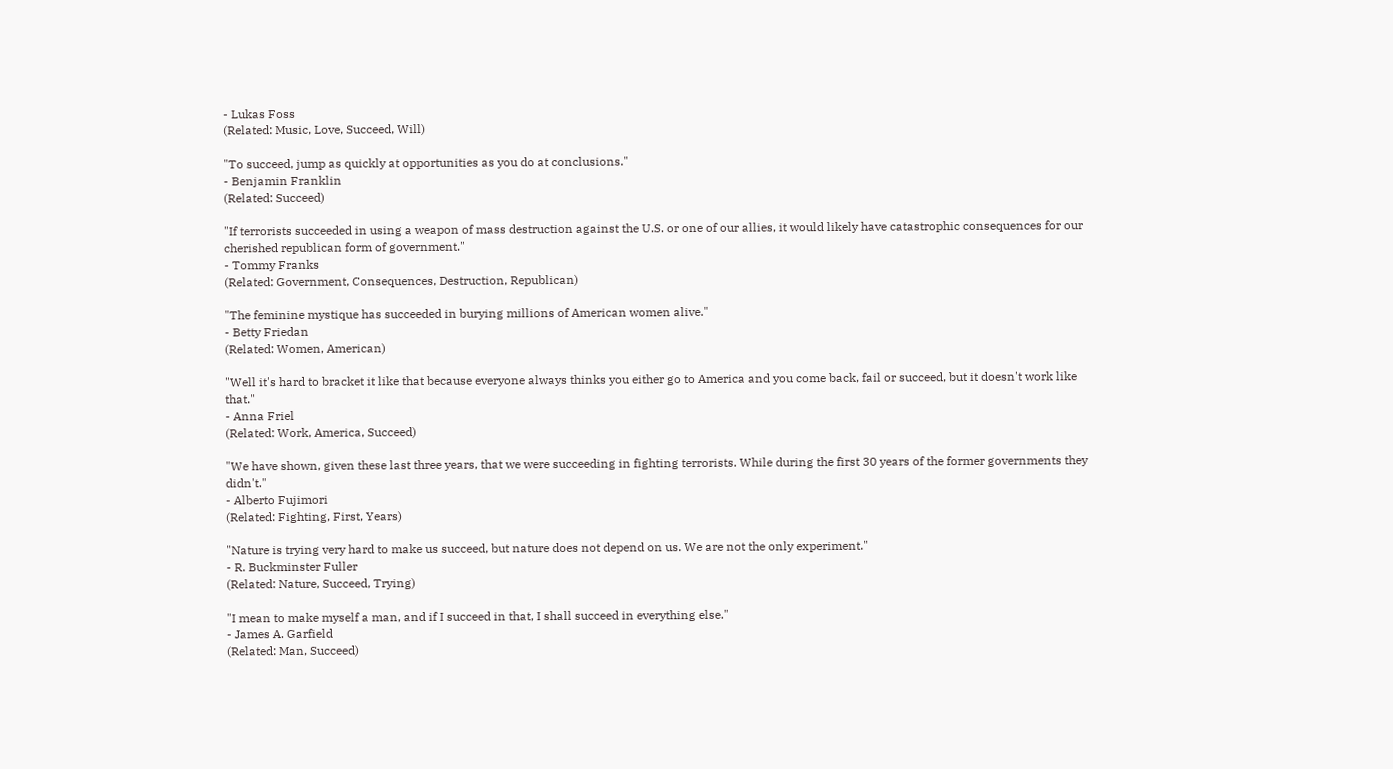- Lukas Foss
(Related: Music, Love, Succeed, Will)

"To succeed, jump as quickly at opportunities as you do at conclusions."
- Benjamin Franklin
(Related: Succeed)

"If terrorists succeeded in using a weapon of mass destruction against the U.S. or one of our allies, it would likely have catastrophic consequences for our cherished republican form of government."
- Tommy Franks
(Related: Government, Consequences, Destruction, Republican)

"The feminine mystique has succeeded in burying millions of American women alive."
- Betty Friedan
(Related: Women, American)

"Well it's hard to bracket it like that because everyone always thinks you either go to America and you come back, fail or succeed, but it doesn't work like that."
- Anna Friel
(Related: Work, America, Succeed)

"We have shown, given these last three years, that we were succeeding in fighting terrorists. While during the first 30 years of the former governments they didn't."
- Alberto Fujimori
(Related: Fighting, First, Years)

"Nature is trying very hard to make us succeed, but nature does not depend on us. We are not the only experiment."
- R. Buckminster Fuller
(Related: Nature, Succeed, Trying)

"I mean to make myself a man, and if I succeed in that, I shall succeed in everything else."
- James A. Garfield
(Related: Man, Succeed)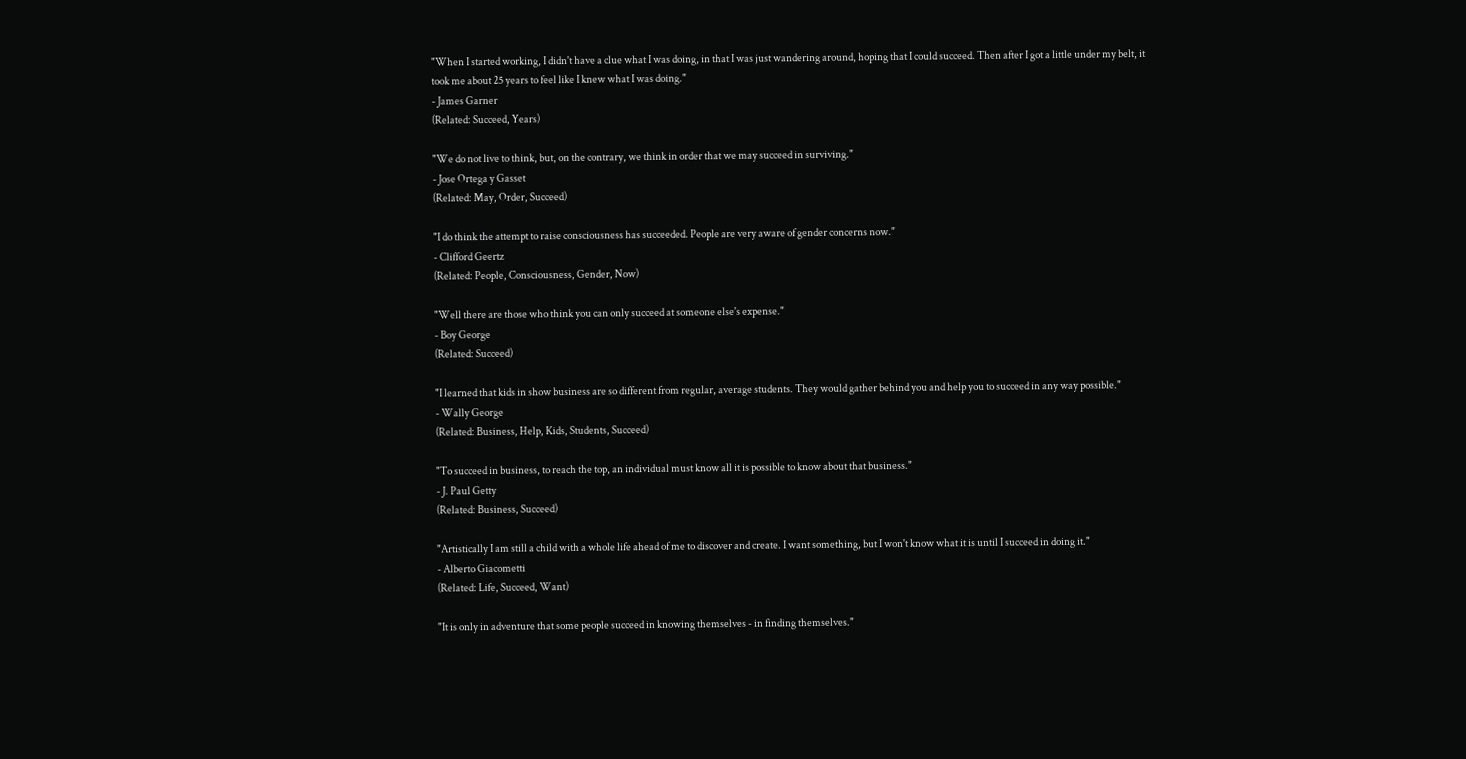"When I started working, I didn't have a clue what I was doing, in that I was just wandering around, hoping that I could succeed. Then after I got a little under my belt, it took me about 25 years to feel like I knew what I was doing."
- James Garner
(Related: Succeed, Years)

"We do not live to think, but, on the contrary, we think in order that we may succeed in surviving."
- Jose Ortega y Gasset
(Related: May, Order, Succeed)

"I do think the attempt to raise consciousness has succeeded. People are very aware of gender concerns now."
- Clifford Geertz
(Related: People, Consciousness, Gender, Now)

"Well there are those who think you can only succeed at someone else's expense."
- Boy George
(Related: Succeed)

"I learned that kids in show business are so different from regular, average students. They would gather behind you and help you to succeed in any way possible."
- Wally George
(Related: Business, Help, Kids, Students, Succeed)

"To succeed in business, to reach the top, an individual must know all it is possible to know about that business."
- J. Paul Getty
(Related: Business, Succeed)

"Artistically I am still a child with a whole life ahead of me to discover and create. I want something, but I won't know what it is until I succeed in doing it."
- Alberto Giacometti
(Related: Life, Succeed, Want)

"It is only in adventure that some people succeed in knowing themselves - in finding themselves."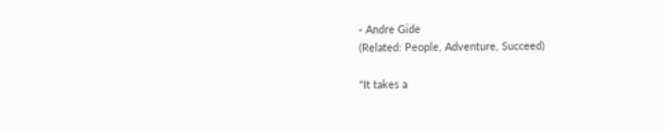- Andre Gide
(Related: People, Adventure, Succeed)

"It takes a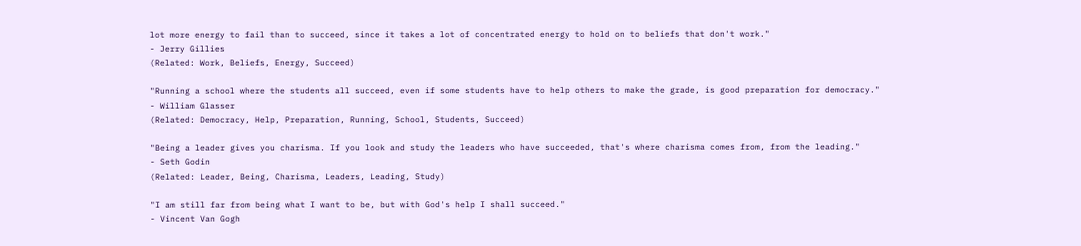lot more energy to fail than to succeed, since it takes a lot of concentrated energy to hold on to beliefs that don't work."
- Jerry Gillies
(Related: Work, Beliefs, Energy, Succeed)

"Running a school where the students all succeed, even if some students have to help others to make the grade, is good preparation for democracy."
- William Glasser
(Related: Democracy, Help, Preparation, Running, School, Students, Succeed)

"Being a leader gives you charisma. If you look and study the leaders who have succeeded, that's where charisma comes from, from the leading."
- Seth Godin
(Related: Leader, Being, Charisma, Leaders, Leading, Study)

"I am still far from being what I want to be, but with God's help I shall succeed."
- Vincent Van Gogh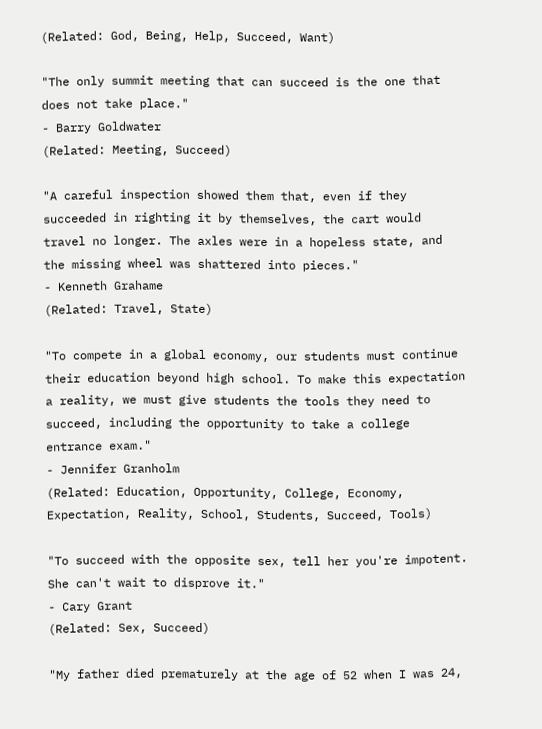(Related: God, Being, Help, Succeed, Want)

"The only summit meeting that can succeed is the one that does not take place."
- Barry Goldwater
(Related: Meeting, Succeed)

"A careful inspection showed them that, even if they succeeded in righting it by themselves, the cart would travel no longer. The axles were in a hopeless state, and the missing wheel was shattered into pieces."
- Kenneth Grahame
(Related: Travel, State)

"To compete in a global economy, our students must continue their education beyond high school. To make this expectation a reality, we must give students the tools they need to succeed, including the opportunity to take a college entrance exam."
- Jennifer Granholm
(Related: Education, Opportunity, College, Economy, Expectation, Reality, School, Students, Succeed, Tools)

"To succeed with the opposite sex, tell her you're impotent. She can't wait to disprove it."
- Cary Grant
(Related: Sex, Succeed)

"My father died prematurely at the age of 52 when I was 24,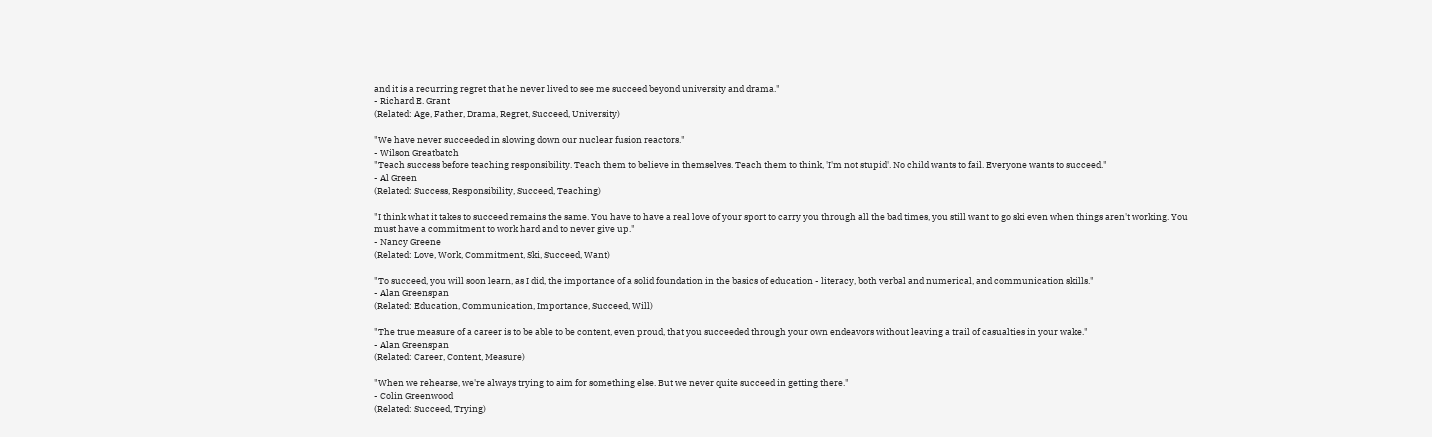and it is a recurring regret that he never lived to see me succeed beyond university and drama."
- Richard E. Grant
(Related: Age, Father, Drama, Regret, Succeed, University)

"We have never succeeded in slowing down our nuclear fusion reactors."
- Wilson Greatbatch
"Teach success before teaching responsibility. Teach them to believe in themselves. Teach them to think, 'I'm not stupid'. No child wants to fail. Everyone wants to succeed."
- Al Green
(Related: Success, Responsibility, Succeed, Teaching)

"I think what it takes to succeed remains the same. You have to have a real love of your sport to carry you through all the bad times, you still want to go ski even when things aren't working. You must have a commitment to work hard and to never give up."
- Nancy Greene
(Related: Love, Work, Commitment, Ski, Succeed, Want)

"To succeed, you will soon learn, as I did, the importance of a solid foundation in the basics of education - literacy, both verbal and numerical, and communication skills."
- Alan Greenspan
(Related: Education, Communication, Importance, Succeed, Will)

"The true measure of a career is to be able to be content, even proud, that you succeeded through your own endeavors without leaving a trail of casualties in your wake."
- Alan Greenspan
(Related: Career, Content, Measure)

"When we rehearse, we're always trying to aim for something else. But we never quite succeed in getting there."
- Colin Greenwood
(Related: Succeed, Trying)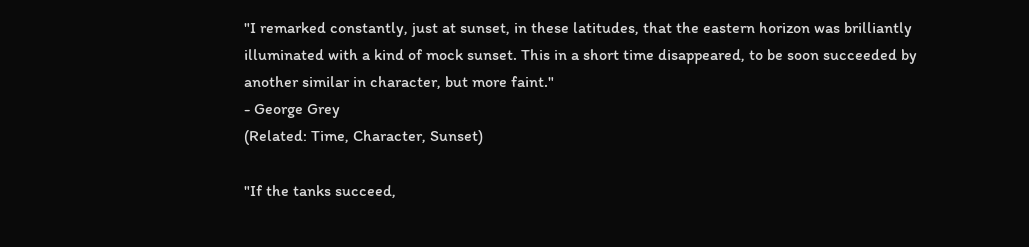"I remarked constantly, just at sunset, in these latitudes, that the eastern horizon was brilliantly illuminated with a kind of mock sunset. This in a short time disappeared, to be soon succeeded by another similar in character, but more faint."
- George Grey
(Related: Time, Character, Sunset)

"If the tanks succeed,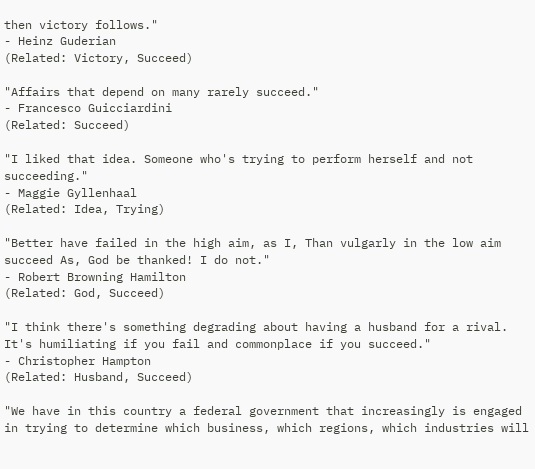then victory follows."
- Heinz Guderian
(Related: Victory, Succeed)

"Affairs that depend on many rarely succeed."
- Francesco Guicciardini
(Related: Succeed)

"I liked that idea. Someone who's trying to perform herself and not succeeding."
- Maggie Gyllenhaal
(Related: Idea, Trying)

"Better have failed in the high aim, as I, Than vulgarly in the low aim succeed As, God be thanked! I do not."
- Robert Browning Hamilton
(Related: God, Succeed)

"I think there's something degrading about having a husband for a rival. It's humiliating if you fail and commonplace if you succeed."
- Christopher Hampton
(Related: Husband, Succeed)

"We have in this country a federal government that increasingly is engaged in trying to determine which business, which regions, which industries will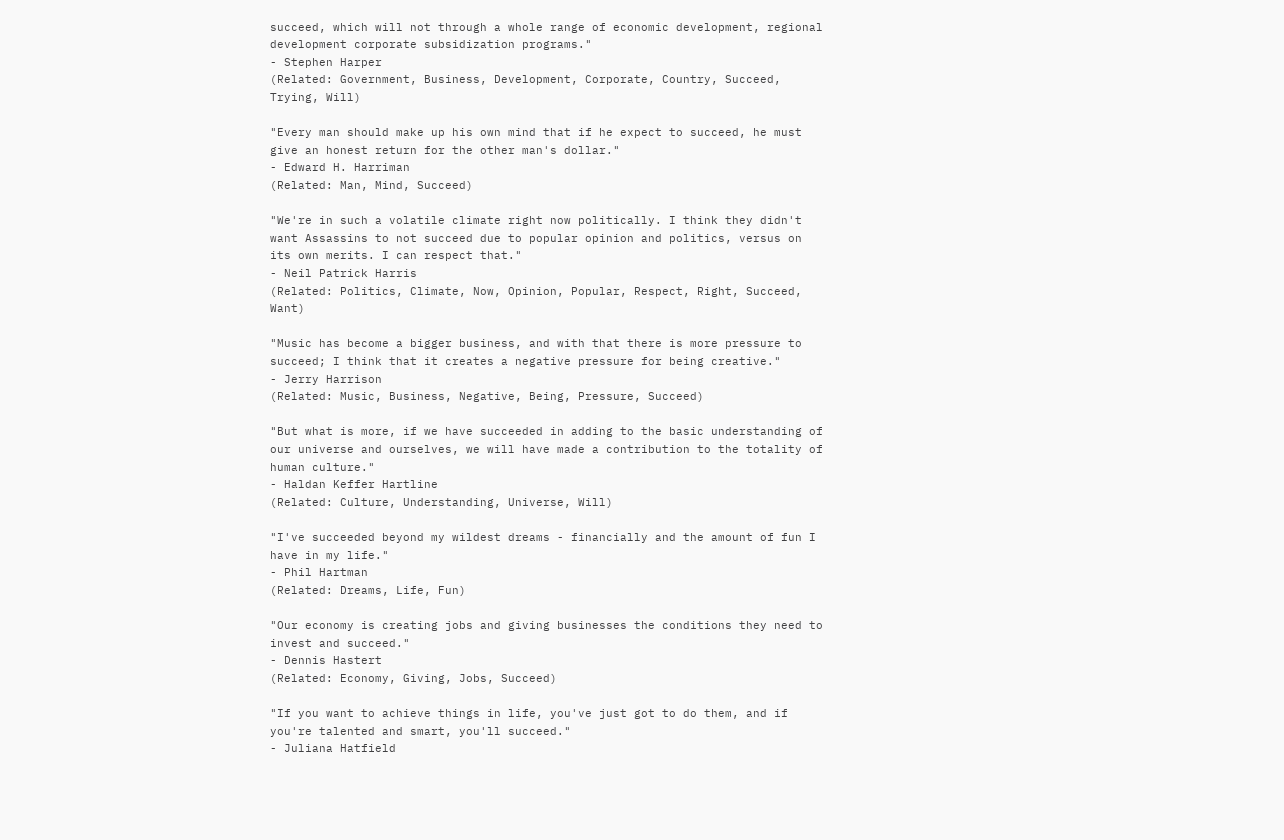succeed, which will not through a whole range of economic development, regional development corporate subsidization programs."
- Stephen Harper
(Related: Government, Business, Development, Corporate, Country, Succeed, Trying, Will)

"Every man should make up his own mind that if he expect to succeed, he must give an honest return for the other man's dollar."
- Edward H. Harriman
(Related: Man, Mind, Succeed)

"We're in such a volatile climate right now politically. I think they didn't want Assassins to not succeed due to popular opinion and politics, versus on its own merits. I can respect that."
- Neil Patrick Harris
(Related: Politics, Climate, Now, Opinion, Popular, Respect, Right, Succeed, Want)

"Music has become a bigger business, and with that there is more pressure to succeed; I think that it creates a negative pressure for being creative."
- Jerry Harrison
(Related: Music, Business, Negative, Being, Pressure, Succeed)

"But what is more, if we have succeeded in adding to the basic understanding of our universe and ourselves, we will have made a contribution to the totality of human culture."
- Haldan Keffer Hartline
(Related: Culture, Understanding, Universe, Will)

"I've succeeded beyond my wildest dreams - financially and the amount of fun I have in my life."
- Phil Hartman
(Related: Dreams, Life, Fun)

"Our economy is creating jobs and giving businesses the conditions they need to invest and succeed."
- Dennis Hastert
(Related: Economy, Giving, Jobs, Succeed)

"If you want to achieve things in life, you've just got to do them, and if you're talented and smart, you'll succeed."
- Juliana Hatfield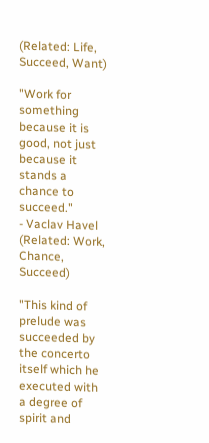(Related: Life, Succeed, Want)

"Work for something because it is good, not just because it stands a chance to succeed."
- Vaclav Havel
(Related: Work, Chance, Succeed)

"This kind of prelude was succeeded by the concerto itself which he executed with a degree of spirit and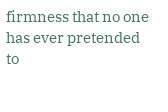firmness that no one has ever pretended to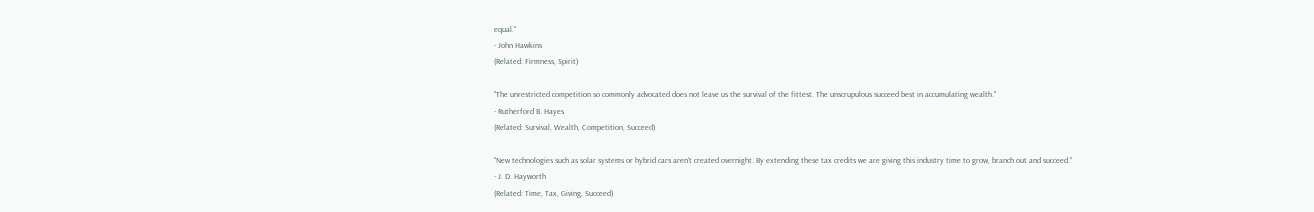equal."
- John Hawkins
(Related: Firmness, Spirit)

"The unrestricted competition so commonly advocated does not leave us the survival of the fittest. The unscrupulous succeed best in accumulating wealth."
- Rutherford B. Hayes
(Related: Survival, Wealth, Competition, Succeed)

"New technologies such as solar systems or hybrid cars aren't created overnight. By extending these tax credits we are giving this industry time to grow, branch out and succeed."
- J. D. Hayworth
(Related: Time, Tax, Giving, Succeed)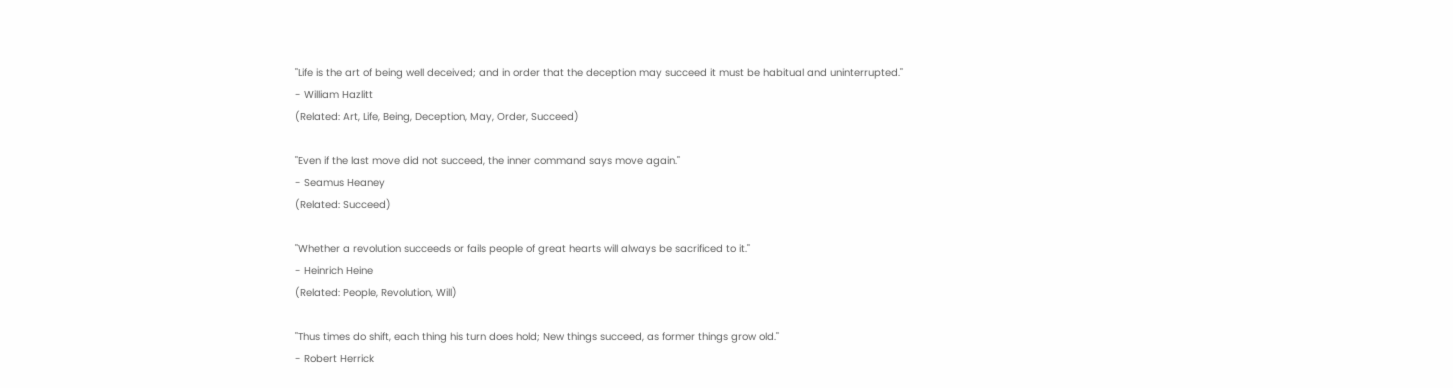"Life is the art of being well deceived; and in order that the deception may succeed it must be habitual and uninterrupted."
- William Hazlitt
(Related: Art, Life, Being, Deception, May, Order, Succeed)

"Even if the last move did not succeed, the inner command says move again."
- Seamus Heaney
(Related: Succeed)

"Whether a revolution succeeds or fails people of great hearts will always be sacrificed to it."
- Heinrich Heine
(Related: People, Revolution, Will)

"Thus times do shift, each thing his turn does hold; New things succeed, as former things grow old."
- Robert Herrick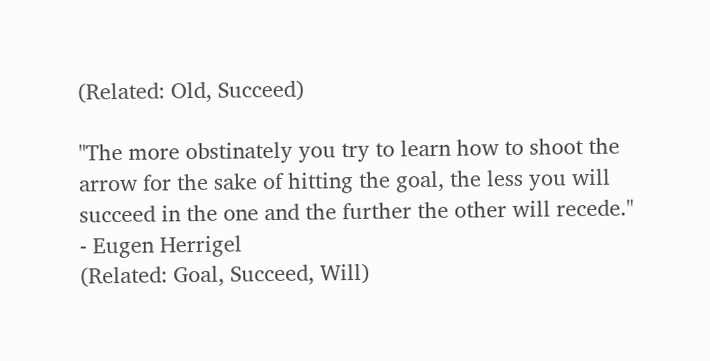(Related: Old, Succeed)

"The more obstinately you try to learn how to shoot the arrow for the sake of hitting the goal, the less you will succeed in the one and the further the other will recede."
- Eugen Herrigel
(Related: Goal, Succeed, Will)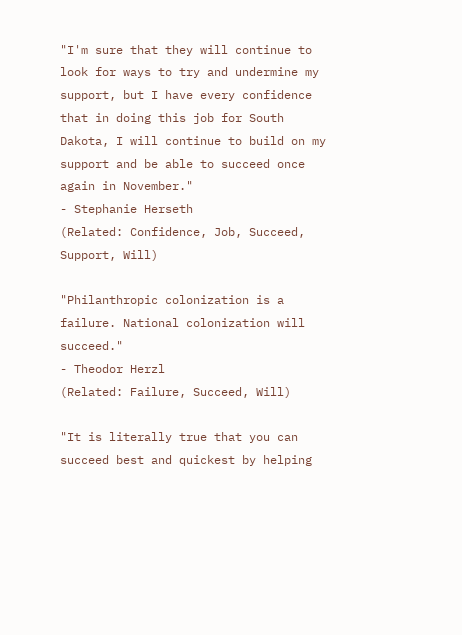"I'm sure that they will continue to look for ways to try and undermine my support, but I have every confidence that in doing this job for South Dakota, I will continue to build on my support and be able to succeed once again in November."
- Stephanie Herseth
(Related: Confidence, Job, Succeed, Support, Will)

"Philanthropic colonization is a failure. National colonization will succeed."
- Theodor Herzl
(Related: Failure, Succeed, Will)

"It is literally true that you can succeed best and quickest by helping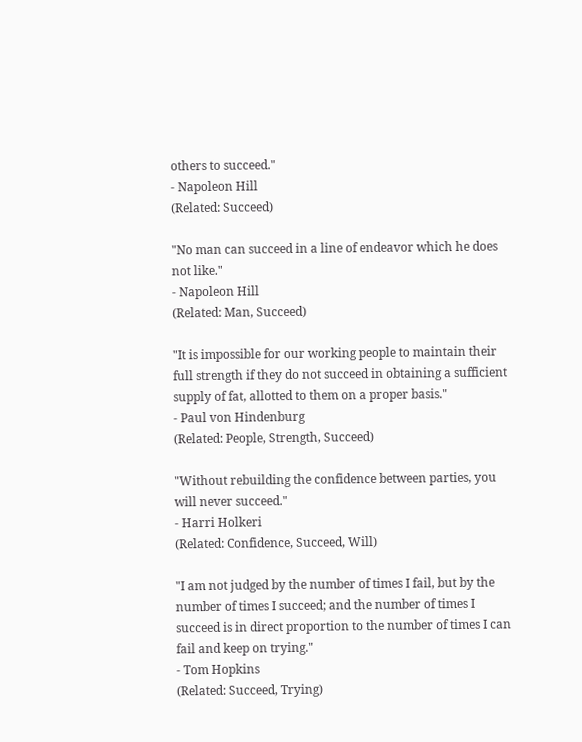others to succeed."
- Napoleon Hill
(Related: Succeed)

"No man can succeed in a line of endeavor which he does not like."
- Napoleon Hill
(Related: Man, Succeed)

"It is impossible for our working people to maintain their full strength if they do not succeed in obtaining a sufficient supply of fat, allotted to them on a proper basis."
- Paul von Hindenburg
(Related: People, Strength, Succeed)

"Without rebuilding the confidence between parties, you will never succeed."
- Harri Holkeri
(Related: Confidence, Succeed, Will)

"I am not judged by the number of times I fail, but by the number of times I succeed; and the number of times I succeed is in direct proportion to the number of times I can fail and keep on trying."
- Tom Hopkins
(Related: Succeed, Trying)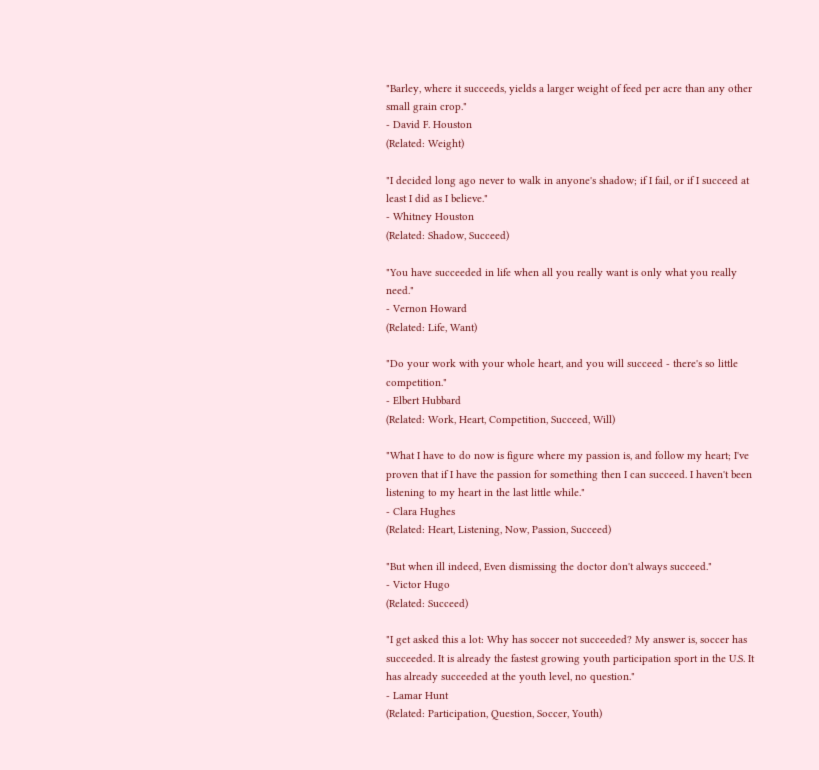"Barley, where it succeeds, yields a larger weight of feed per acre than any other small grain crop."
- David F. Houston
(Related: Weight)

"I decided long ago never to walk in anyone's shadow; if I fail, or if I succeed at least I did as I believe."
- Whitney Houston
(Related: Shadow, Succeed)

"You have succeeded in life when all you really want is only what you really need."
- Vernon Howard
(Related: Life, Want)

"Do your work with your whole heart, and you will succeed - there's so little competition."
- Elbert Hubbard
(Related: Work, Heart, Competition, Succeed, Will)

"What I have to do now is figure where my passion is, and follow my heart; I've proven that if I have the passion for something then I can succeed. I haven't been listening to my heart in the last little while."
- Clara Hughes
(Related: Heart, Listening, Now, Passion, Succeed)

"But when ill indeed, Even dismissing the doctor don't always succeed."
- Victor Hugo
(Related: Succeed)

"I get asked this a lot: Why has soccer not succeeded? My answer is, soccer has succeeded. It is already the fastest growing youth participation sport in the U.S. It has already succeeded at the youth level, no question."
- Lamar Hunt
(Related: Participation, Question, Soccer, Youth)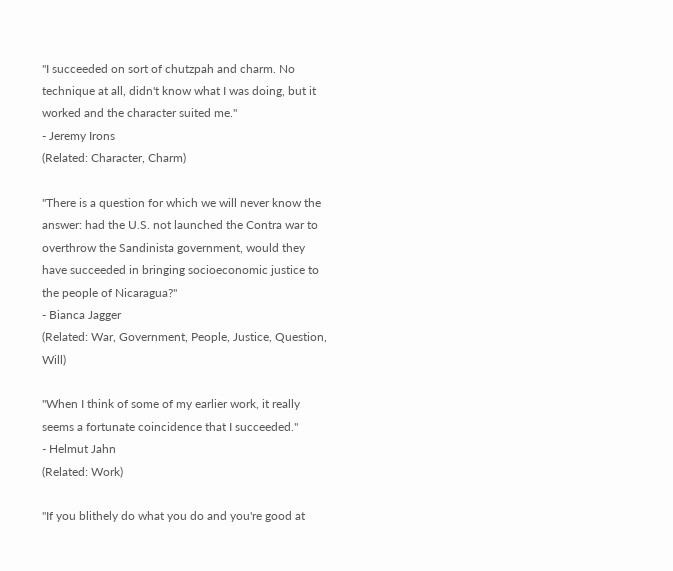"I succeeded on sort of chutzpah and charm. No technique at all, didn't know what I was doing, but it worked and the character suited me."
- Jeremy Irons
(Related: Character, Charm)

"There is a question for which we will never know the answer: had the U.S. not launched the Contra war to overthrow the Sandinista government, would they have succeeded in bringing socioeconomic justice to the people of Nicaragua?"
- Bianca Jagger
(Related: War, Government, People, Justice, Question, Will)

"When I think of some of my earlier work, it really seems a fortunate coincidence that I succeeded."
- Helmut Jahn
(Related: Work)

"If you blithely do what you do and you're good at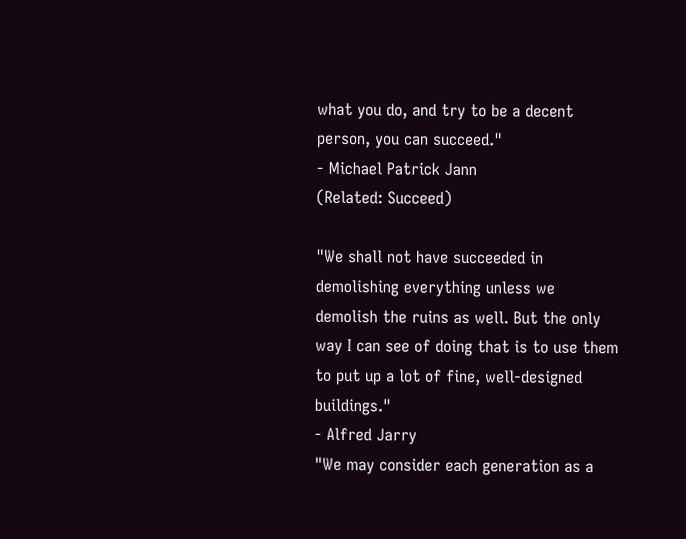what you do, and try to be a decent person, you can succeed."
- Michael Patrick Jann
(Related: Succeed)

"We shall not have succeeded in demolishing everything unless we demolish the ruins as well. But the only way I can see of doing that is to use them to put up a lot of fine, well-designed buildings."
- Alfred Jarry
"We may consider each generation as a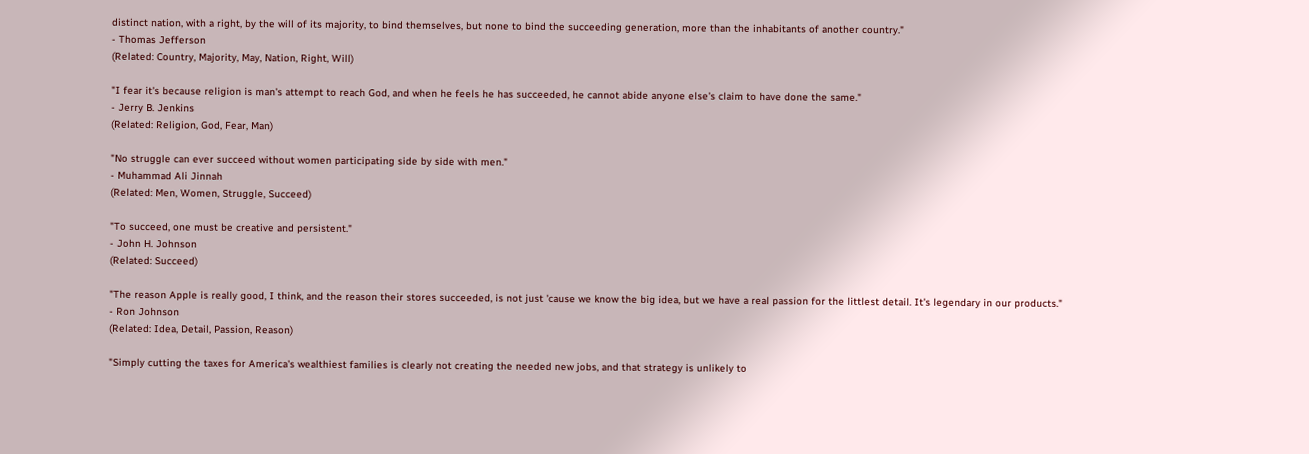distinct nation, with a right, by the will of its majority, to bind themselves, but none to bind the succeeding generation, more than the inhabitants of another country."
- Thomas Jefferson
(Related: Country, Majority, May, Nation, Right, Will)

"I fear it's because religion is man's attempt to reach God, and when he feels he has succeeded, he cannot abide anyone else's claim to have done the same."
- Jerry B. Jenkins
(Related: Religion, God, Fear, Man)

"No struggle can ever succeed without women participating side by side with men."
- Muhammad Ali Jinnah
(Related: Men, Women, Struggle, Succeed)

"To succeed, one must be creative and persistent."
- John H. Johnson
(Related: Succeed)

"The reason Apple is really good, I think, and the reason their stores succeeded, is not just 'cause we know the big idea, but we have a real passion for the littlest detail. It's legendary in our products."
- Ron Johnson
(Related: Idea, Detail, Passion, Reason)

"Simply cutting the taxes for America's wealthiest families is clearly not creating the needed new jobs, and that strategy is unlikely to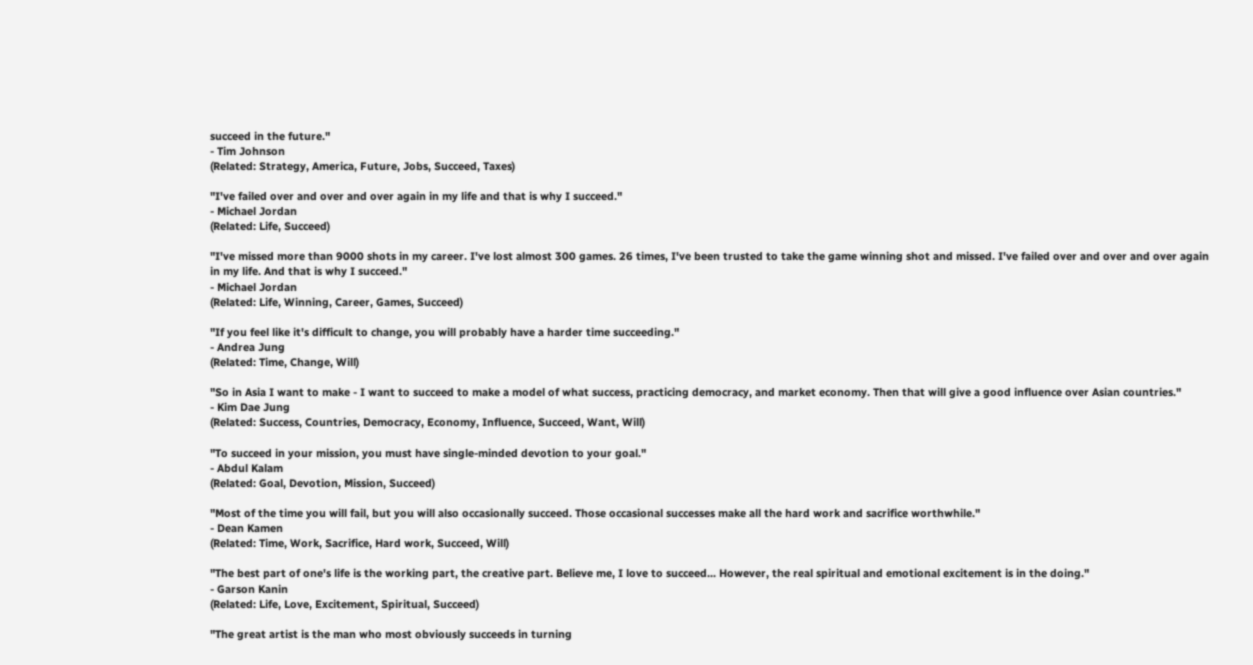succeed in the future."
- Tim Johnson
(Related: Strategy, America, Future, Jobs, Succeed, Taxes)

"I've failed over and over and over again in my life and that is why I succeed."
- Michael Jordan
(Related: Life, Succeed)

"I've missed more than 9000 shots in my career. I've lost almost 300 games. 26 times, I've been trusted to take the game winning shot and missed. I've failed over and over and over again in my life. And that is why I succeed."
- Michael Jordan
(Related: Life, Winning, Career, Games, Succeed)

"If you feel like it's difficult to change, you will probably have a harder time succeeding."
- Andrea Jung
(Related: Time, Change, Will)

"So in Asia I want to make - I want to succeed to make a model of what success, practicing democracy, and market economy. Then that will give a good influence over Asian countries."
- Kim Dae Jung
(Related: Success, Countries, Democracy, Economy, Influence, Succeed, Want, Will)

"To succeed in your mission, you must have single-minded devotion to your goal."
- Abdul Kalam
(Related: Goal, Devotion, Mission, Succeed)

"Most of the time you will fail, but you will also occasionally succeed. Those occasional successes make all the hard work and sacrifice worthwhile."
- Dean Kamen
(Related: Time, Work, Sacrifice, Hard work, Succeed, Will)

"The best part of one's life is the working part, the creative part. Believe me, I love to succeed... However, the real spiritual and emotional excitement is in the doing."
- Garson Kanin
(Related: Life, Love, Excitement, Spiritual, Succeed)

"The great artist is the man who most obviously succeeds in turning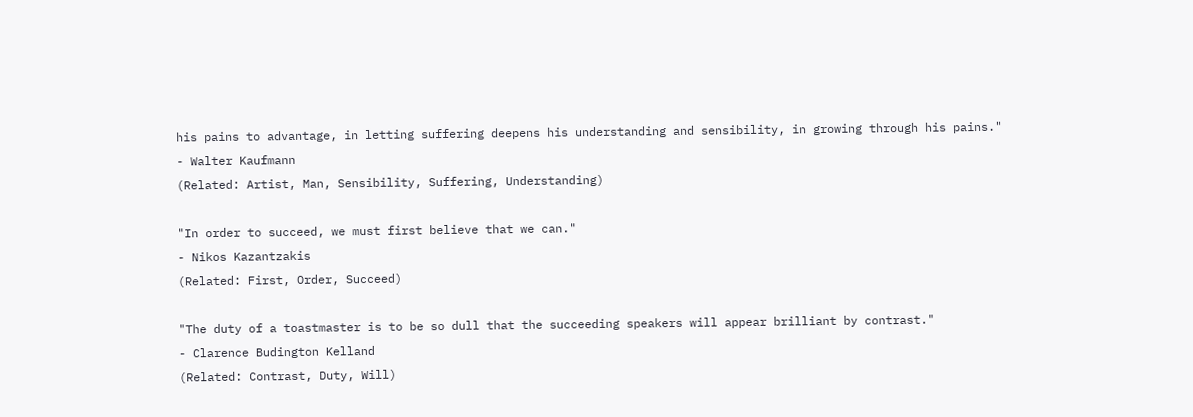his pains to advantage, in letting suffering deepens his understanding and sensibility, in growing through his pains."
- Walter Kaufmann
(Related: Artist, Man, Sensibility, Suffering, Understanding)

"In order to succeed, we must first believe that we can."
- Nikos Kazantzakis
(Related: First, Order, Succeed)

"The duty of a toastmaster is to be so dull that the succeeding speakers will appear brilliant by contrast."
- Clarence Budington Kelland
(Related: Contrast, Duty, Will)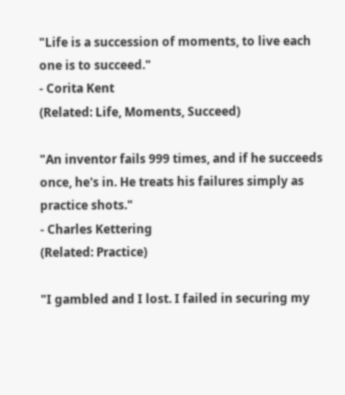"Life is a succession of moments, to live each one is to succeed."
- Corita Kent
(Related: Life, Moments, Succeed)

"An inventor fails 999 times, and if he succeeds once, he's in. He treats his failures simply as practice shots."
- Charles Kettering
(Related: Practice)

"I gambled and I lost. I failed in securing my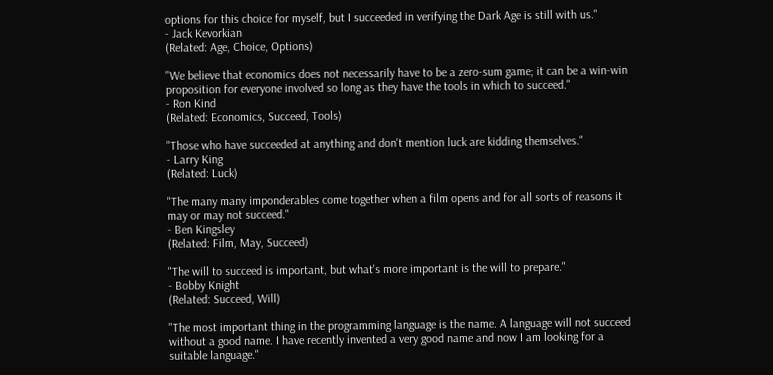options for this choice for myself, but I succeeded in verifying the Dark Age is still with us."
- Jack Kevorkian
(Related: Age, Choice, Options)

"We believe that economics does not necessarily have to be a zero-sum game; it can be a win-win proposition for everyone involved so long as they have the tools in which to succeed."
- Ron Kind
(Related: Economics, Succeed, Tools)

"Those who have succeeded at anything and don't mention luck are kidding themselves."
- Larry King
(Related: Luck)

"The many many imponderables come together when a film opens and for all sorts of reasons it may or may not succeed."
- Ben Kingsley
(Related: Film, May, Succeed)

"The will to succeed is important, but what's more important is the will to prepare."
- Bobby Knight
(Related: Succeed, Will)

"The most important thing in the programming language is the name. A language will not succeed without a good name. I have recently invented a very good name and now I am looking for a suitable language."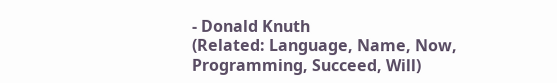- Donald Knuth
(Related: Language, Name, Now, Programming, Succeed, Will)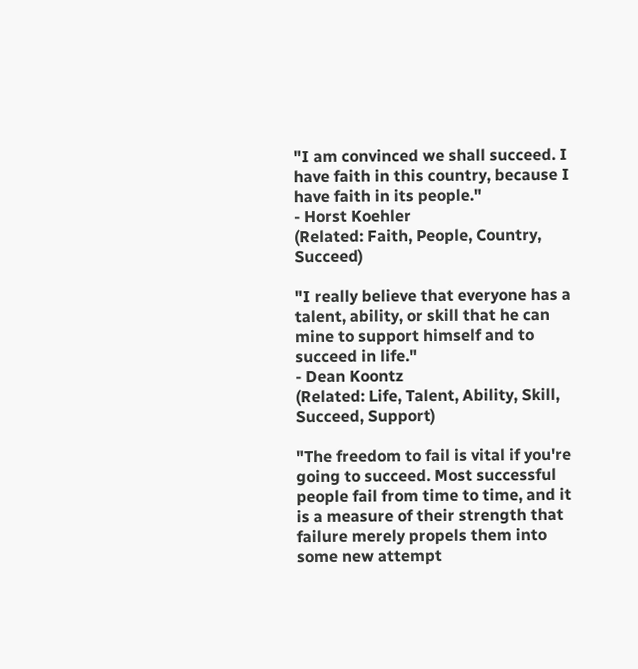"I am convinced we shall succeed. I have faith in this country, because I have faith in its people."
- Horst Koehler
(Related: Faith, People, Country, Succeed)

"I really believe that everyone has a talent, ability, or skill that he can mine to support himself and to succeed in life."
- Dean Koontz
(Related: Life, Talent, Ability, Skill, Succeed, Support)

"The freedom to fail is vital if you're going to succeed. Most successful people fail from time to time, and it is a measure of their strength that failure merely propels them into some new attempt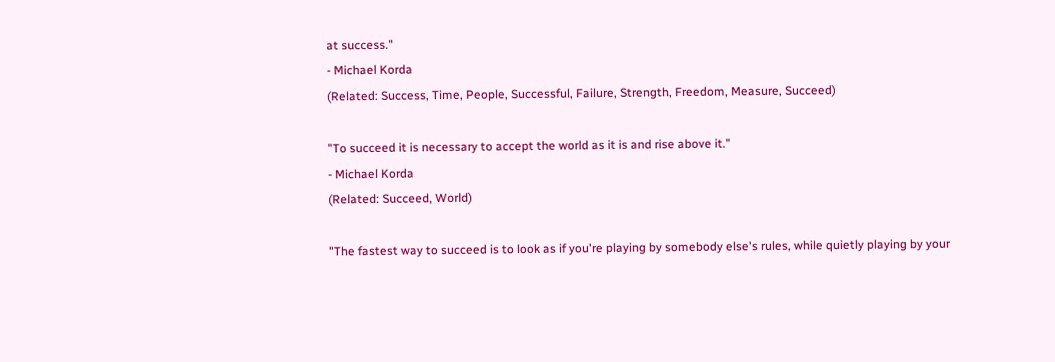at success."
- Michael Korda
(Related: Success, Time, People, Successful, Failure, Strength, Freedom, Measure, Succeed)

"To succeed it is necessary to accept the world as it is and rise above it."
- Michael Korda
(Related: Succeed, World)

"The fastest way to succeed is to look as if you're playing by somebody else's rules, while quietly playing by your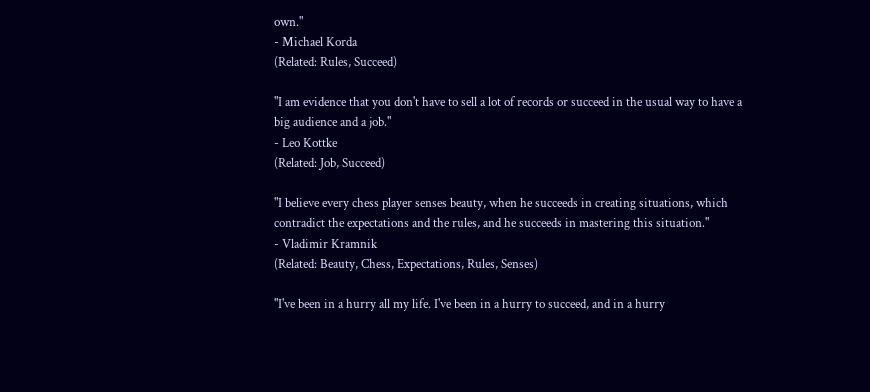own."
- Michael Korda
(Related: Rules, Succeed)

"I am evidence that you don't have to sell a lot of records or succeed in the usual way to have a big audience and a job."
- Leo Kottke
(Related: Job, Succeed)

"I believe every chess player senses beauty, when he succeeds in creating situations, which contradict the expectations and the rules, and he succeeds in mastering this situation."
- Vladimir Kramnik
(Related: Beauty, Chess, Expectations, Rules, Senses)

"I've been in a hurry all my life. I've been in a hurry to succeed, and in a hurry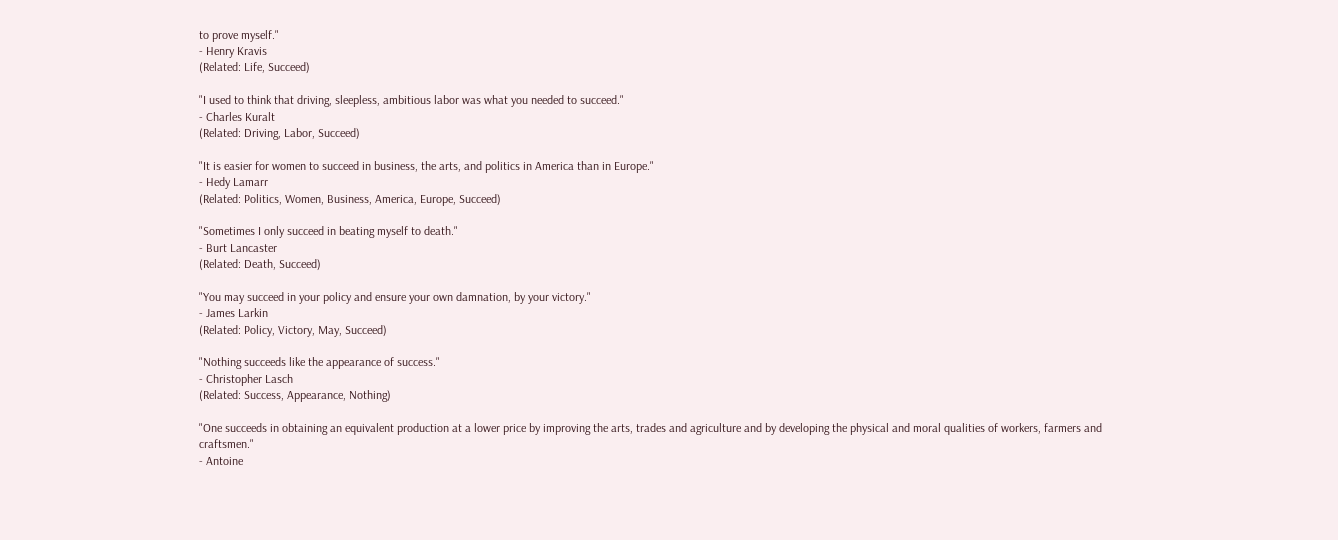to prove myself."
- Henry Kravis
(Related: Life, Succeed)

"I used to think that driving, sleepless, ambitious labor was what you needed to succeed."
- Charles Kuralt
(Related: Driving, Labor, Succeed)

"It is easier for women to succeed in business, the arts, and politics in America than in Europe."
- Hedy Lamarr
(Related: Politics, Women, Business, America, Europe, Succeed)

"Sometimes I only succeed in beating myself to death."
- Burt Lancaster
(Related: Death, Succeed)

"You may succeed in your policy and ensure your own damnation, by your victory."
- James Larkin
(Related: Policy, Victory, May, Succeed)

"Nothing succeeds like the appearance of success."
- Christopher Lasch
(Related: Success, Appearance, Nothing)

"One succeeds in obtaining an equivalent production at a lower price by improving the arts, trades and agriculture and by developing the physical and moral qualities of workers, farmers and craftsmen."
- Antoine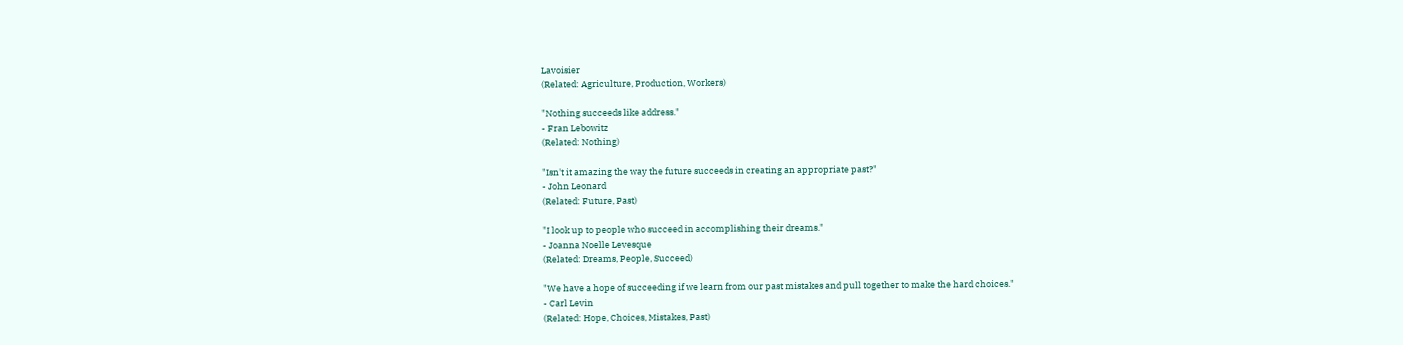Lavoisier
(Related: Agriculture, Production, Workers)

"Nothing succeeds like address."
- Fran Lebowitz
(Related: Nothing)

"Isn't it amazing the way the future succeeds in creating an appropriate past?"
- John Leonard
(Related: Future, Past)

"I look up to people who succeed in accomplishing their dreams."
- Joanna Noelle Levesque
(Related: Dreams, People, Succeed)

"We have a hope of succeeding if we learn from our past mistakes and pull together to make the hard choices."
- Carl Levin
(Related: Hope, Choices, Mistakes, Past)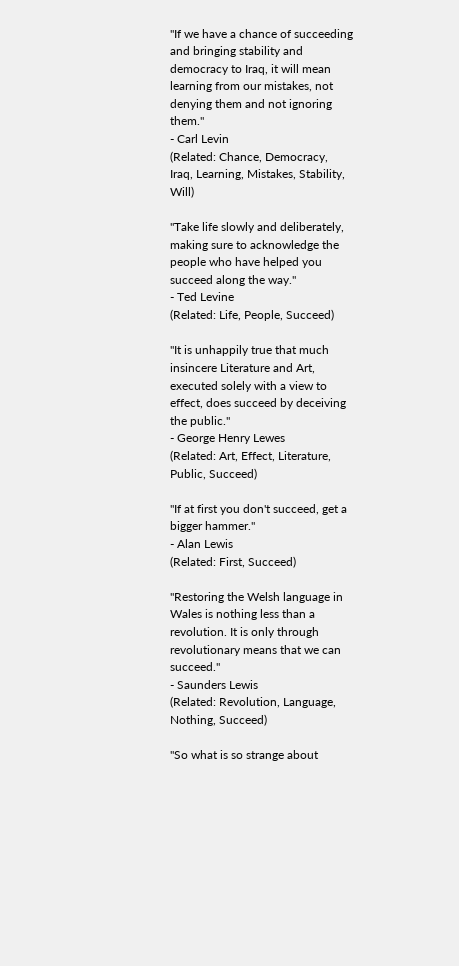"If we have a chance of succeeding and bringing stability and democracy to Iraq, it will mean learning from our mistakes, not denying them and not ignoring them."
- Carl Levin
(Related: Chance, Democracy, Iraq, Learning, Mistakes, Stability, Will)

"Take life slowly and deliberately, making sure to acknowledge the people who have helped you succeed along the way."
- Ted Levine
(Related: Life, People, Succeed)

"It is unhappily true that much insincere Literature and Art, executed solely with a view to effect, does succeed by deceiving the public."
- George Henry Lewes
(Related: Art, Effect, Literature, Public, Succeed)

"If at first you don't succeed, get a bigger hammer."
- Alan Lewis
(Related: First, Succeed)

"Restoring the Welsh language in Wales is nothing less than a revolution. It is only through revolutionary means that we can succeed."
- Saunders Lewis
(Related: Revolution, Language, Nothing, Succeed)

"So what is so strange about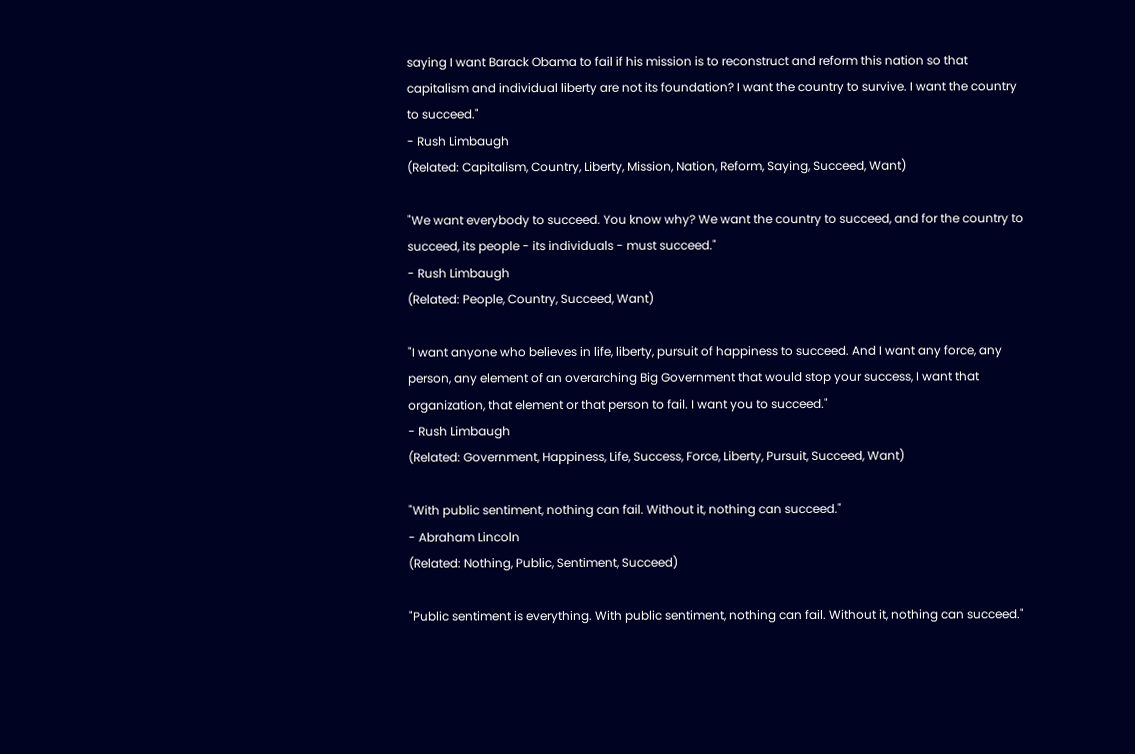saying I want Barack Obama to fail if his mission is to reconstruct and reform this nation so that capitalism and individual liberty are not its foundation? I want the country to survive. I want the country to succeed."
- Rush Limbaugh
(Related: Capitalism, Country, Liberty, Mission, Nation, Reform, Saying, Succeed, Want)

"We want everybody to succeed. You know why? We want the country to succeed, and for the country to succeed, its people - its individuals - must succeed."
- Rush Limbaugh
(Related: People, Country, Succeed, Want)

"I want anyone who believes in life, liberty, pursuit of happiness to succeed. And I want any force, any person, any element of an overarching Big Government that would stop your success, I want that organization, that element or that person to fail. I want you to succeed."
- Rush Limbaugh
(Related: Government, Happiness, Life, Success, Force, Liberty, Pursuit, Succeed, Want)

"With public sentiment, nothing can fail. Without it, nothing can succeed."
- Abraham Lincoln
(Related: Nothing, Public, Sentiment, Succeed)

"Public sentiment is everything. With public sentiment, nothing can fail. Without it, nothing can succeed."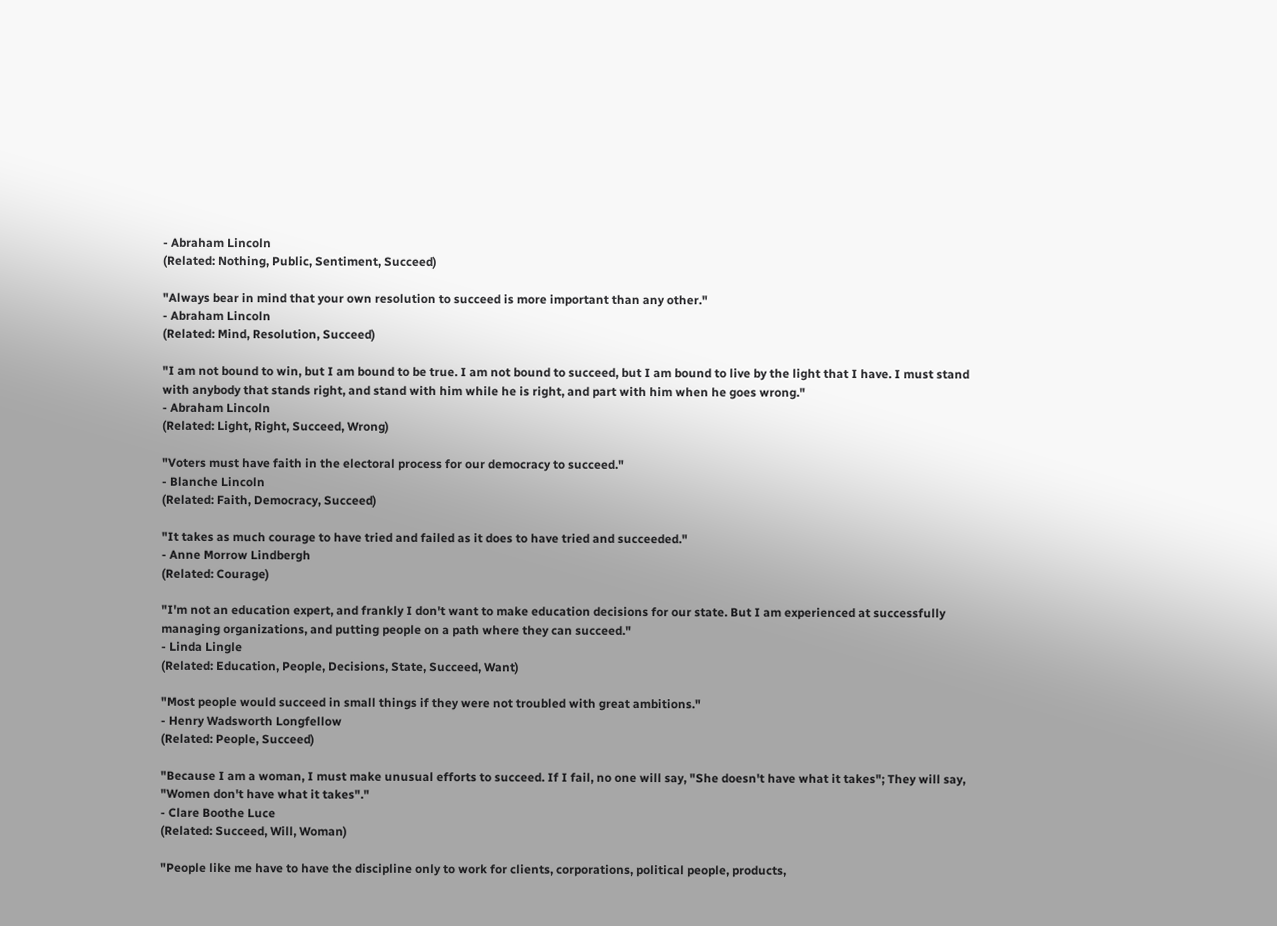- Abraham Lincoln
(Related: Nothing, Public, Sentiment, Succeed)

"Always bear in mind that your own resolution to succeed is more important than any other."
- Abraham Lincoln
(Related: Mind, Resolution, Succeed)

"I am not bound to win, but I am bound to be true. I am not bound to succeed, but I am bound to live by the light that I have. I must stand with anybody that stands right, and stand with him while he is right, and part with him when he goes wrong."
- Abraham Lincoln
(Related: Light, Right, Succeed, Wrong)

"Voters must have faith in the electoral process for our democracy to succeed."
- Blanche Lincoln
(Related: Faith, Democracy, Succeed)

"It takes as much courage to have tried and failed as it does to have tried and succeeded."
- Anne Morrow Lindbergh
(Related: Courage)

"I'm not an education expert, and frankly I don't want to make education decisions for our state. But I am experienced at successfully managing organizations, and putting people on a path where they can succeed."
- Linda Lingle
(Related: Education, People, Decisions, State, Succeed, Want)

"Most people would succeed in small things if they were not troubled with great ambitions."
- Henry Wadsworth Longfellow
(Related: People, Succeed)

"Because I am a woman, I must make unusual efforts to succeed. If I fail, no one will say, "She doesn't have what it takes"; They will say, "Women don't have what it takes"."
- Clare Boothe Luce
(Related: Succeed, Will, Woman)

"People like me have to have the discipline only to work for clients, corporations, political people, products,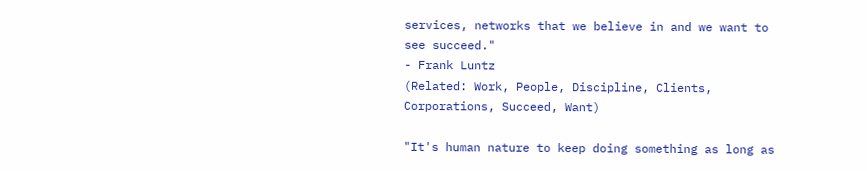services, networks that we believe in and we want to see succeed."
- Frank Luntz
(Related: Work, People, Discipline, Clients, Corporations, Succeed, Want)

"It's human nature to keep doing something as long as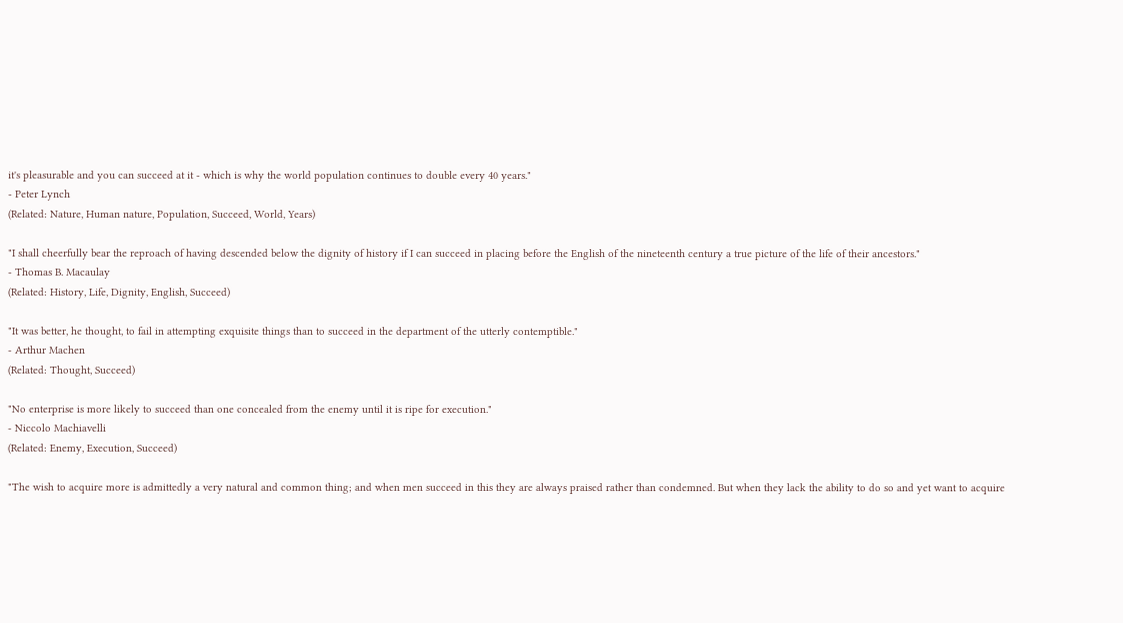it's pleasurable and you can succeed at it - which is why the world population continues to double every 40 years."
- Peter Lynch
(Related: Nature, Human nature, Population, Succeed, World, Years)

"I shall cheerfully bear the reproach of having descended below the dignity of history if I can succeed in placing before the English of the nineteenth century a true picture of the life of their ancestors."
- Thomas B. Macaulay
(Related: History, Life, Dignity, English, Succeed)

"It was better, he thought, to fail in attempting exquisite things than to succeed in the department of the utterly contemptible."
- Arthur Machen
(Related: Thought, Succeed)

"No enterprise is more likely to succeed than one concealed from the enemy until it is ripe for execution."
- Niccolo Machiavelli
(Related: Enemy, Execution, Succeed)

"The wish to acquire more is admittedly a very natural and common thing; and when men succeed in this they are always praised rather than condemned. But when they lack the ability to do so and yet want to acquire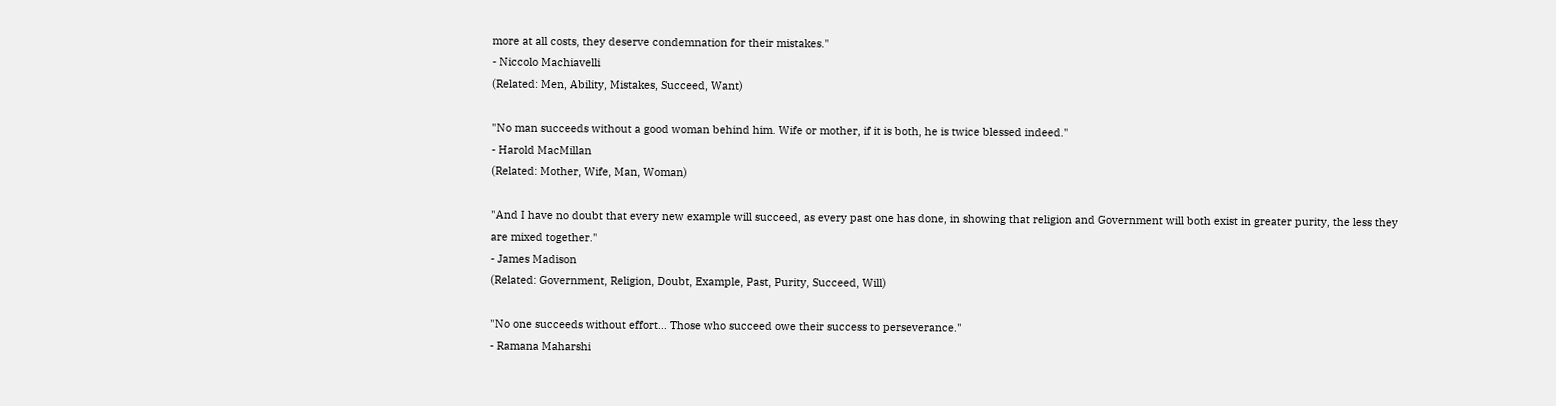more at all costs, they deserve condemnation for their mistakes."
- Niccolo Machiavelli
(Related: Men, Ability, Mistakes, Succeed, Want)

"No man succeeds without a good woman behind him. Wife or mother, if it is both, he is twice blessed indeed."
- Harold MacMillan
(Related: Mother, Wife, Man, Woman)

"And I have no doubt that every new example will succeed, as every past one has done, in showing that religion and Government will both exist in greater purity, the less they are mixed together."
- James Madison
(Related: Government, Religion, Doubt, Example, Past, Purity, Succeed, Will)

"No one succeeds without effort... Those who succeed owe their success to perseverance."
- Ramana Maharshi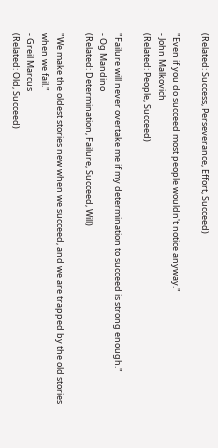(Related: Success, Perseverance, Effort, Succeed)

"Even if you do succeed most people wouldn't notice anyway."
- John Malkovich
(Related: People, Succeed)

"Failure will never overtake me if my determination to succeed is strong enough."
- Og Mandino
(Related: Determination, Failure, Succeed, Will)

"We make the oldest stories new when we succeed, and we are trapped by the old stories when we fail."
- Greil Marcus
(Related: Old, Succeed)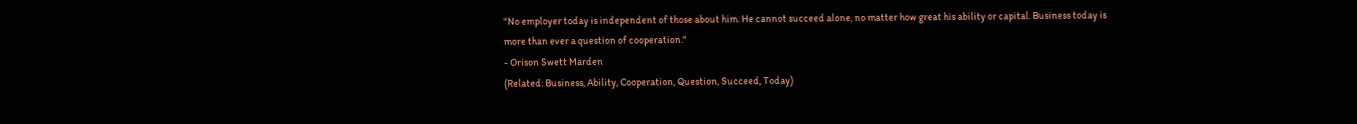"No employer today is independent of those about him. He cannot succeed alone, no matter how great his ability or capital. Business today is more than ever a question of cooperation."
- Orison Swett Marden
(Related: Business, Ability, Cooperation, Question, Succeed, Today)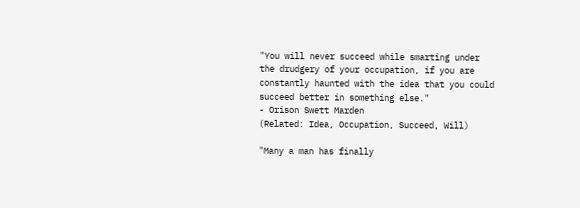"You will never succeed while smarting under the drudgery of your occupation, if you are constantly haunted with the idea that you could succeed better in something else."
- Orison Swett Marden
(Related: Idea, Occupation, Succeed, Will)

"Many a man has finally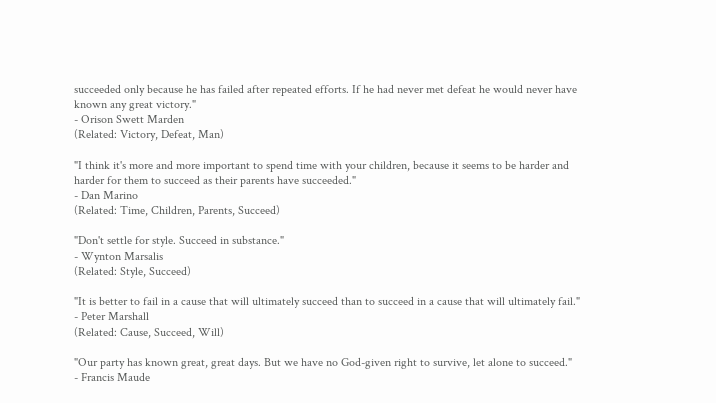succeeded only because he has failed after repeated efforts. If he had never met defeat he would never have known any great victory."
- Orison Swett Marden
(Related: Victory, Defeat, Man)

"I think it's more and more important to spend time with your children, because it seems to be harder and harder for them to succeed as their parents have succeeded."
- Dan Marino
(Related: Time, Children, Parents, Succeed)

"Don't settle for style. Succeed in substance."
- Wynton Marsalis
(Related: Style, Succeed)

"It is better to fail in a cause that will ultimately succeed than to succeed in a cause that will ultimately fail."
- Peter Marshall
(Related: Cause, Succeed, Will)

"Our party has known great, great days. But we have no God-given right to survive, let alone to succeed."
- Francis Maude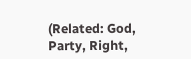(Related: God, Party, Right,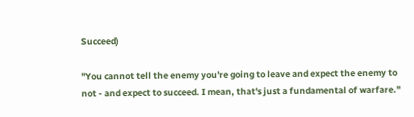Succeed)

"You cannot tell the enemy you're going to leave and expect the enemy to not - and expect to succeed. I mean, that's just a fundamental of warfare."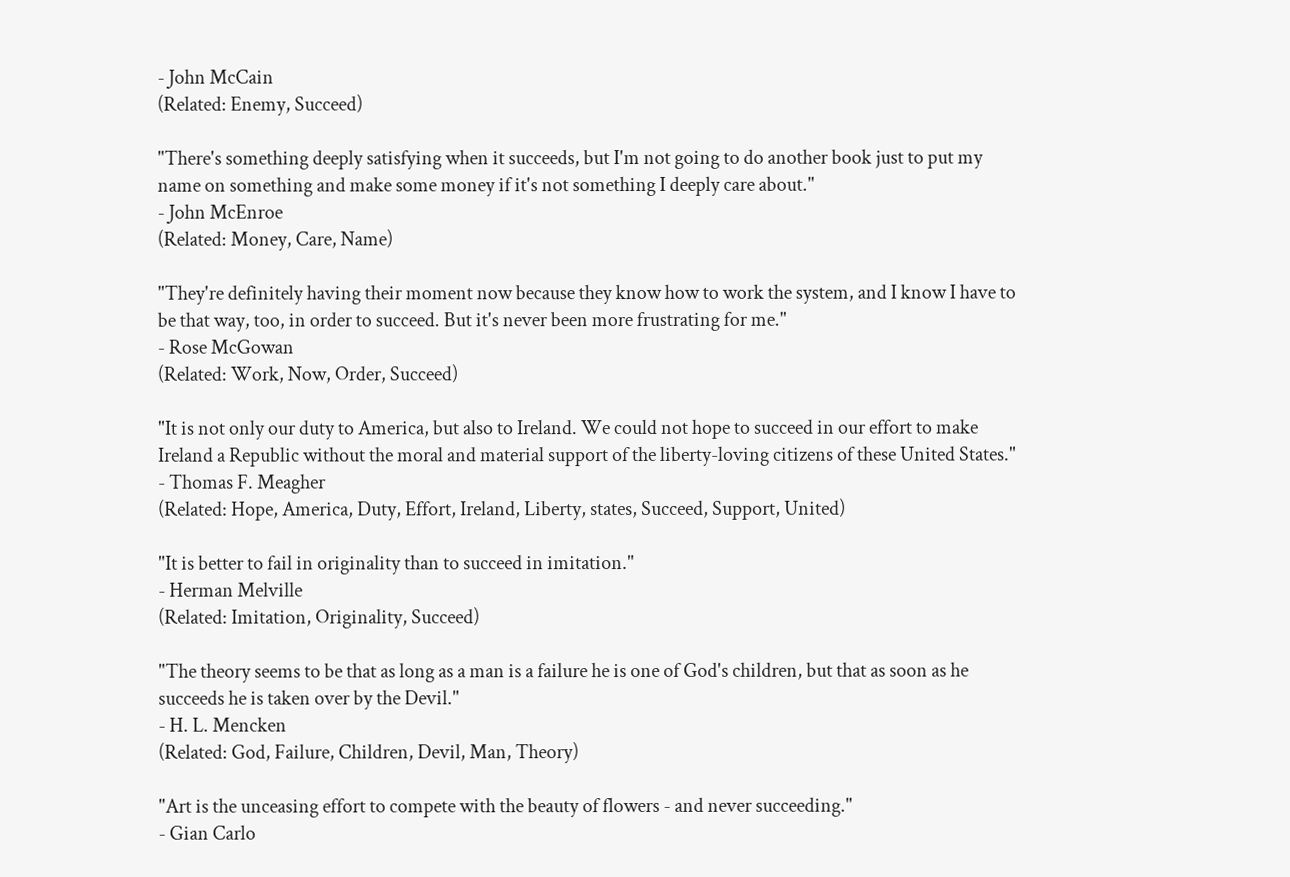- John McCain
(Related: Enemy, Succeed)

"There's something deeply satisfying when it succeeds, but I'm not going to do another book just to put my name on something and make some money if it's not something I deeply care about."
- John McEnroe
(Related: Money, Care, Name)

"They're definitely having their moment now because they know how to work the system, and I know I have to be that way, too, in order to succeed. But it's never been more frustrating for me."
- Rose McGowan
(Related: Work, Now, Order, Succeed)

"It is not only our duty to America, but also to Ireland. We could not hope to succeed in our effort to make Ireland a Republic without the moral and material support of the liberty-loving citizens of these United States."
- Thomas F. Meagher
(Related: Hope, America, Duty, Effort, Ireland, Liberty, states, Succeed, Support, United)

"It is better to fail in originality than to succeed in imitation."
- Herman Melville
(Related: Imitation, Originality, Succeed)

"The theory seems to be that as long as a man is a failure he is one of God's children, but that as soon as he succeeds he is taken over by the Devil."
- H. L. Mencken
(Related: God, Failure, Children, Devil, Man, Theory)

"Art is the unceasing effort to compete with the beauty of flowers - and never succeeding."
- Gian Carlo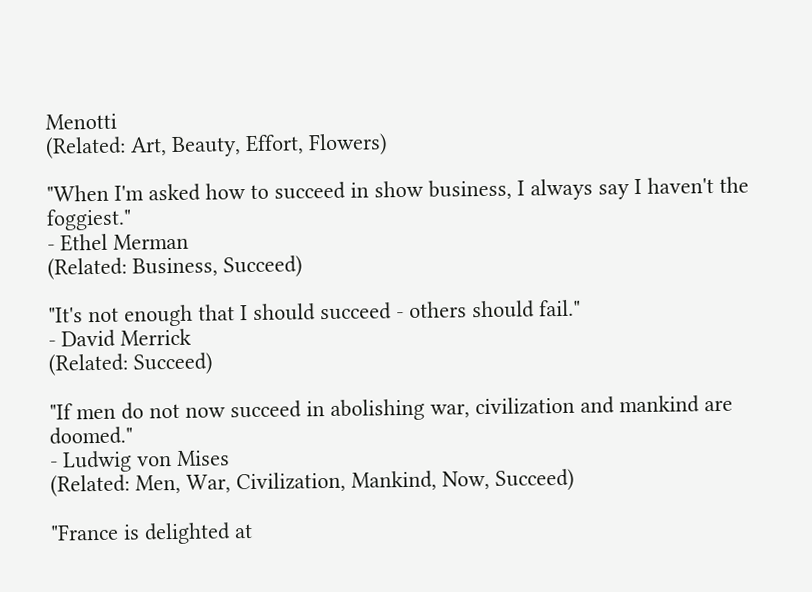Menotti
(Related: Art, Beauty, Effort, Flowers)

"When I'm asked how to succeed in show business, I always say I haven't the foggiest."
- Ethel Merman
(Related: Business, Succeed)

"It's not enough that I should succeed - others should fail."
- David Merrick
(Related: Succeed)

"If men do not now succeed in abolishing war, civilization and mankind are doomed."
- Ludwig von Mises
(Related: Men, War, Civilization, Mankind, Now, Succeed)

"France is delighted at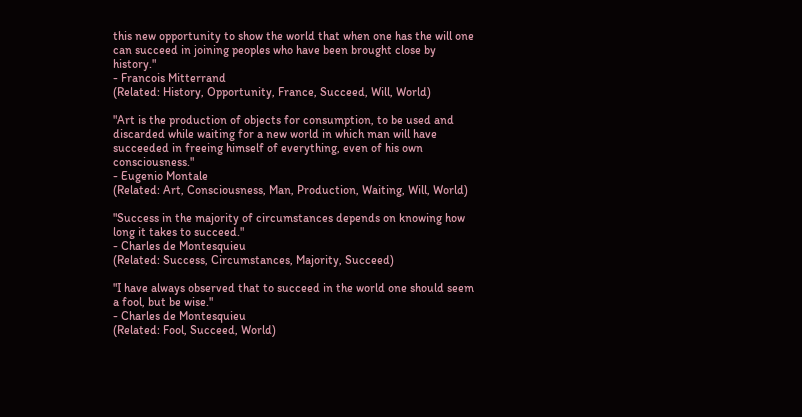this new opportunity to show the world that when one has the will one can succeed in joining peoples who have been brought close by history."
- Francois Mitterrand
(Related: History, Opportunity, France, Succeed, Will, World)

"Art is the production of objects for consumption, to be used and discarded while waiting for a new world in which man will have succeeded in freeing himself of everything, even of his own consciousness."
- Eugenio Montale
(Related: Art, Consciousness, Man, Production, Waiting, Will, World)

"Success in the majority of circumstances depends on knowing how long it takes to succeed."
- Charles de Montesquieu
(Related: Success, Circumstances, Majority, Succeed)

"I have always observed that to succeed in the world one should seem a fool, but be wise."
- Charles de Montesquieu
(Related: Fool, Succeed, World)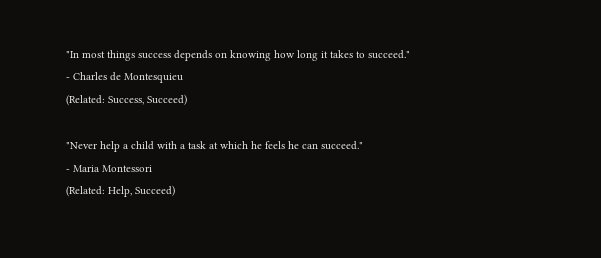"In most things success depends on knowing how long it takes to succeed."
- Charles de Montesquieu
(Related: Success, Succeed)

"Never help a child with a task at which he feels he can succeed."
- Maria Montessori
(Related: Help, Succeed)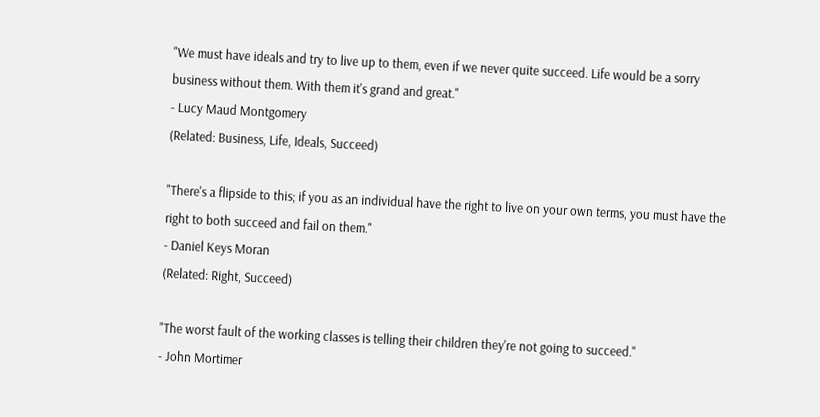"We must have ideals and try to live up to them, even if we never quite succeed. Life would be a sorry business without them. With them it's grand and great."
- Lucy Maud Montgomery
(Related: Business, Life, Ideals, Succeed)

"There's a flipside to this; if you as an individual have the right to live on your own terms, you must have the right to both succeed and fail on them."
- Daniel Keys Moran
(Related: Right, Succeed)

"The worst fault of the working classes is telling their children they're not going to succeed."
- John Mortimer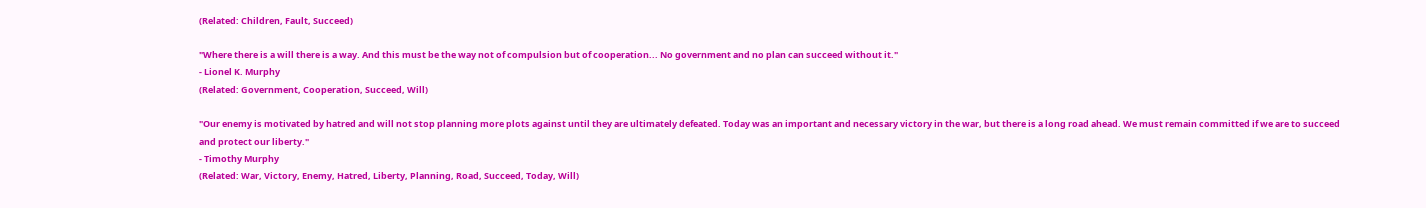(Related: Children, Fault, Succeed)

"Where there is a will there is a way. And this must be the way not of compulsion but of cooperation... No government and no plan can succeed without it."
- Lionel K. Murphy
(Related: Government, Cooperation, Succeed, Will)

"Our enemy is motivated by hatred and will not stop planning more plots against until they are ultimately defeated. Today was an important and necessary victory in the war, but there is a long road ahead. We must remain committed if we are to succeed and protect our liberty."
- Timothy Murphy
(Related: War, Victory, Enemy, Hatred, Liberty, Planning, Road, Succeed, Today, Will)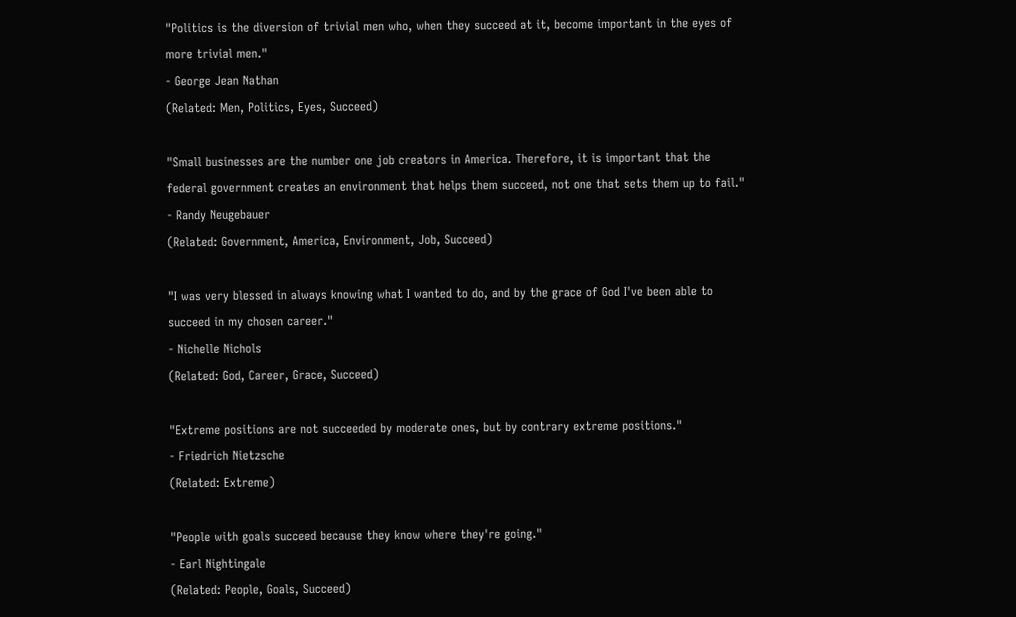"Politics is the diversion of trivial men who, when they succeed at it, become important in the eyes of more trivial men."
- George Jean Nathan
(Related: Men, Politics, Eyes, Succeed)

"Small businesses are the number one job creators in America. Therefore, it is important that the federal government creates an environment that helps them succeed, not one that sets them up to fail."
- Randy Neugebauer
(Related: Government, America, Environment, Job, Succeed)

"I was very blessed in always knowing what I wanted to do, and by the grace of God I've been able to succeed in my chosen career."
- Nichelle Nichols
(Related: God, Career, Grace, Succeed)

"Extreme positions are not succeeded by moderate ones, but by contrary extreme positions."
- Friedrich Nietzsche
(Related: Extreme)

"People with goals succeed because they know where they're going."
- Earl Nightingale
(Related: People, Goals, Succeed)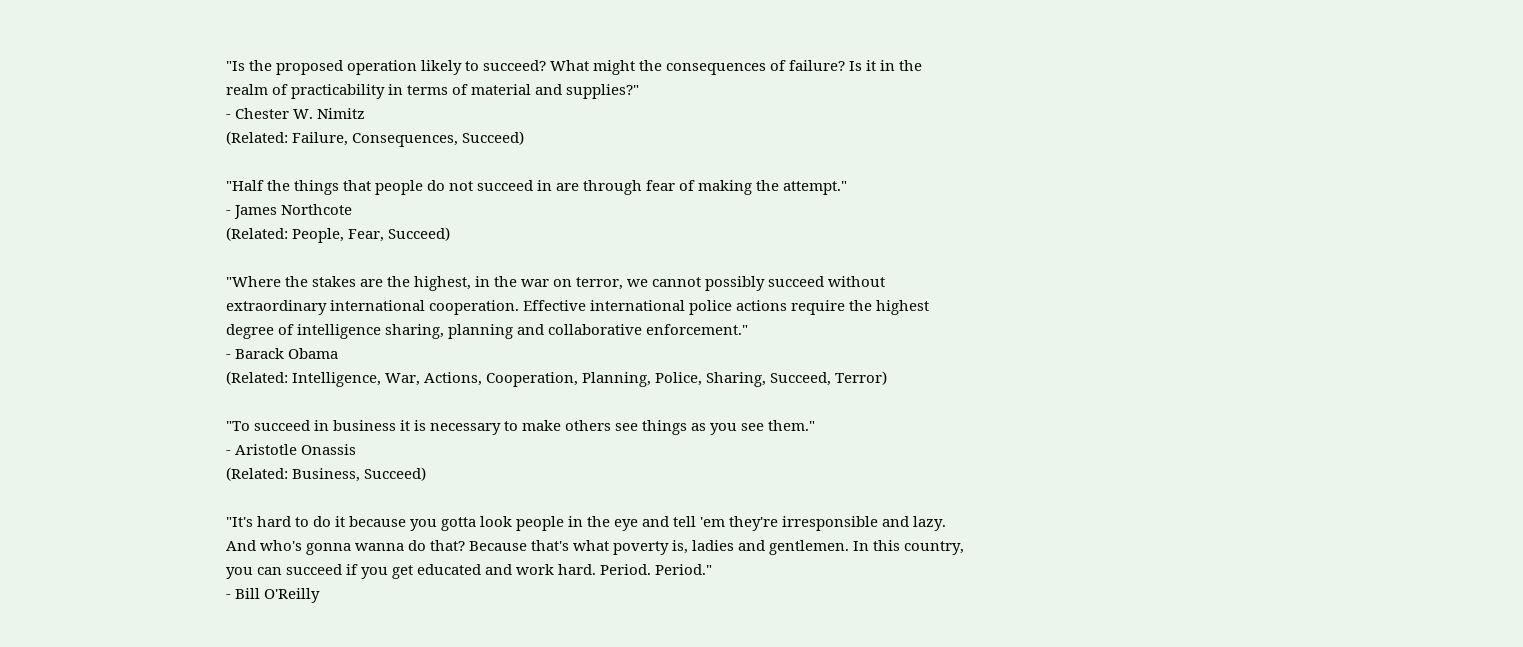"Is the proposed operation likely to succeed? What might the consequences of failure? Is it in the realm of practicability in terms of material and supplies?"
- Chester W. Nimitz
(Related: Failure, Consequences, Succeed)

"Half the things that people do not succeed in are through fear of making the attempt."
- James Northcote
(Related: People, Fear, Succeed)

"Where the stakes are the highest, in the war on terror, we cannot possibly succeed without extraordinary international cooperation. Effective international police actions require the highest degree of intelligence sharing, planning and collaborative enforcement."
- Barack Obama
(Related: Intelligence, War, Actions, Cooperation, Planning, Police, Sharing, Succeed, Terror)

"To succeed in business it is necessary to make others see things as you see them."
- Aristotle Onassis
(Related: Business, Succeed)

"It's hard to do it because you gotta look people in the eye and tell 'em they're irresponsible and lazy. And who's gonna wanna do that? Because that's what poverty is, ladies and gentlemen. In this country, you can succeed if you get educated and work hard. Period. Period."
- Bill O'Reilly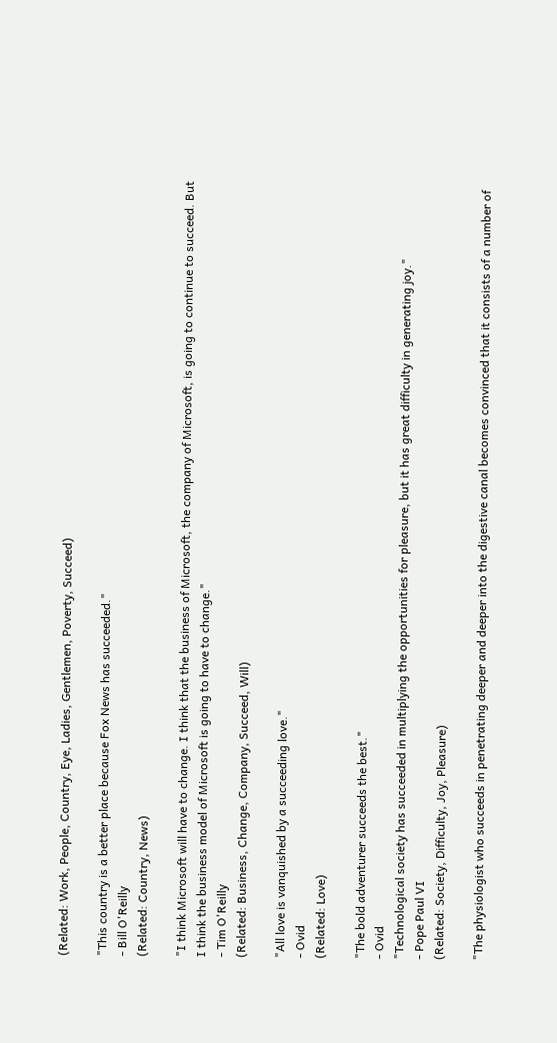(Related: Work, People, Country, Eye, Ladies, Gentlemen, Poverty, Succeed)

"This country is a better place because Fox News has succeeded."
- Bill O'Reilly
(Related: Country, News)

"I think Microsoft will have to change. I think that the business of Microsoft, the company of Microsoft, is going to continue to succeed. But I think the business model of Microsoft is going to have to change."
- Tim O'Reilly
(Related: Business, Change, Company, Succeed, Will)

"All love is vanquished by a succeeding love."
- Ovid
(Related: Love)

"The bold adventurer succeeds the best."
- Ovid
"Technological society has succeeded in multiplying the opportunities for pleasure, but it has great difficulty in generating joy."
- Pope Paul VI
(Related: Society, Difficulty, Joy, Pleasure)

"The physiologist who succeeds in penetrating deeper and deeper into the digestive canal becomes convinced that it consists of a number of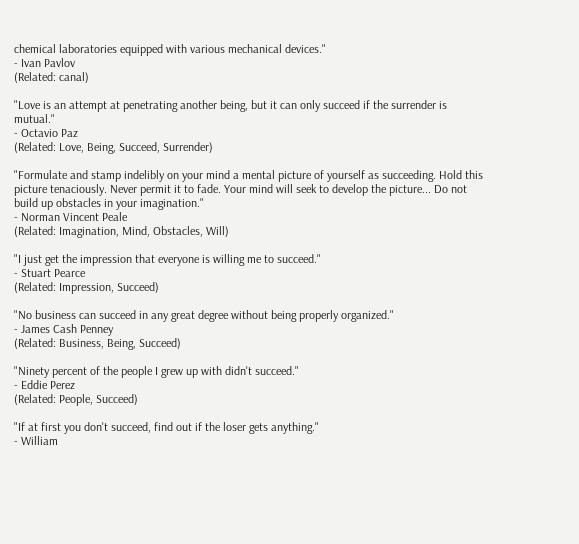chemical laboratories equipped with various mechanical devices."
- Ivan Pavlov
(Related: canal)

"Love is an attempt at penetrating another being, but it can only succeed if the surrender is mutual."
- Octavio Paz
(Related: Love, Being, Succeed, Surrender)

"Formulate and stamp indelibly on your mind a mental picture of yourself as succeeding. Hold this picture tenaciously. Never permit it to fade. Your mind will seek to develop the picture... Do not build up obstacles in your imagination."
- Norman Vincent Peale
(Related: Imagination, Mind, Obstacles, Will)

"I just get the impression that everyone is willing me to succeed."
- Stuart Pearce
(Related: Impression, Succeed)

"No business can succeed in any great degree without being properly organized."
- James Cash Penney
(Related: Business, Being, Succeed)

"Ninety percent of the people I grew up with didn't succeed."
- Eddie Perez
(Related: People, Succeed)

"If at first you don't succeed, find out if the loser gets anything."
- William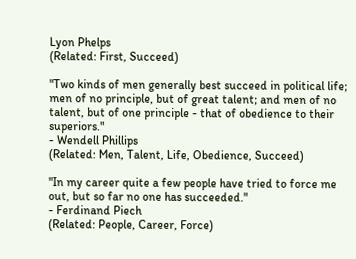Lyon Phelps
(Related: First, Succeed)

"Two kinds of men generally best succeed in political life; men of no principle, but of great talent; and men of no talent, but of one principle - that of obedience to their superiors."
- Wendell Phillips
(Related: Men, Talent, Life, Obedience, Succeed)

"In my career quite a few people have tried to force me out, but so far no one has succeeded."
- Ferdinand Piech
(Related: People, Career, Force)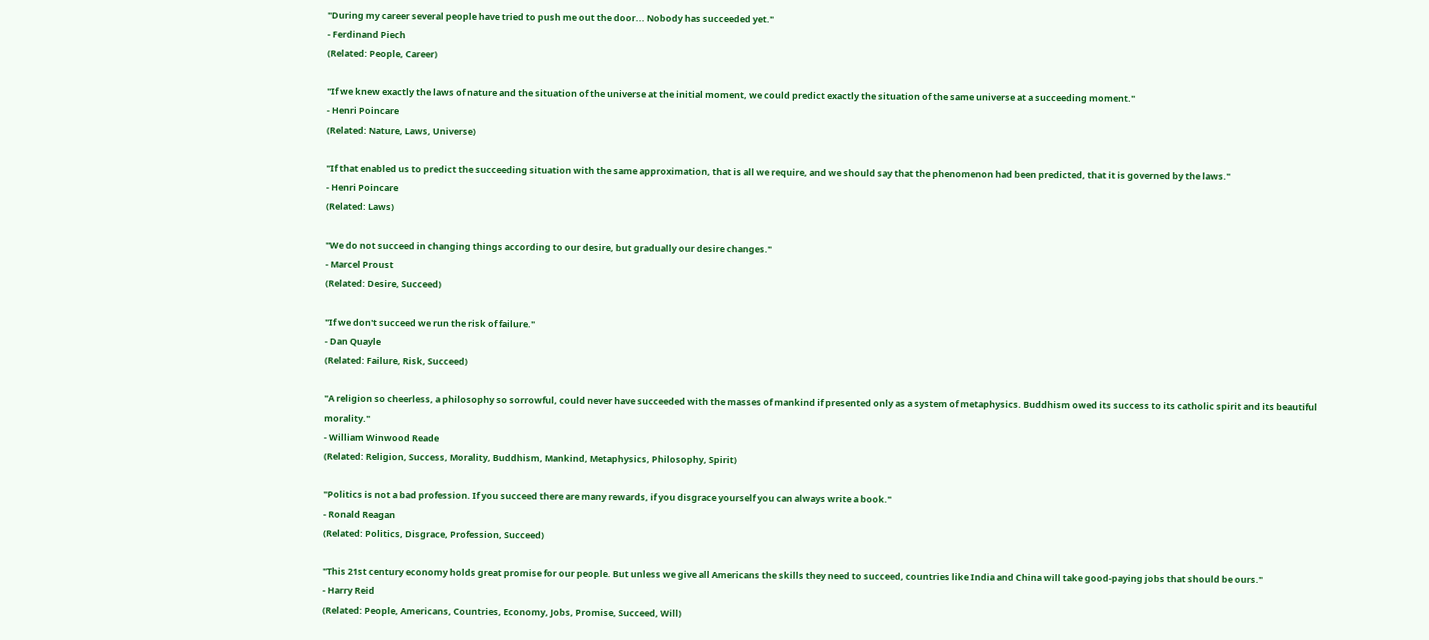"During my career several people have tried to push me out the door... Nobody has succeeded yet."
- Ferdinand Piech
(Related: People, Career)

"If we knew exactly the laws of nature and the situation of the universe at the initial moment, we could predict exactly the situation of the same universe at a succeeding moment."
- Henri Poincare
(Related: Nature, Laws, Universe)

"If that enabled us to predict the succeeding situation with the same approximation, that is all we require, and we should say that the phenomenon had been predicted, that it is governed by the laws."
- Henri Poincare
(Related: Laws)

"We do not succeed in changing things according to our desire, but gradually our desire changes."
- Marcel Proust
(Related: Desire, Succeed)

"If we don't succeed we run the risk of failure."
- Dan Quayle
(Related: Failure, Risk, Succeed)

"A religion so cheerless, a philosophy so sorrowful, could never have succeeded with the masses of mankind if presented only as a system of metaphysics. Buddhism owed its success to its catholic spirit and its beautiful morality."
- William Winwood Reade
(Related: Religion, Success, Morality, Buddhism, Mankind, Metaphysics, Philosophy, Spirit)

"Politics is not a bad profession. If you succeed there are many rewards, if you disgrace yourself you can always write a book."
- Ronald Reagan
(Related: Politics, Disgrace, Profession, Succeed)

"This 21st century economy holds great promise for our people. But unless we give all Americans the skills they need to succeed, countries like India and China will take good-paying jobs that should be ours."
- Harry Reid
(Related: People, Americans, Countries, Economy, Jobs, Promise, Succeed, Will)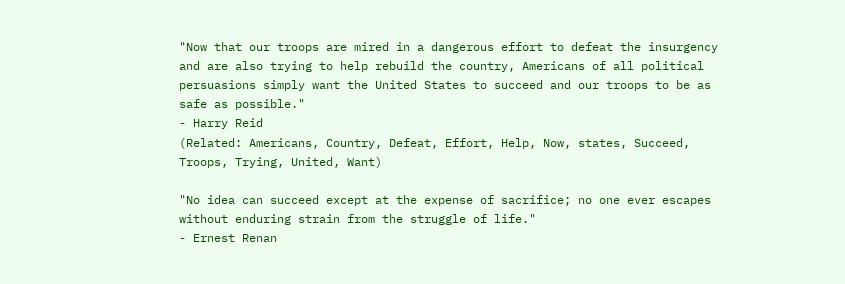"Now that our troops are mired in a dangerous effort to defeat the insurgency and are also trying to help rebuild the country, Americans of all political persuasions simply want the United States to succeed and our troops to be as safe as possible."
- Harry Reid
(Related: Americans, Country, Defeat, Effort, Help, Now, states, Succeed, Troops, Trying, United, Want)

"No idea can succeed except at the expense of sacrifice; no one ever escapes without enduring strain from the struggle of life."
- Ernest Renan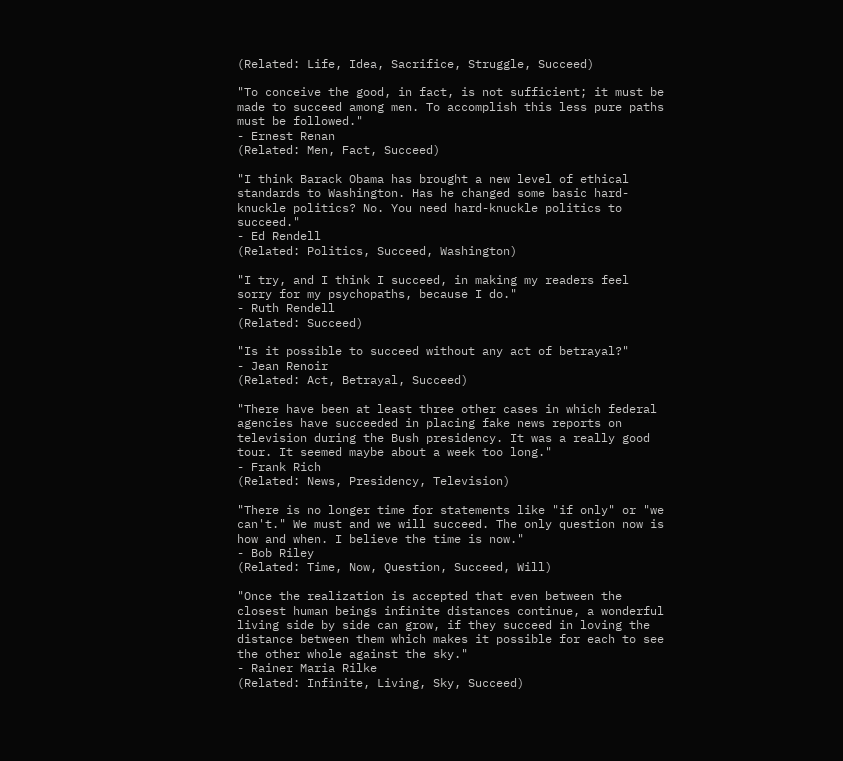(Related: Life, Idea, Sacrifice, Struggle, Succeed)

"To conceive the good, in fact, is not sufficient; it must be made to succeed among men. To accomplish this less pure paths must be followed."
- Ernest Renan
(Related: Men, Fact, Succeed)

"I think Barack Obama has brought a new level of ethical standards to Washington. Has he changed some basic hard-knuckle politics? No. You need hard-knuckle politics to succeed."
- Ed Rendell
(Related: Politics, Succeed, Washington)

"I try, and I think I succeed, in making my readers feel sorry for my psychopaths, because I do."
- Ruth Rendell
(Related: Succeed)

"Is it possible to succeed without any act of betrayal?"
- Jean Renoir
(Related: Act, Betrayal, Succeed)

"There have been at least three other cases in which federal agencies have succeeded in placing fake news reports on television during the Bush presidency. It was a really good tour. It seemed maybe about a week too long."
- Frank Rich
(Related: News, Presidency, Television)

"There is no longer time for statements like "if only" or "we can't." We must and we will succeed. The only question now is how and when. I believe the time is now."
- Bob Riley
(Related: Time, Now, Question, Succeed, Will)

"Once the realization is accepted that even between the closest human beings infinite distances continue, a wonderful living side by side can grow, if they succeed in loving the distance between them which makes it possible for each to see the other whole against the sky."
- Rainer Maria Rilke
(Related: Infinite, Living, Sky, Succeed)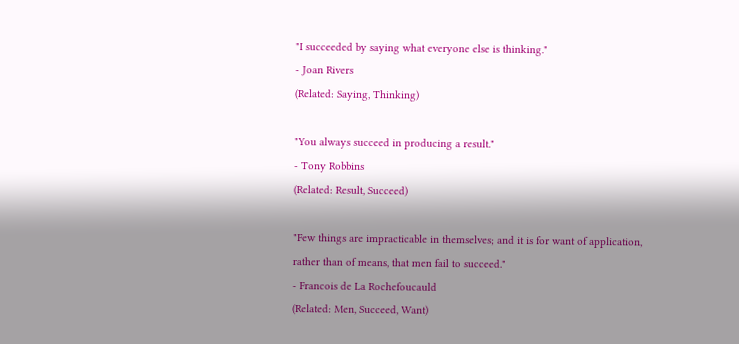"I succeeded by saying what everyone else is thinking."
- Joan Rivers
(Related: Saying, Thinking)

"You always succeed in producing a result."
- Tony Robbins
(Related: Result, Succeed)

"Few things are impracticable in themselves; and it is for want of application, rather than of means, that men fail to succeed."
- Francois de La Rochefoucauld
(Related: Men, Succeed, Want)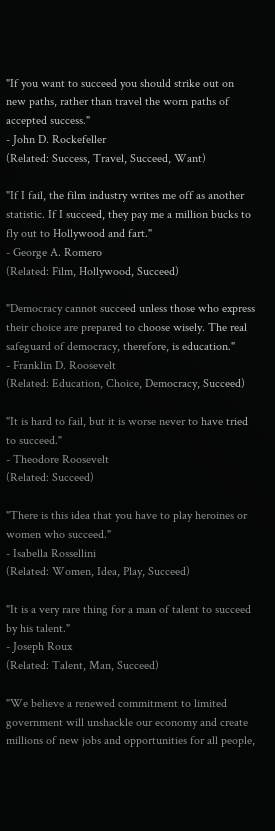"If you want to succeed you should strike out on new paths, rather than travel the worn paths of accepted success."
- John D. Rockefeller
(Related: Success, Travel, Succeed, Want)

"If I fail, the film industry writes me off as another statistic. If I succeed, they pay me a million bucks to fly out to Hollywood and fart."
- George A. Romero
(Related: Film, Hollywood, Succeed)

"Democracy cannot succeed unless those who express their choice are prepared to choose wisely. The real safeguard of democracy, therefore, is education."
- Franklin D. Roosevelt
(Related: Education, Choice, Democracy, Succeed)

"It is hard to fail, but it is worse never to have tried to succeed."
- Theodore Roosevelt
(Related: Succeed)

"There is this idea that you have to play heroines or women who succeed."
- Isabella Rossellini
(Related: Women, Idea, Play, Succeed)

"It is a very rare thing for a man of talent to succeed by his talent."
- Joseph Roux
(Related: Talent, Man, Succeed)

"We believe a renewed commitment to limited government will unshackle our economy and create millions of new jobs and opportunities for all people,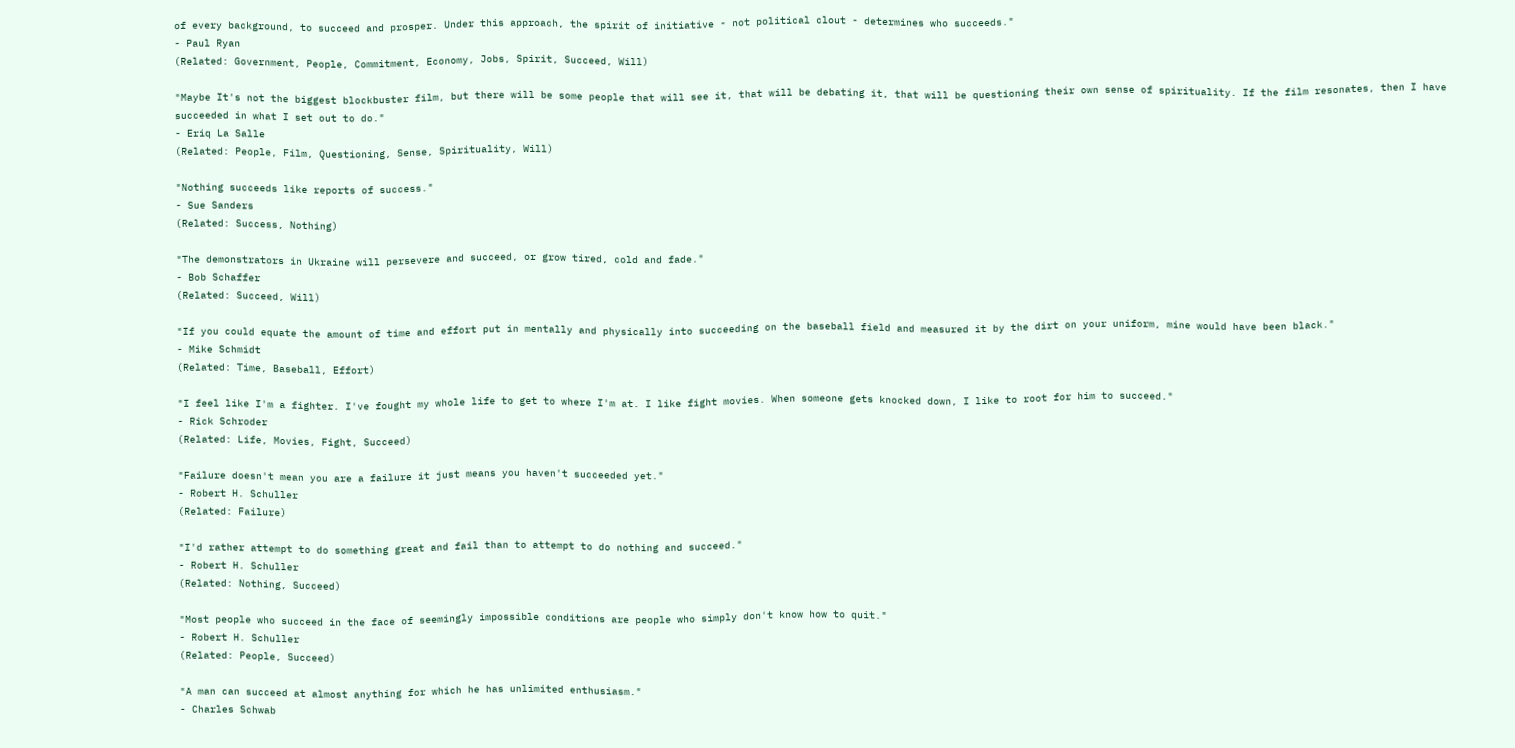of every background, to succeed and prosper. Under this approach, the spirit of initiative - not political clout - determines who succeeds."
- Paul Ryan
(Related: Government, People, Commitment, Economy, Jobs, Spirit, Succeed, Will)

"Maybe It's not the biggest blockbuster film, but there will be some people that will see it, that will be debating it, that will be questioning their own sense of spirituality. If the film resonates, then I have succeeded in what I set out to do."
- Eriq La Salle
(Related: People, Film, Questioning, Sense, Spirituality, Will)

"Nothing succeeds like reports of success."
- Sue Sanders
(Related: Success, Nothing)

"The demonstrators in Ukraine will persevere and succeed, or grow tired, cold and fade."
- Bob Schaffer
(Related: Succeed, Will)

"If you could equate the amount of time and effort put in mentally and physically into succeeding on the baseball field and measured it by the dirt on your uniform, mine would have been black."
- Mike Schmidt
(Related: Time, Baseball, Effort)

"I feel like I'm a fighter. I've fought my whole life to get to where I'm at. I like fight movies. When someone gets knocked down, I like to root for him to succeed."
- Rick Schroder
(Related: Life, Movies, Fight, Succeed)

"Failure doesn't mean you are a failure it just means you haven't succeeded yet."
- Robert H. Schuller
(Related: Failure)

"I'd rather attempt to do something great and fail than to attempt to do nothing and succeed."
- Robert H. Schuller
(Related: Nothing, Succeed)

"Most people who succeed in the face of seemingly impossible conditions are people who simply don't know how to quit."
- Robert H. Schuller
(Related: People, Succeed)

"A man can succeed at almost anything for which he has unlimited enthusiasm."
- Charles Schwab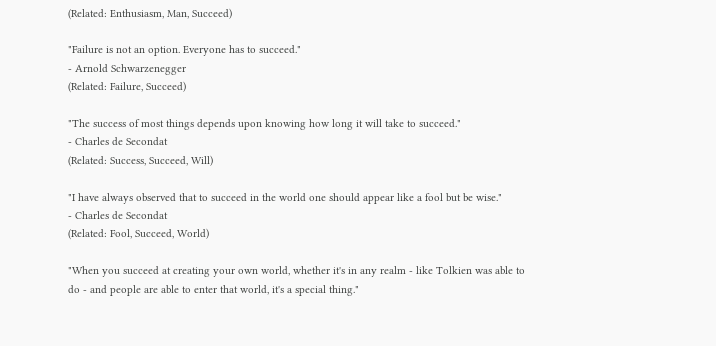(Related: Enthusiasm, Man, Succeed)

"Failure is not an option. Everyone has to succeed."
- Arnold Schwarzenegger
(Related: Failure, Succeed)

"The success of most things depends upon knowing how long it will take to succeed."
- Charles de Secondat
(Related: Success, Succeed, Will)

"I have always observed that to succeed in the world one should appear like a fool but be wise."
- Charles de Secondat
(Related: Fool, Succeed, World)

"When you succeed at creating your own world, whether it's in any realm - like Tolkien was able to do - and people are able to enter that world, it's a special thing."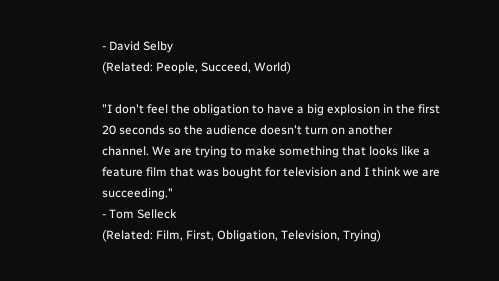- David Selby
(Related: People, Succeed, World)

"I don't feel the obligation to have a big explosion in the first 20 seconds so the audience doesn't turn on another channel. We are trying to make something that looks like a feature film that was bought for television and I think we are succeeding."
- Tom Selleck
(Related: Film, First, Obligation, Television, Trying)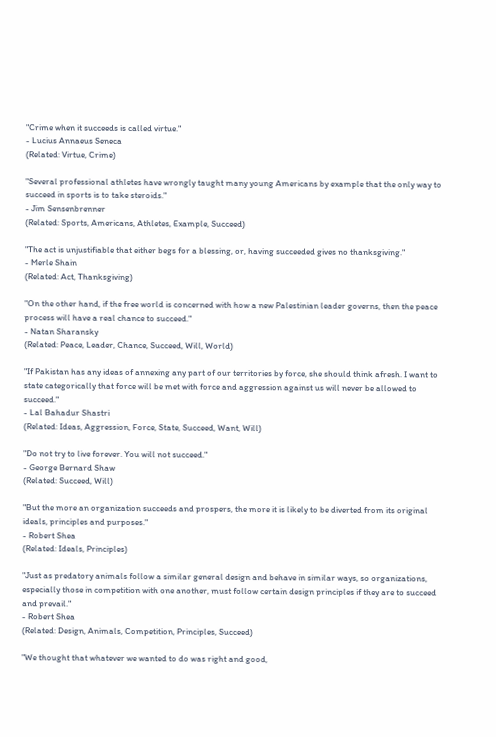"Crime when it succeeds is called virtue."
- Lucius Annaeus Seneca
(Related: Virtue, Crime)

"Several professional athletes have wrongly taught many young Americans by example that the only way to succeed in sports is to take steroids."
- Jim Sensenbrenner
(Related: Sports, Americans, Athletes, Example, Succeed)

"The act is unjustifiable that either begs for a blessing, or, having succeeded gives no thanksgiving."
- Merle Shain
(Related: Act, Thanksgiving)

"On the other hand, if the free world is concerned with how a new Palestinian leader governs, then the peace process will have a real chance to succeed."
- Natan Sharansky
(Related: Peace, Leader, Chance, Succeed, Will, World)

"If Pakistan has any ideas of annexing any part of our territories by force, she should think afresh. I want to state categorically that force will be met with force and aggression against us will never be allowed to succeed."
- Lal Bahadur Shastri
(Related: Ideas, Aggression, Force, State, Succeed, Want, Will)

"Do not try to live forever. You will not succeed."
- George Bernard Shaw
(Related: Succeed, Will)

"But the more an organization succeeds and prospers, the more it is likely to be diverted from its original ideals, principles and purposes."
- Robert Shea
(Related: Ideals, Principles)

"Just as predatory animals follow a similar general design and behave in similar ways, so organizations, especially those in competition with one another, must follow certain design principles if they are to succeed and prevail."
- Robert Shea
(Related: Design, Animals, Competition, Principles, Succeed)

"We thought that whatever we wanted to do was right and good,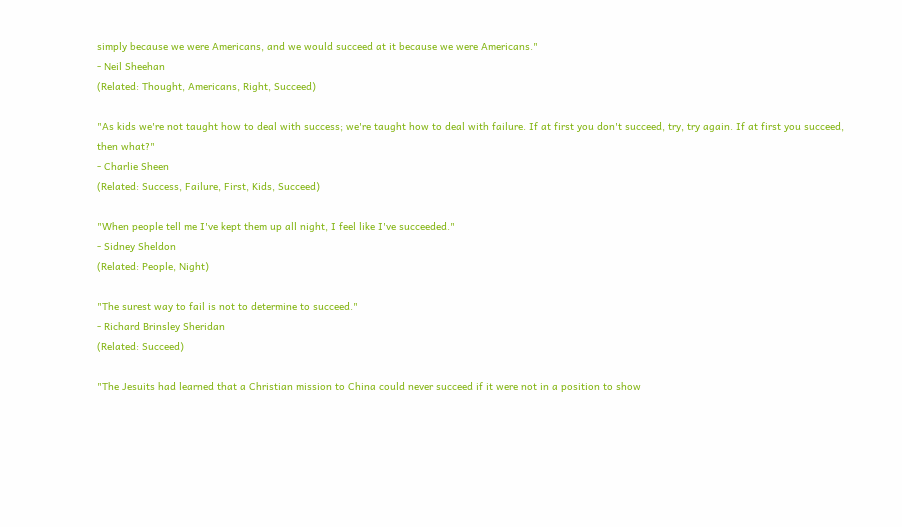simply because we were Americans, and we would succeed at it because we were Americans."
- Neil Sheehan
(Related: Thought, Americans, Right, Succeed)

"As kids we're not taught how to deal with success; we're taught how to deal with failure. If at first you don't succeed, try, try again. If at first you succeed, then what?"
- Charlie Sheen
(Related: Success, Failure, First, Kids, Succeed)

"When people tell me I've kept them up all night, I feel like I've succeeded."
- Sidney Sheldon
(Related: People, Night)

"The surest way to fail is not to determine to succeed."
- Richard Brinsley Sheridan
(Related: Succeed)

"The Jesuits had learned that a Christian mission to China could never succeed if it were not in a position to show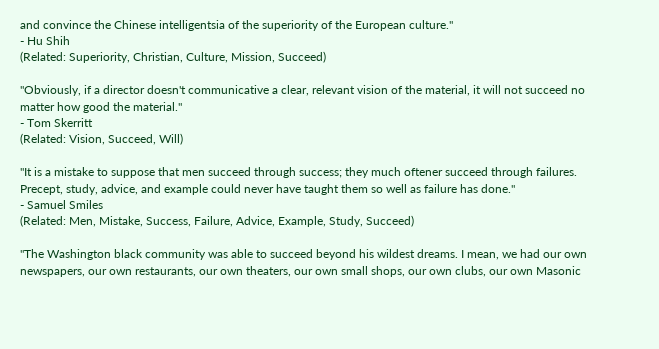and convince the Chinese intelligentsia of the superiority of the European culture."
- Hu Shih
(Related: Superiority, Christian, Culture, Mission, Succeed)

"Obviously, if a director doesn't communicative a clear, relevant vision of the material, it will not succeed no matter how good the material."
- Tom Skerritt
(Related: Vision, Succeed, Will)

"It is a mistake to suppose that men succeed through success; they much oftener succeed through failures. Precept, study, advice, and example could never have taught them so well as failure has done."
- Samuel Smiles
(Related: Men, Mistake, Success, Failure, Advice, Example, Study, Succeed)

"The Washington black community was able to succeed beyond his wildest dreams. I mean, we had our own newspapers, our own restaurants, our own theaters, our own small shops, our own clubs, our own Masonic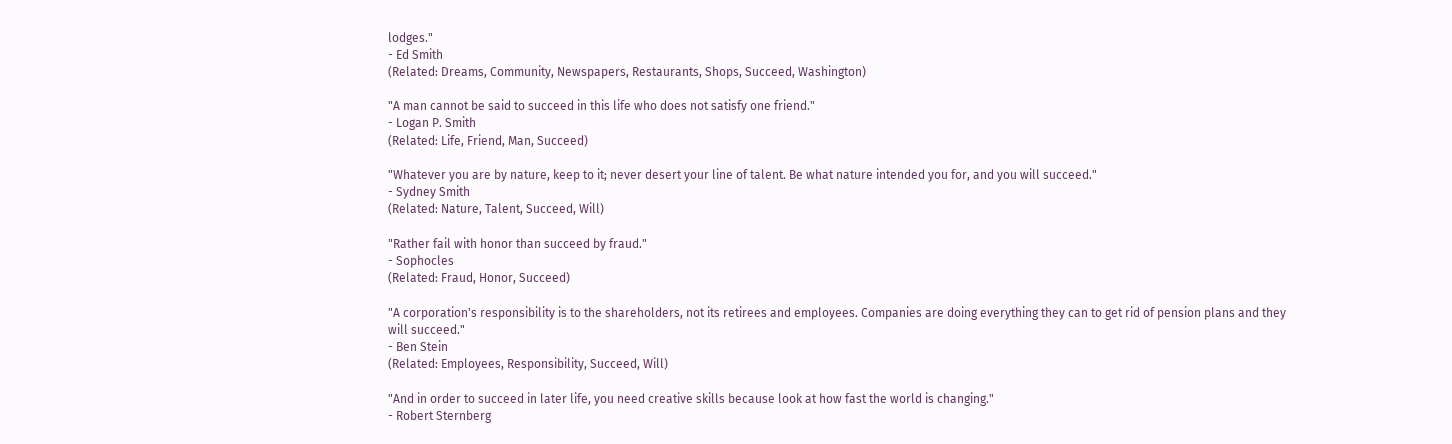lodges."
- Ed Smith
(Related: Dreams, Community, Newspapers, Restaurants, Shops, Succeed, Washington)

"A man cannot be said to succeed in this life who does not satisfy one friend."
- Logan P. Smith
(Related: Life, Friend, Man, Succeed)

"Whatever you are by nature, keep to it; never desert your line of talent. Be what nature intended you for, and you will succeed."
- Sydney Smith
(Related: Nature, Talent, Succeed, Will)

"Rather fail with honor than succeed by fraud."
- Sophocles
(Related: Fraud, Honor, Succeed)

"A corporation's responsibility is to the shareholders, not its retirees and employees. Companies are doing everything they can to get rid of pension plans and they will succeed."
- Ben Stein
(Related: Employees, Responsibility, Succeed, Will)

"And in order to succeed in later life, you need creative skills because look at how fast the world is changing."
- Robert Sternberg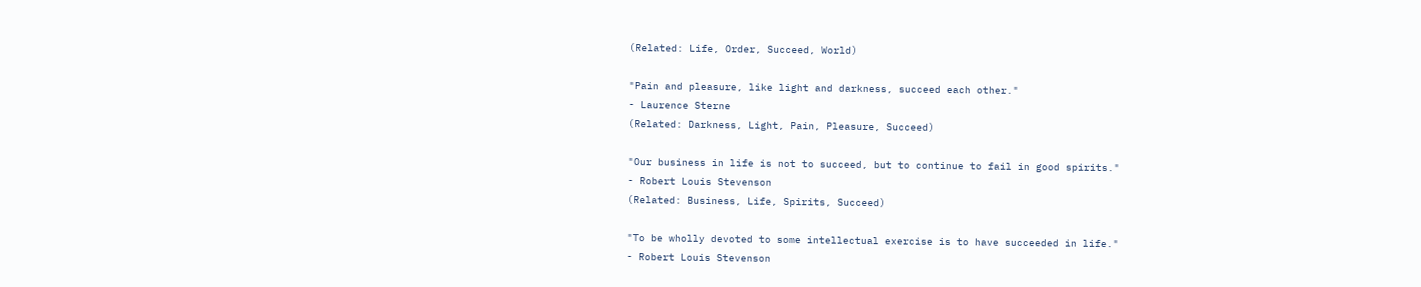(Related: Life, Order, Succeed, World)

"Pain and pleasure, like light and darkness, succeed each other."
- Laurence Sterne
(Related: Darkness, Light, Pain, Pleasure, Succeed)

"Our business in life is not to succeed, but to continue to fail in good spirits."
- Robert Louis Stevenson
(Related: Business, Life, Spirits, Succeed)

"To be wholly devoted to some intellectual exercise is to have succeeded in life."
- Robert Louis Stevenson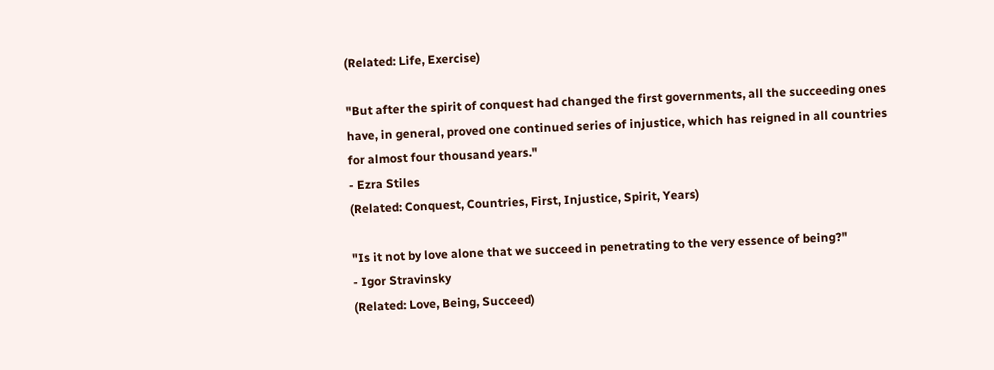(Related: Life, Exercise)

"But after the spirit of conquest had changed the first governments, all the succeeding ones have, in general, proved one continued series of injustice, which has reigned in all countries for almost four thousand years."
- Ezra Stiles
(Related: Conquest, Countries, First, Injustice, Spirit, Years)

"Is it not by love alone that we succeed in penetrating to the very essence of being?"
- Igor Stravinsky
(Related: Love, Being, Succeed)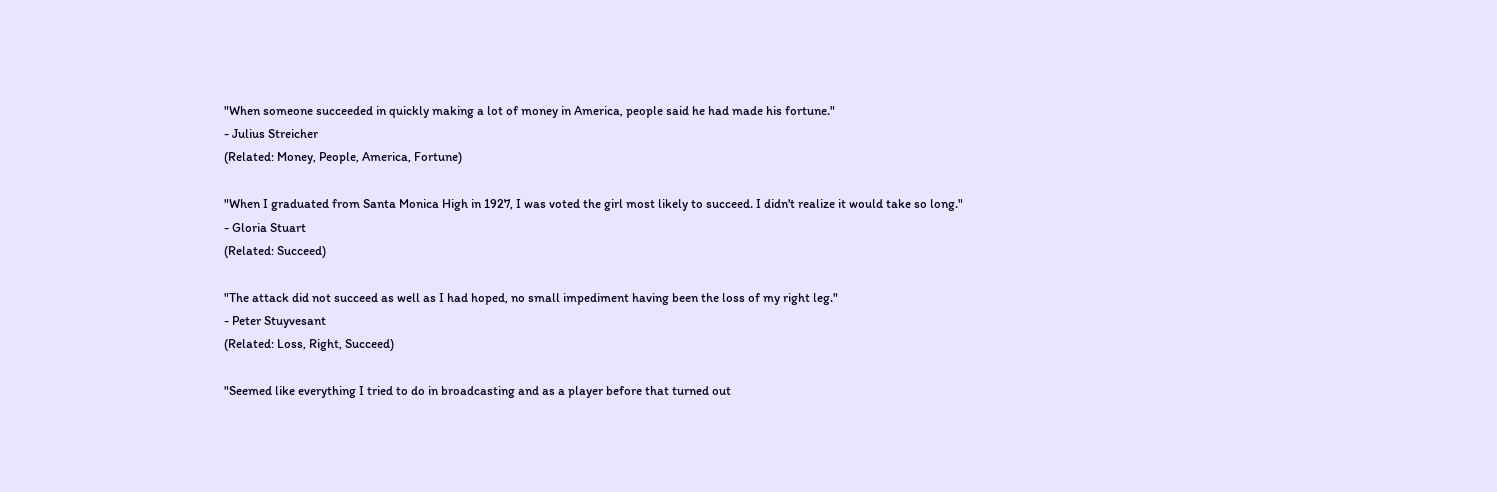"When someone succeeded in quickly making a lot of money in America, people said he had made his fortune."
- Julius Streicher
(Related: Money, People, America, Fortune)

"When I graduated from Santa Monica High in 1927, I was voted the girl most likely to succeed. I didn't realize it would take so long."
- Gloria Stuart
(Related: Succeed)

"The attack did not succeed as well as I had hoped, no small impediment having been the loss of my right leg."
- Peter Stuyvesant
(Related: Loss, Right, Succeed)

"Seemed like everything I tried to do in broadcasting and as a player before that turned out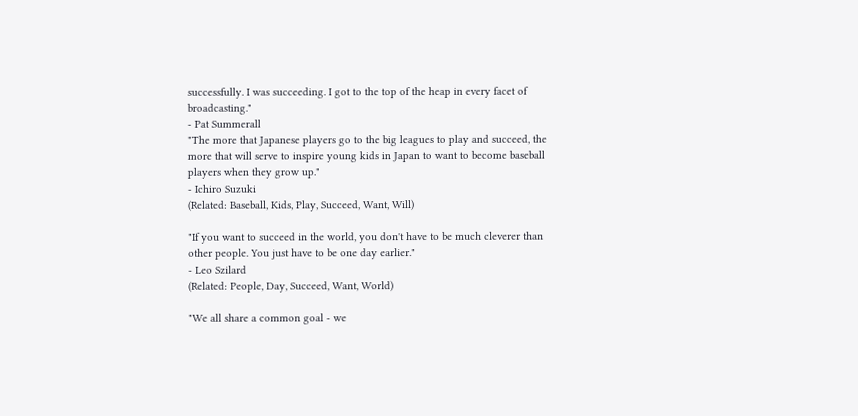successfully. I was succeeding. I got to the top of the heap in every facet of broadcasting."
- Pat Summerall
"The more that Japanese players go to the big leagues to play and succeed, the more that will serve to inspire young kids in Japan to want to become baseball players when they grow up."
- Ichiro Suzuki
(Related: Baseball, Kids, Play, Succeed, Want, Will)

"If you want to succeed in the world, you don't have to be much cleverer than other people. You just have to be one day earlier."
- Leo Szilard
(Related: People, Day, Succeed, Want, World)

"We all share a common goal - we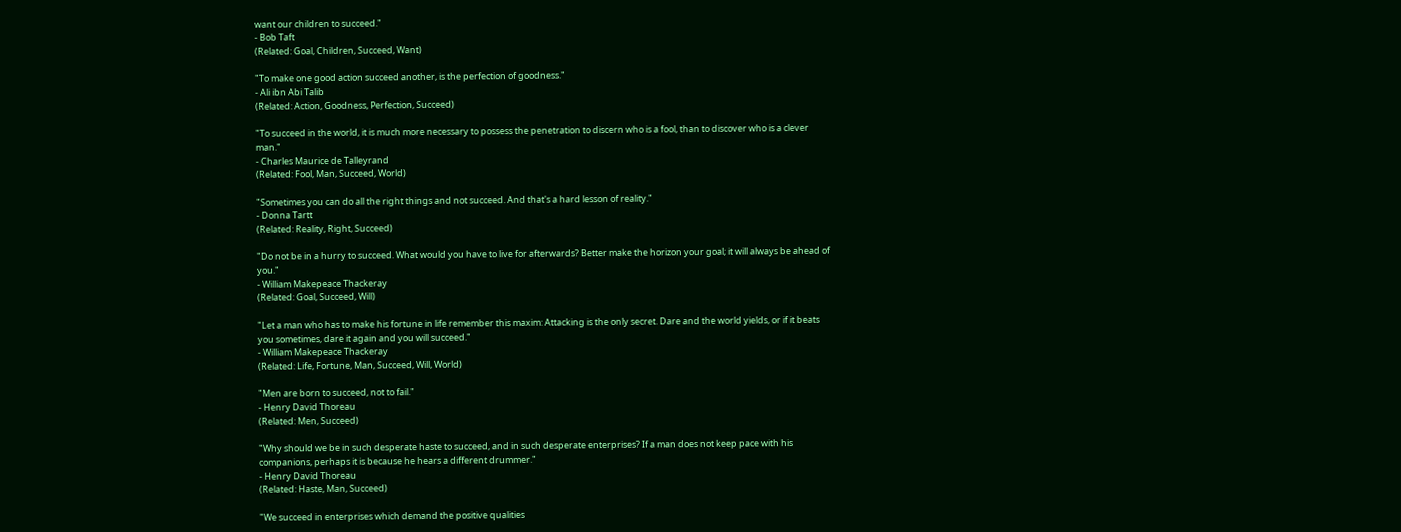want our children to succeed."
- Bob Taft
(Related: Goal, Children, Succeed, Want)

"To make one good action succeed another, is the perfection of goodness."
- Ali ibn Abi Talib
(Related: Action, Goodness, Perfection, Succeed)

"To succeed in the world, it is much more necessary to possess the penetration to discern who is a fool, than to discover who is a clever man."
- Charles Maurice de Talleyrand
(Related: Fool, Man, Succeed, World)

"Sometimes you can do all the right things and not succeed. And that's a hard lesson of reality."
- Donna Tartt
(Related: Reality, Right, Succeed)

"Do not be in a hurry to succeed. What would you have to live for afterwards? Better make the horizon your goal; it will always be ahead of you."
- William Makepeace Thackeray
(Related: Goal, Succeed, Will)

"Let a man who has to make his fortune in life remember this maxim: Attacking is the only secret. Dare and the world yields, or if it beats you sometimes, dare it again and you will succeed."
- William Makepeace Thackeray
(Related: Life, Fortune, Man, Succeed, Will, World)

"Men are born to succeed, not to fail."
- Henry David Thoreau
(Related: Men, Succeed)

"Why should we be in such desperate haste to succeed, and in such desperate enterprises? If a man does not keep pace with his companions, perhaps it is because he hears a different drummer."
- Henry David Thoreau
(Related: Haste, Man, Succeed)

"We succeed in enterprises which demand the positive qualities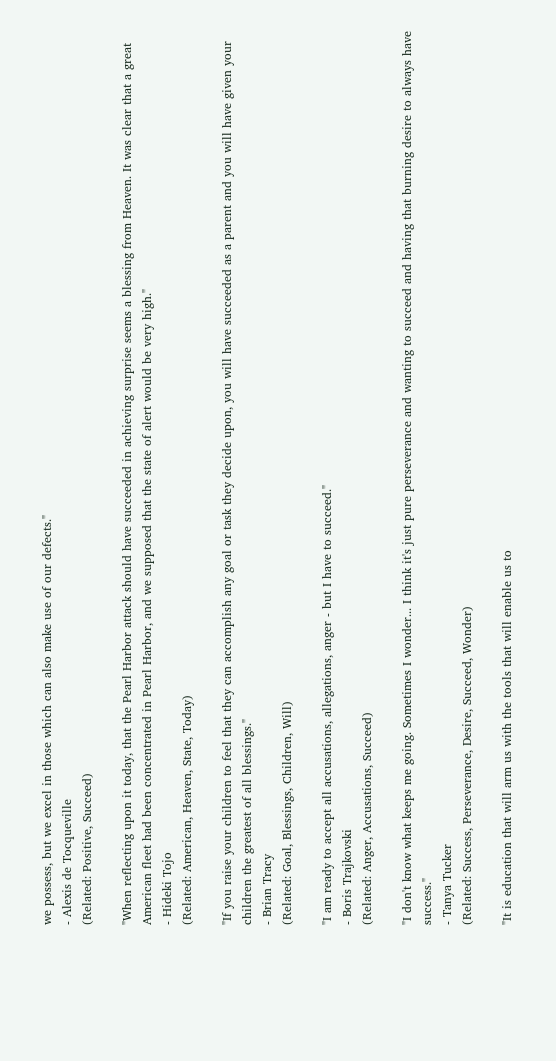we possess, but we excel in those which can also make use of our defects."
- Alexis de Tocqueville
(Related: Positive, Succeed)

"When reflecting upon it today, that the Pearl Harbor attack should have succeeded in achieving surprise seems a blessing from Heaven. It was clear that a great American fleet had been concentrated in Pearl Harbor, and we supposed that the state of alert would be very high."
- Hideki Tojo
(Related: American, Heaven, State, Today)

"If you raise your children to feel that they can accomplish any goal or task they decide upon, you will have succeeded as a parent and you will have given your children the greatest of all blessings."
- Brian Tracy
(Related: Goal, Blessings, Children, Will)

"I am ready to accept all accusations, allegations, anger - but I have to succeed."
- Boris Trajkovski
(Related: Anger, Accusations, Succeed)

"I don't know what keeps me going. Sometimes I wonder... I think it's just pure perseverance and wanting to succeed and having that burning desire to always have success."
- Tanya Tucker
(Related: Success, Perseverance, Desire, Succeed, Wonder)

"It is education that will arm us with the tools that will enable us to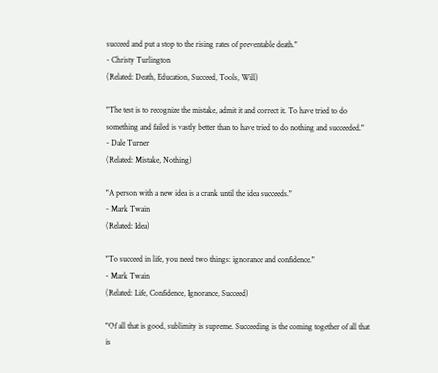succeed and put a stop to the rising rates of preventable death."
- Christy Turlington
(Related: Death, Education, Succeed, Tools, Will)

"The test is to recognize the mistake, admit it and correct it. To have tried to do something and failed is vastly better than to have tried to do nothing and succeeded."
- Dale Turner
(Related: Mistake, Nothing)

"A person with a new idea is a crank until the idea succeeds."
- Mark Twain
(Related: Idea)

"To succeed in life, you need two things: ignorance and confidence."
- Mark Twain
(Related: Life, Confidence, Ignorance, Succeed)

"Of all that is good, sublimity is supreme. Succeeding is the coming together of all that is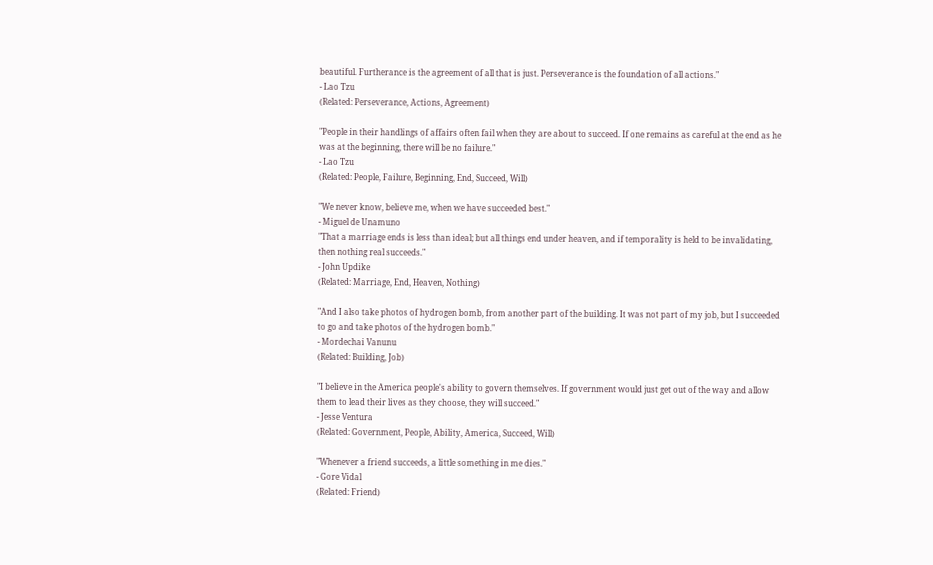beautiful. Furtherance is the agreement of all that is just. Perseverance is the foundation of all actions."
- Lao Tzu
(Related: Perseverance, Actions, Agreement)

"People in their handlings of affairs often fail when they are about to succeed. If one remains as careful at the end as he was at the beginning, there will be no failure."
- Lao Tzu
(Related: People, Failure, Beginning, End, Succeed, Will)

"We never know, believe me, when we have succeeded best."
- Miguel de Unamuno
"That a marriage ends is less than ideal; but all things end under heaven, and if temporality is held to be invalidating, then nothing real succeeds."
- John Updike
(Related: Marriage, End, Heaven, Nothing)

"And I also take photos of hydrogen bomb, from another part of the building. It was not part of my job, but I succeeded to go and take photos of the hydrogen bomb."
- Mordechai Vanunu
(Related: Building, Job)

"I believe in the America people's ability to govern themselves. If government would just get out of the way and allow them to lead their lives as they choose, they will succeed."
- Jesse Ventura
(Related: Government, People, Ability, America, Succeed, Will)

"Whenever a friend succeeds, a little something in me dies."
- Gore Vidal
(Related: Friend)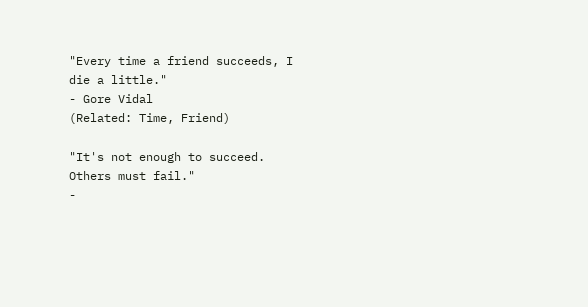"Every time a friend succeeds, I die a little."
- Gore Vidal
(Related: Time, Friend)

"It's not enough to succeed. Others must fail."
-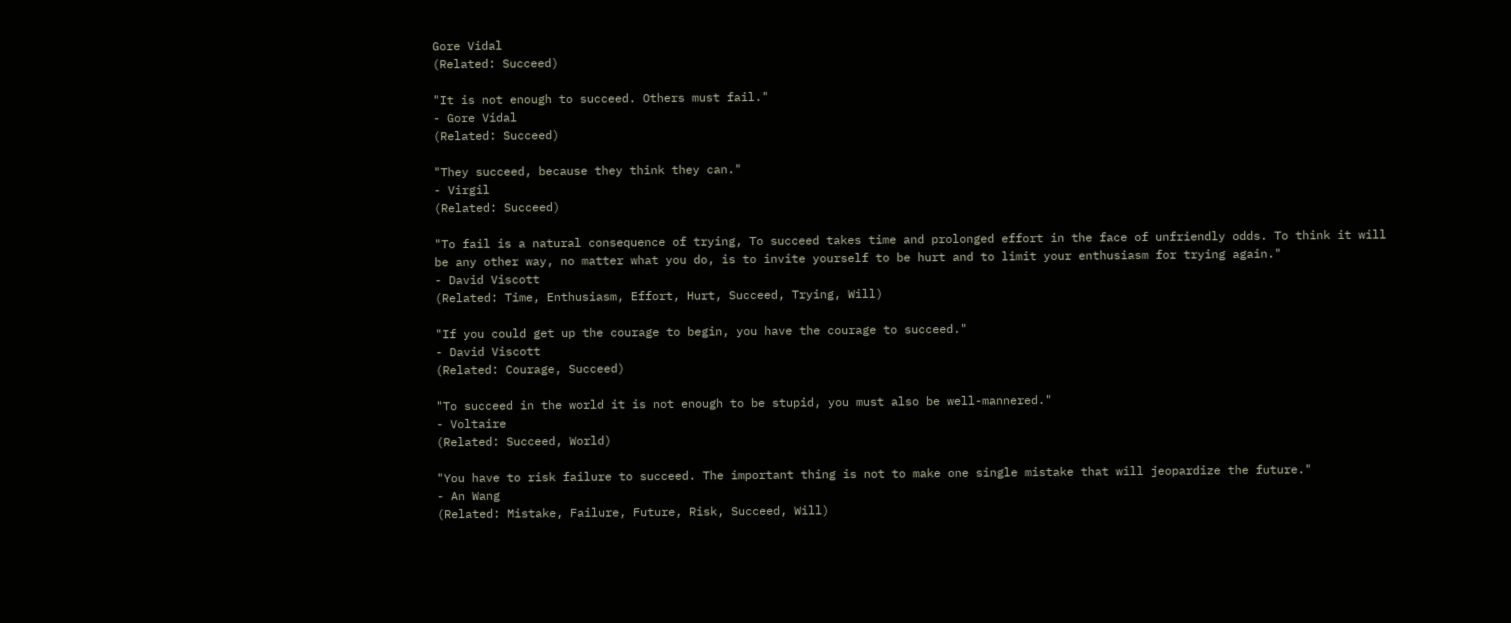Gore Vidal
(Related: Succeed)

"It is not enough to succeed. Others must fail."
- Gore Vidal
(Related: Succeed)

"They succeed, because they think they can."
- Virgil
(Related: Succeed)

"To fail is a natural consequence of trying, To succeed takes time and prolonged effort in the face of unfriendly odds. To think it will be any other way, no matter what you do, is to invite yourself to be hurt and to limit your enthusiasm for trying again."
- David Viscott
(Related: Time, Enthusiasm, Effort, Hurt, Succeed, Trying, Will)

"If you could get up the courage to begin, you have the courage to succeed."
- David Viscott
(Related: Courage, Succeed)

"To succeed in the world it is not enough to be stupid, you must also be well-mannered."
- Voltaire
(Related: Succeed, World)

"You have to risk failure to succeed. The important thing is not to make one single mistake that will jeopardize the future."
- An Wang
(Related: Mistake, Failure, Future, Risk, Succeed, Will)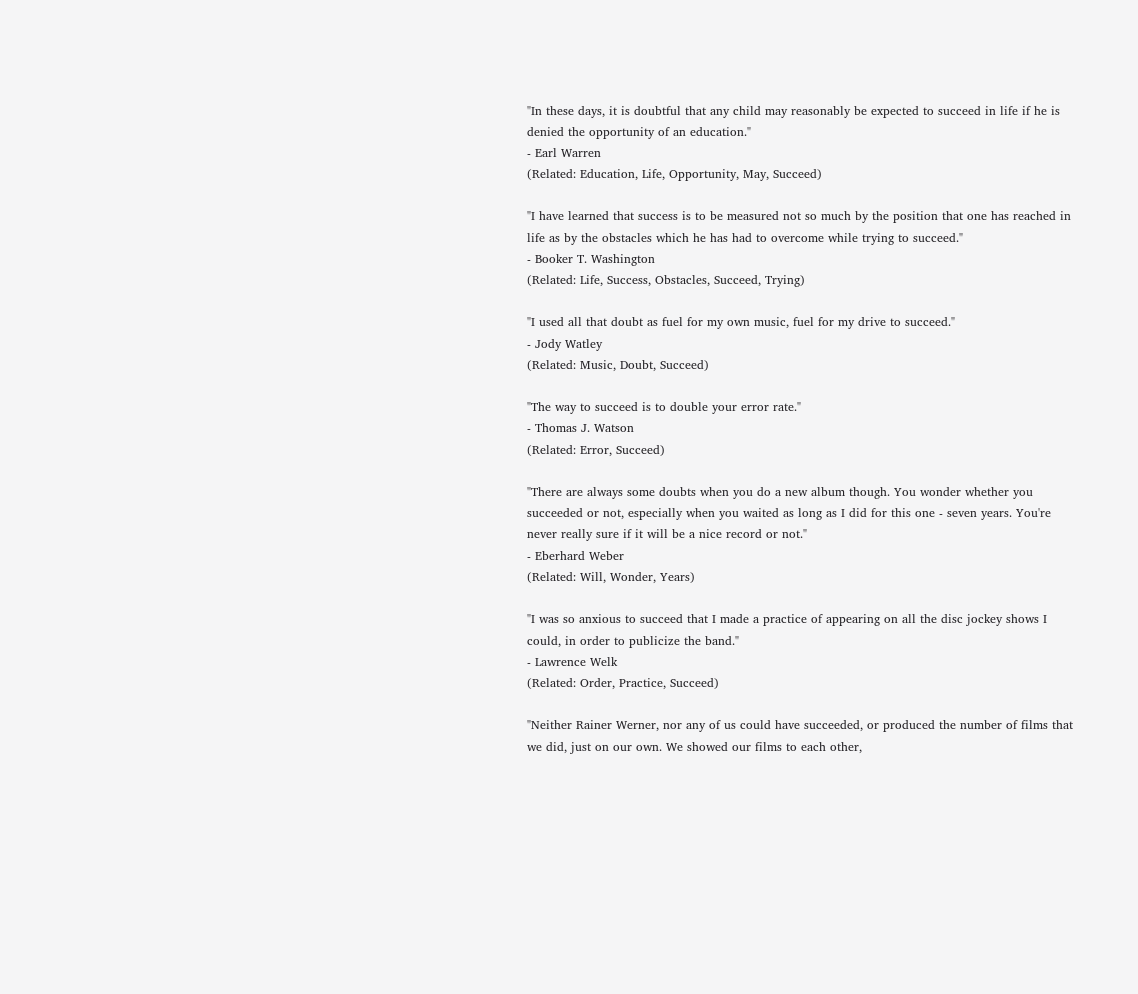"In these days, it is doubtful that any child may reasonably be expected to succeed in life if he is denied the opportunity of an education."
- Earl Warren
(Related: Education, Life, Opportunity, May, Succeed)

"I have learned that success is to be measured not so much by the position that one has reached in life as by the obstacles which he has had to overcome while trying to succeed."
- Booker T. Washington
(Related: Life, Success, Obstacles, Succeed, Trying)

"I used all that doubt as fuel for my own music, fuel for my drive to succeed."
- Jody Watley
(Related: Music, Doubt, Succeed)

"The way to succeed is to double your error rate."
- Thomas J. Watson
(Related: Error, Succeed)

"There are always some doubts when you do a new album though. You wonder whether you succeeded or not, especially when you waited as long as I did for this one - seven years. You're never really sure if it will be a nice record or not."
- Eberhard Weber
(Related: Will, Wonder, Years)

"I was so anxious to succeed that I made a practice of appearing on all the disc jockey shows I could, in order to publicize the band."
- Lawrence Welk
(Related: Order, Practice, Succeed)

"Neither Rainer Werner, nor any of us could have succeeded, or produced the number of films that we did, just on our own. We showed our films to each other,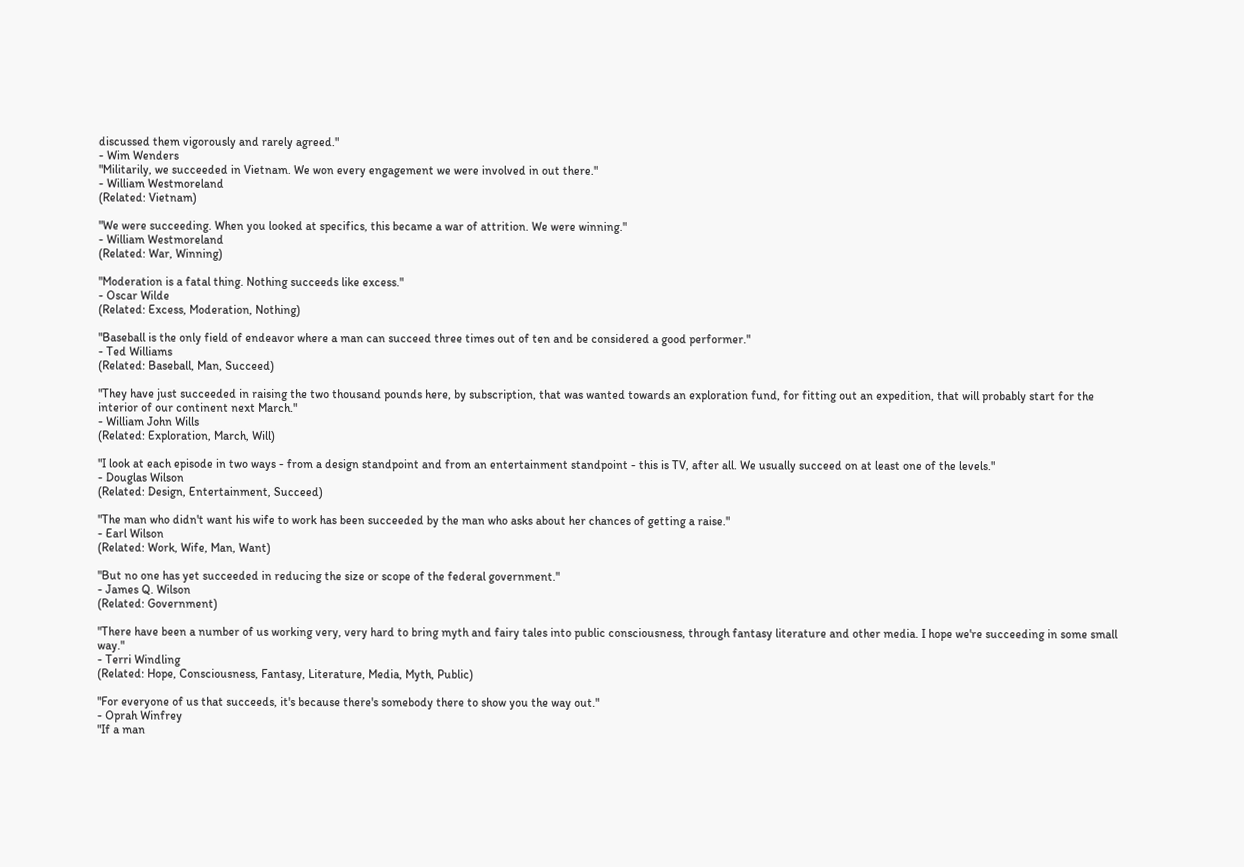discussed them vigorously and rarely agreed."
- Wim Wenders
"Militarily, we succeeded in Vietnam. We won every engagement we were involved in out there."
- William Westmoreland
(Related: Vietnam)

"We were succeeding. When you looked at specifics, this became a war of attrition. We were winning."
- William Westmoreland
(Related: War, Winning)

"Moderation is a fatal thing. Nothing succeeds like excess."
- Oscar Wilde
(Related: Excess, Moderation, Nothing)

"Baseball is the only field of endeavor where a man can succeed three times out of ten and be considered a good performer."
- Ted Williams
(Related: Baseball, Man, Succeed)

"They have just succeeded in raising the two thousand pounds here, by subscription, that was wanted towards an exploration fund, for fitting out an expedition, that will probably start for the interior of our continent next March."
- William John Wills
(Related: Exploration, March, Will)

"I look at each episode in two ways - from a design standpoint and from an entertainment standpoint - this is TV, after all. We usually succeed on at least one of the levels."
- Douglas Wilson
(Related: Design, Entertainment, Succeed)

"The man who didn't want his wife to work has been succeeded by the man who asks about her chances of getting a raise."
- Earl Wilson
(Related: Work, Wife, Man, Want)

"But no one has yet succeeded in reducing the size or scope of the federal government."
- James Q. Wilson
(Related: Government)

"There have been a number of us working very, very hard to bring myth and fairy tales into public consciousness, through fantasy literature and other media. I hope we're succeeding in some small way."
- Terri Windling
(Related: Hope, Consciousness, Fantasy, Literature, Media, Myth, Public)

"For everyone of us that succeeds, it's because there's somebody there to show you the way out."
- Oprah Winfrey
"If a man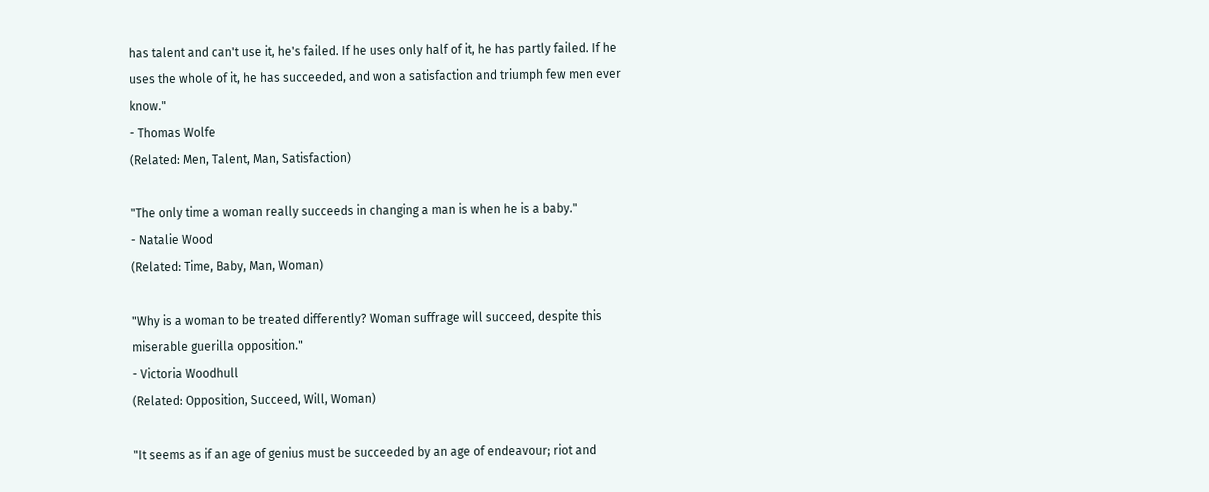has talent and can't use it, he's failed. If he uses only half of it, he has partly failed. If he uses the whole of it, he has succeeded, and won a satisfaction and triumph few men ever know."
- Thomas Wolfe
(Related: Men, Talent, Man, Satisfaction)

"The only time a woman really succeeds in changing a man is when he is a baby."
- Natalie Wood
(Related: Time, Baby, Man, Woman)

"Why is a woman to be treated differently? Woman suffrage will succeed, despite this miserable guerilla opposition."
- Victoria Woodhull
(Related: Opposition, Succeed, Will, Woman)

"It seems as if an age of genius must be succeeded by an age of endeavour; riot and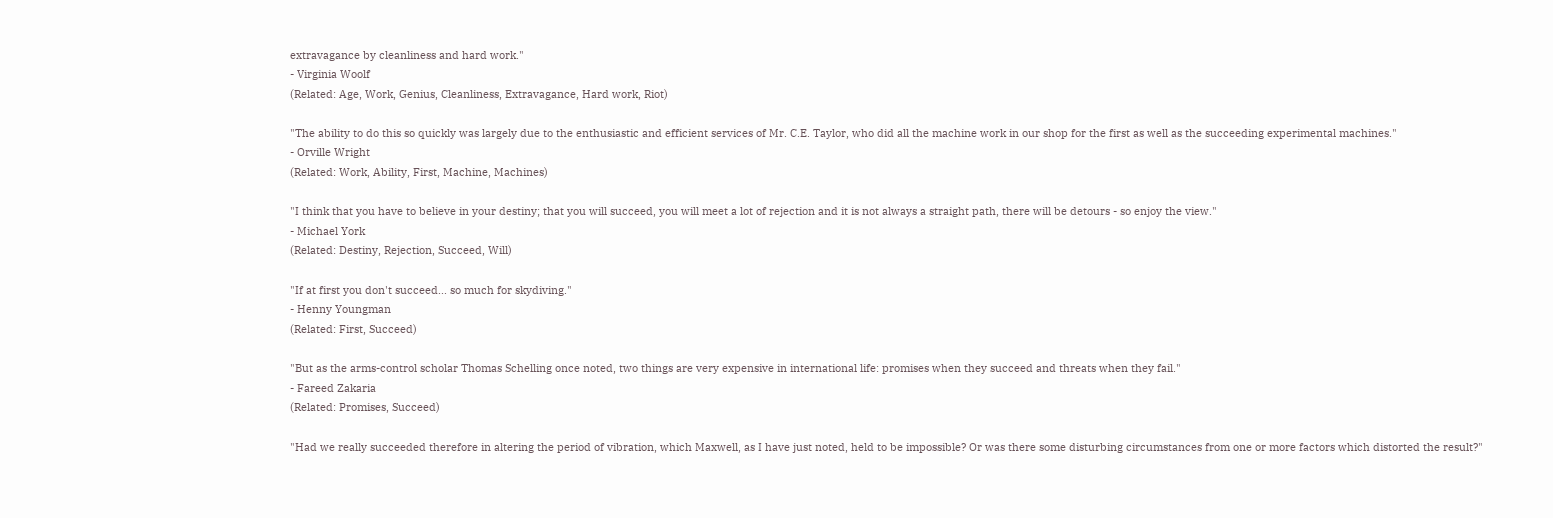extravagance by cleanliness and hard work."
- Virginia Woolf
(Related: Age, Work, Genius, Cleanliness, Extravagance, Hard work, Riot)

"The ability to do this so quickly was largely due to the enthusiastic and efficient services of Mr. C.E. Taylor, who did all the machine work in our shop for the first as well as the succeeding experimental machines."
- Orville Wright
(Related: Work, Ability, First, Machine, Machines)

"I think that you have to believe in your destiny; that you will succeed, you will meet a lot of rejection and it is not always a straight path, there will be detours - so enjoy the view."
- Michael York
(Related: Destiny, Rejection, Succeed, Will)

"If at first you don't succeed... so much for skydiving."
- Henny Youngman
(Related: First, Succeed)

"But as the arms-control scholar Thomas Schelling once noted, two things are very expensive in international life: promises when they succeed and threats when they fail."
- Fareed Zakaria
(Related: Promises, Succeed)

"Had we really succeeded therefore in altering the period of vibration, which Maxwell, as I have just noted, held to be impossible? Or was there some disturbing circumstances from one or more factors which distorted the result?"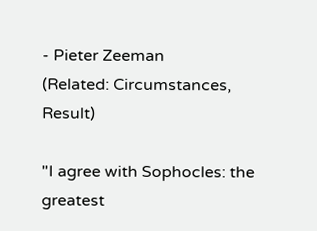- Pieter Zeeman
(Related: Circumstances, Result)

"I agree with Sophocles: the greatest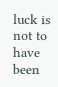luck is not to have been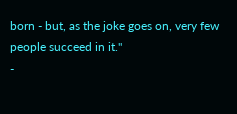born - but, as the joke goes on, very few people succeed in it."
-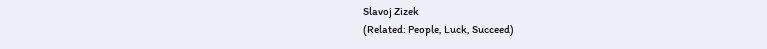Slavoj Zizek
(Related: People, Luck, Succeed)